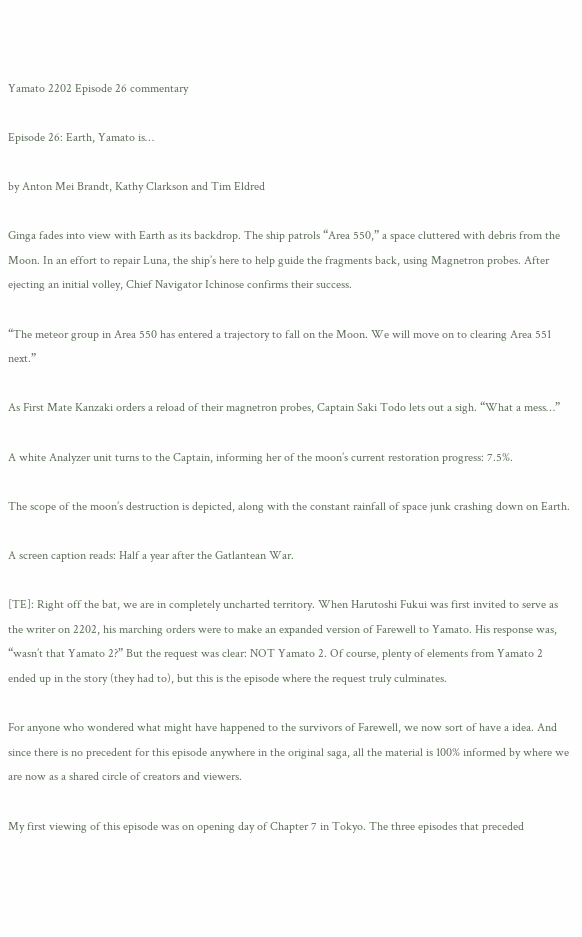Yamato 2202 Episode 26 commentary

Episode 26: Earth, Yamato is…

by Anton Mei Brandt, Kathy Clarkson and Tim Eldred

Ginga fades into view with Earth as its backdrop. The ship patrols “Area 550,” a space cluttered with debris from the Moon. In an effort to repair Luna, the ship’s here to help guide the fragments back, using Magnetron probes. After ejecting an initial volley, Chief Navigator Ichinose confirms their success.

“The meteor group in Area 550 has entered a trajectory to fall on the Moon. We will move on to clearing Area 551 next.”

As First Mate Kanzaki orders a reload of their magnetron probes, Captain Saki Todo lets out a sigh. “What a mess…”

A white Analyzer unit turns to the Captain, informing her of the moon’s current restoration progress: 7.5%.

The scope of the moon’s destruction is depicted, along with the constant rainfall of space junk crashing down on Earth.

A screen caption reads: Half a year after the Gatlantean War.

[TE]: Right off the bat, we are in completely uncharted territory. When Harutoshi Fukui was first invited to serve as the writer on 2202, his marching orders were to make an expanded version of Farewell to Yamato. His response was, “wasn’t that Yamato 2?” But the request was clear: NOT Yamato 2. Of course, plenty of elements from Yamato 2 ended up in the story (they had to), but this is the episode where the request truly culminates.

For anyone who wondered what might have happened to the survivors of Farewell, we now sort of have a idea. And since there is no precedent for this episode anywhere in the original saga, all the material is 100% informed by where we are now as a shared circle of creators and viewers.

My first viewing of this episode was on opening day of Chapter 7 in Tokyo. The three episodes that preceded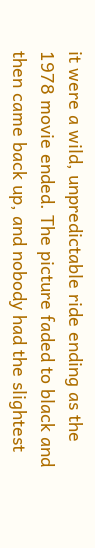it were a wild, unpredictable ride ending as the 1978 movie ended. The picture faded to black and then came back up, and nobody had the slightest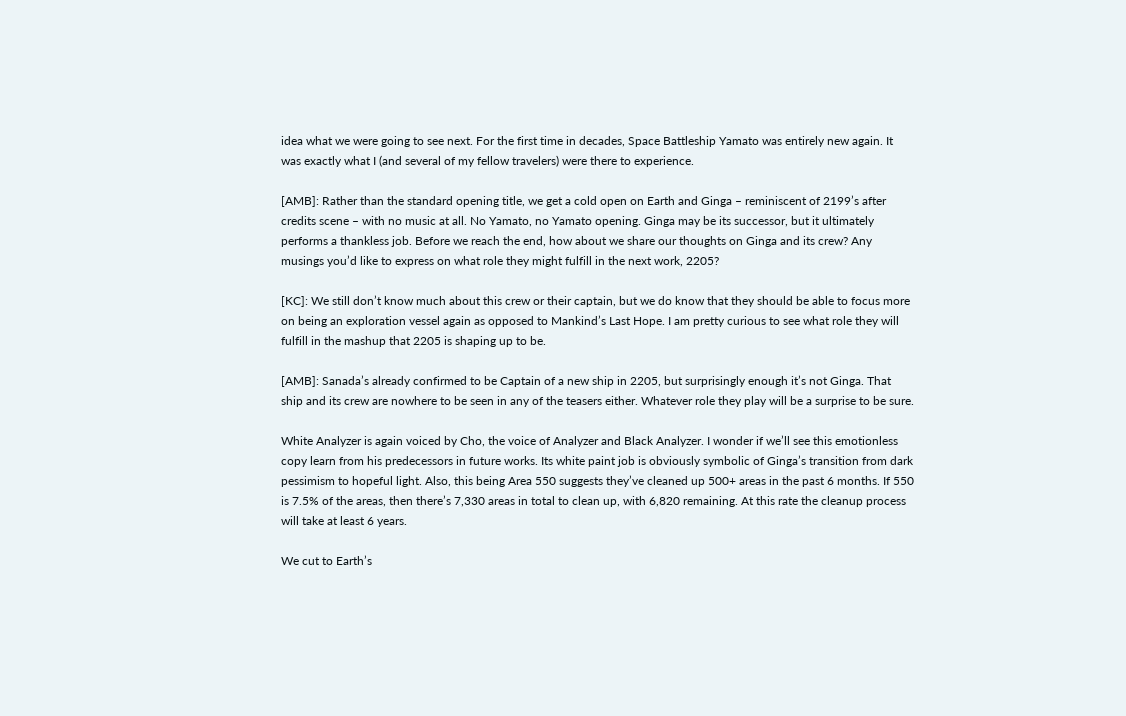idea what we were going to see next. For the first time in decades, Space Battleship Yamato was entirely new again. It was exactly what I (and several of my fellow travelers) were there to experience.

[AMB]: Rather than the standard opening title, we get a cold open on Earth and Ginga – reminiscent of 2199’s after credits scene – with no music at all. No Yamato, no Yamato opening. Ginga may be its successor, but it ultimately performs a thankless job. Before we reach the end, how about we share our thoughts on Ginga and its crew? Any musings you’d like to express on what role they might fulfill in the next work, 2205?

[KC]: We still don’t know much about this crew or their captain, but we do know that they should be able to focus more on being an exploration vessel again as opposed to Mankind’s Last Hope. I am pretty curious to see what role they will fulfill in the mashup that 2205 is shaping up to be.

[AMB]: Sanada’s already confirmed to be Captain of a new ship in 2205, but surprisingly enough it’s not Ginga. That ship and its crew are nowhere to be seen in any of the teasers either. Whatever role they play will be a surprise to be sure.

White Analyzer is again voiced by Cho, the voice of Analyzer and Black Analyzer. I wonder if we’ll see this emotionless copy learn from his predecessors in future works. Its white paint job is obviously symbolic of Ginga’s transition from dark pessimism to hopeful light. Also, this being Area 550 suggests they’ve cleaned up 500+ areas in the past 6 months. If 550 is 7.5% of the areas, then there’s 7,330 areas in total to clean up, with 6,820 remaining. At this rate the cleanup process will take at least 6 years.

We cut to Earth’s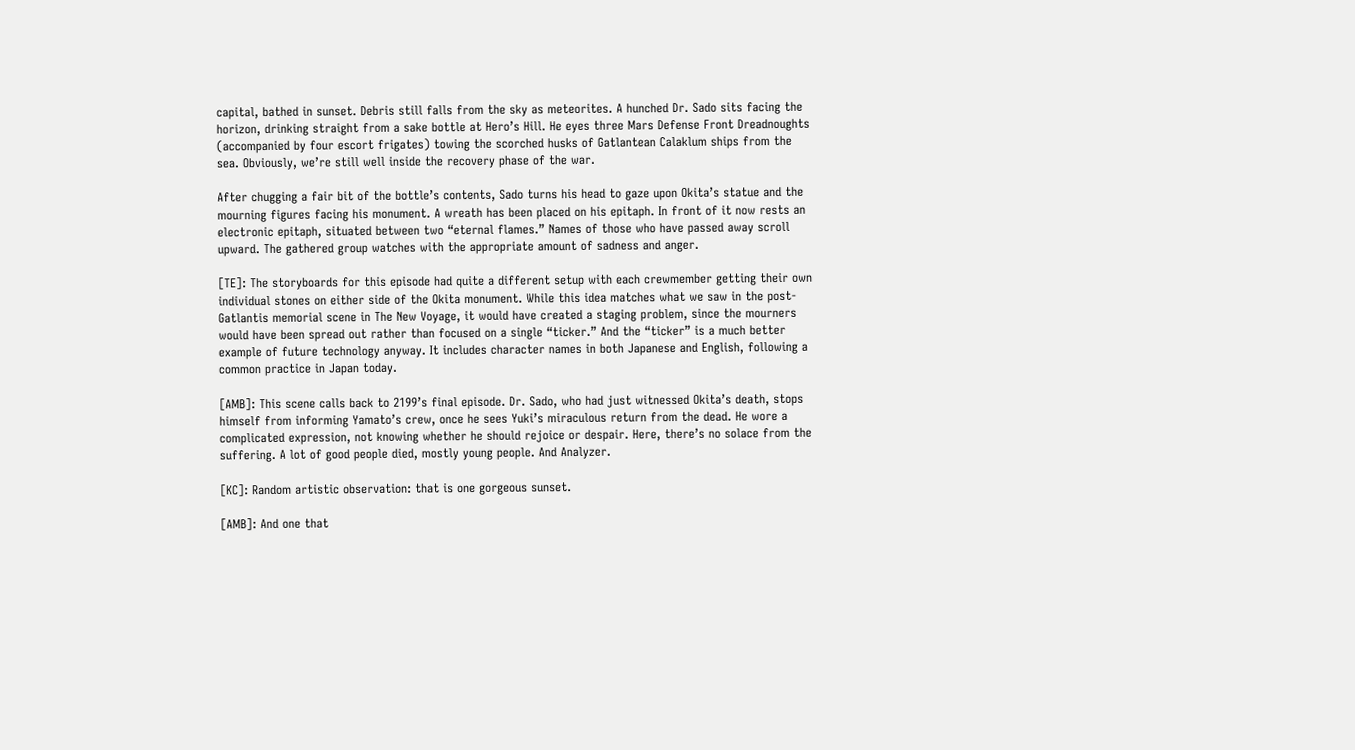capital, bathed in sunset. Debris still falls from the sky as meteorites. A hunched Dr. Sado sits facing the horizon, drinking straight from a sake bottle at Hero’s Hill. He eyes three Mars Defense Front Dreadnoughts (accompanied by four escort frigates) towing the scorched husks of Gatlantean Calaklum ships from the sea. Obviously, we’re still well inside the recovery phase of the war.

After chugging a fair bit of the bottle’s contents, Sado turns his head to gaze upon Okita’s statue and the mourning figures facing his monument. A wreath has been placed on his epitaph. In front of it now rests an electronic epitaph, situated between two “eternal flames.” Names of those who have passed away scroll upward. The gathered group watches with the appropriate amount of sadness and anger.

[TE]: The storyboards for this episode had quite a different setup with each crewmember getting their own individual stones on either side of the Okita monument. While this idea matches what we saw in the post-Gatlantis memorial scene in The New Voyage, it would have created a staging problem, since the mourners would have been spread out rather than focused on a single “ticker.” And the “ticker” is a much better example of future technology anyway. It includes character names in both Japanese and English, following a common practice in Japan today.

[AMB]: This scene calls back to 2199’s final episode. Dr. Sado, who had just witnessed Okita’s death, stops himself from informing Yamato’s crew, once he sees Yuki’s miraculous return from the dead. He wore a complicated expression, not knowing whether he should rejoice or despair. Here, there’s no solace from the suffering. A lot of good people died, mostly young people. And Analyzer.

[KC]: Random artistic observation: that is one gorgeous sunset.

[AMB]: And one that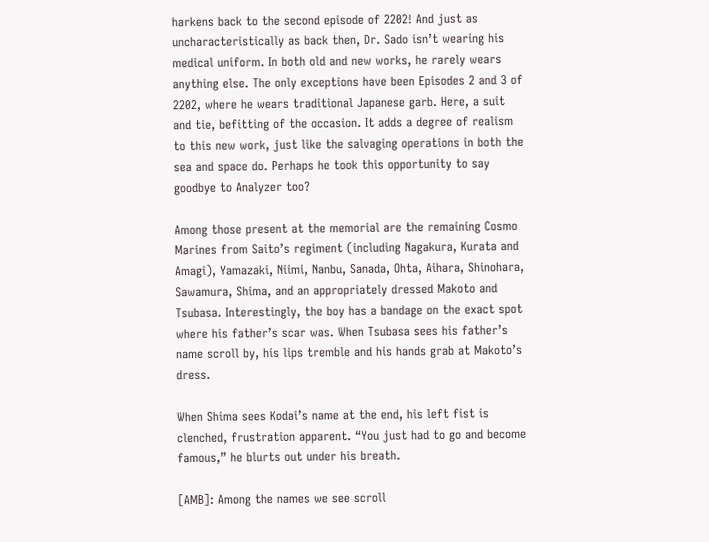harkens back to the second episode of 2202! And just as uncharacteristically as back then, Dr. Sado isn’t wearing his medical uniform. In both old and new works, he rarely wears anything else. The only exceptions have been Episodes 2 and 3 of 2202, where he wears traditional Japanese garb. Here, a suit and tie, befitting of the occasion. It adds a degree of realism to this new work, just like the salvaging operations in both the sea and space do. Perhaps he took this opportunity to say goodbye to Analyzer too?

Among those present at the memorial are the remaining Cosmo Marines from Saito’s regiment (including Nagakura, Kurata and Amagi), Yamazaki, Niimi, Nanbu, Sanada, Ohta, Aihara, Shinohara, Sawamura, Shima, and an appropriately dressed Makoto and Tsubasa. Interestingly, the boy has a bandage on the exact spot where his father’s scar was. When Tsubasa sees his father’s name scroll by, his lips tremble and his hands grab at Makoto’s dress.

When Shima sees Kodai’s name at the end, his left fist is clenched, frustration apparent. “You just had to go and become famous,” he blurts out under his breath.

[AMB]: Among the names we see scroll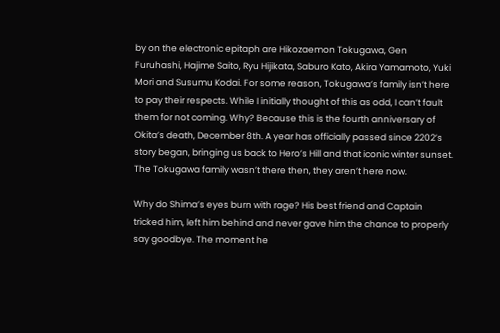by on the electronic epitaph are Hikozaemon Tokugawa, Gen Furuhashi, Hajime Saito, Ryu Hijikata, Saburo Kato, Akira Yamamoto, Yuki Mori and Susumu Kodai. For some reason, Tokugawa’s family isn’t here to pay their respects. While I initially thought of this as odd, I can’t fault them for not coming. Why? Because this is the fourth anniversary of Okita’s death, December 8th. A year has officially passed since 2202’s story began, bringing us back to Hero’s Hill and that iconic winter sunset. The Tokugawa family wasn’t there then, they aren’t here now.

Why do Shima’s eyes burn with rage? His best friend and Captain tricked him, left him behind and never gave him the chance to properly say goodbye. The moment he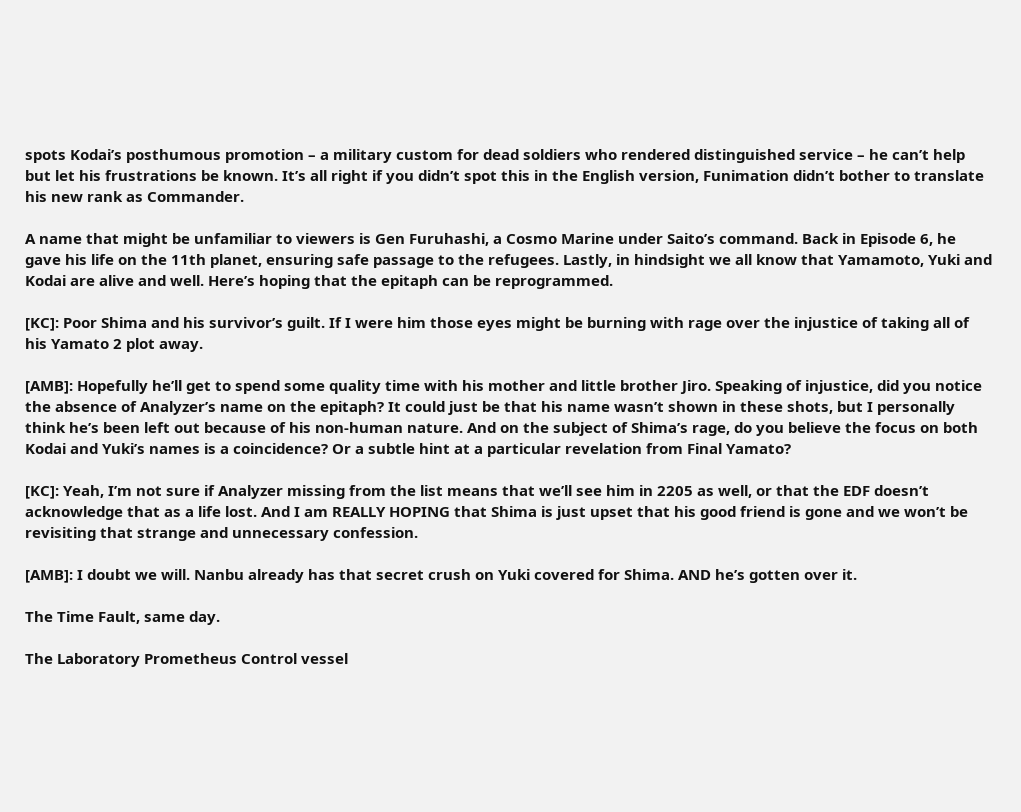spots Kodai’s posthumous promotion – a military custom for dead soldiers who rendered distinguished service – he can’t help but let his frustrations be known. It’s all right if you didn’t spot this in the English version, Funimation didn’t bother to translate his new rank as Commander.

A name that might be unfamiliar to viewers is Gen Furuhashi, a Cosmo Marine under Saito’s command. Back in Episode 6, he gave his life on the 11th planet, ensuring safe passage to the refugees. Lastly, in hindsight we all know that Yamamoto, Yuki and Kodai are alive and well. Here’s hoping that the epitaph can be reprogrammed.

[KC]: Poor Shima and his survivor’s guilt. If I were him those eyes might be burning with rage over the injustice of taking all of his Yamato 2 plot away.

[AMB]: Hopefully he’ll get to spend some quality time with his mother and little brother Jiro. Speaking of injustice, did you notice the absence of Analyzer’s name on the epitaph? It could just be that his name wasn’t shown in these shots, but I personally think he’s been left out because of his non-human nature. And on the subject of Shima’s rage, do you believe the focus on both Kodai and Yuki’s names is a coincidence? Or a subtle hint at a particular revelation from Final Yamato?

[KC]: Yeah, I’m not sure if Analyzer missing from the list means that we’ll see him in 2205 as well, or that the EDF doesn’t acknowledge that as a life lost. And I am REALLY HOPING that Shima is just upset that his good friend is gone and we won’t be revisiting that strange and unnecessary confession.

[AMB]: I doubt we will. Nanbu already has that secret crush on Yuki covered for Shima. AND he’s gotten over it.

The Time Fault, same day.

The Laboratory Prometheus Control vessel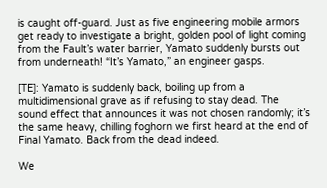is caught off-guard. Just as five engineering mobile armors get ready to investigate a bright, golden pool of light coming from the Fault’s water barrier, Yamato suddenly bursts out from underneath! “It’s Yamato,” an engineer gasps.

[TE]: Yamato is suddenly back, boiling up from a multidimensional grave as if refusing to stay dead. The sound effect that announces it was not chosen randomly; it’s the same heavy, chilling foghorn we first heard at the end of Final Yamato. Back from the dead indeed.

We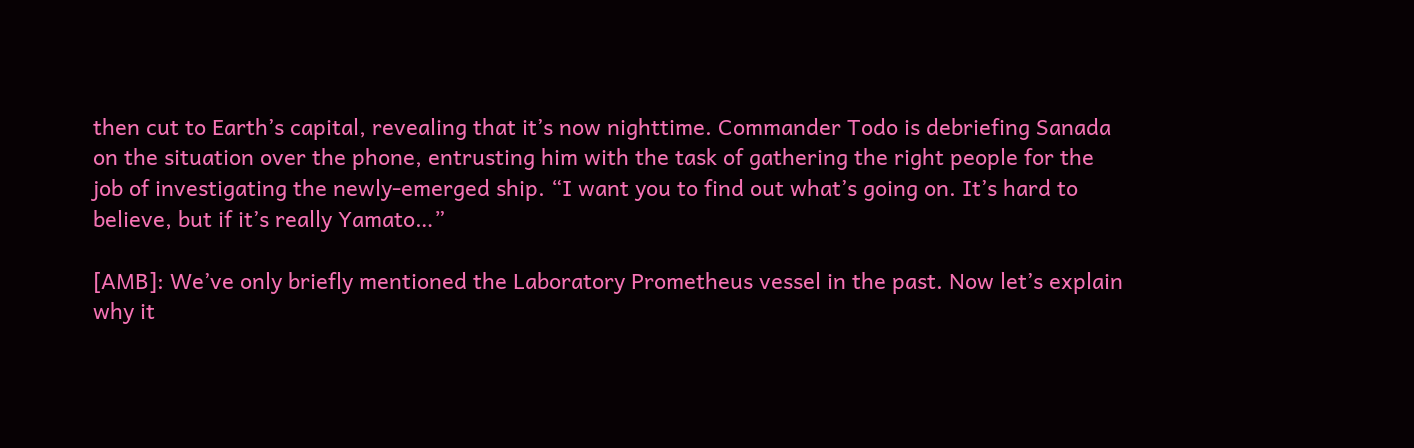then cut to Earth’s capital, revealing that it’s now nighttime. Commander Todo is debriefing Sanada on the situation over the phone, entrusting him with the task of gathering the right people for the job of investigating the newly-emerged ship. “I want you to find out what’s going on. It’s hard to believe, but if it’s really Yamato…”

[AMB]: We’ve only briefly mentioned the Laboratory Prometheus vessel in the past. Now let’s explain why it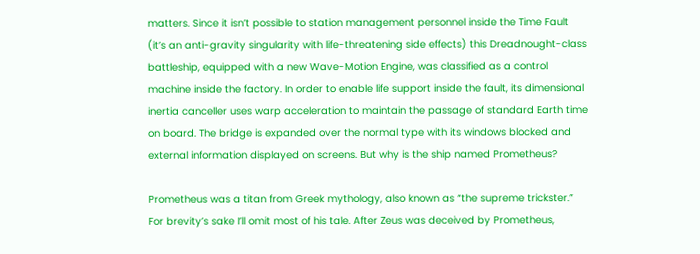matters. Since it isn’t possible to station management personnel inside the Time Fault (it’s an anti-gravity singularity with life-threatening side effects) this Dreadnought-class battleship, equipped with a new Wave-Motion Engine, was classified as a control machine inside the factory. In order to enable life support inside the fault, its dimensional inertia canceller uses warp acceleration to maintain the passage of standard Earth time on board. The bridge is expanded over the normal type with its windows blocked and external information displayed on screens. But why is the ship named Prometheus?

Prometheus was a titan from Greek mythology, also known as “the supreme trickster.” For brevity’s sake I’ll omit most of his tale. After Zeus was deceived by Prometheus,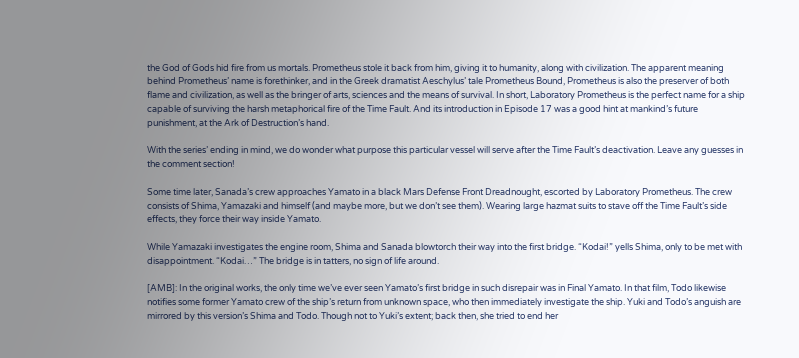the God of Gods hid fire from us mortals. Prometheus stole it back from him, giving it to humanity, along with civilization. The apparent meaning behind Prometheus’ name is forethinker, and in the Greek dramatist Aeschylus’ tale Prometheus Bound, Prometheus is also the preserver of both flame and civilization, as well as the bringer of arts, sciences and the means of survival. In short, Laboratory Prometheus is the perfect name for a ship capable of surviving the harsh metaphorical fire of the Time Fault. And its introduction in Episode 17 was a good hint at mankind’s future punishment, at the Ark of Destruction’s hand.

With the series’ ending in mind, we do wonder what purpose this particular vessel will serve after the Time Fault’s deactivation. Leave any guesses in the comment section!

Some time later, Sanada’s crew approaches Yamato in a black Mars Defense Front Dreadnought, escorted by Laboratory Prometheus. The crew consists of Shima, Yamazaki and himself (and maybe more, but we don’t see them). Wearing large hazmat suits to stave off the Time Fault’s side effects, they force their way inside Yamato.

While Yamazaki investigates the engine room, Shima and Sanada blowtorch their way into the first bridge. “Kodai!” yells Shima, only to be met with disappointment. “Kodai…” The bridge is in tatters, no sign of life around.

[AMB]: In the original works, the only time we’ve ever seen Yamato’s first bridge in such disrepair was in Final Yamato. In that film, Todo likewise notifies some former Yamato crew of the ship’s return from unknown space, who then immediately investigate the ship. Yuki and Todo’s anguish are mirrored by this version’s Shima and Todo. Though not to Yuki’s extent; back then, she tried to end her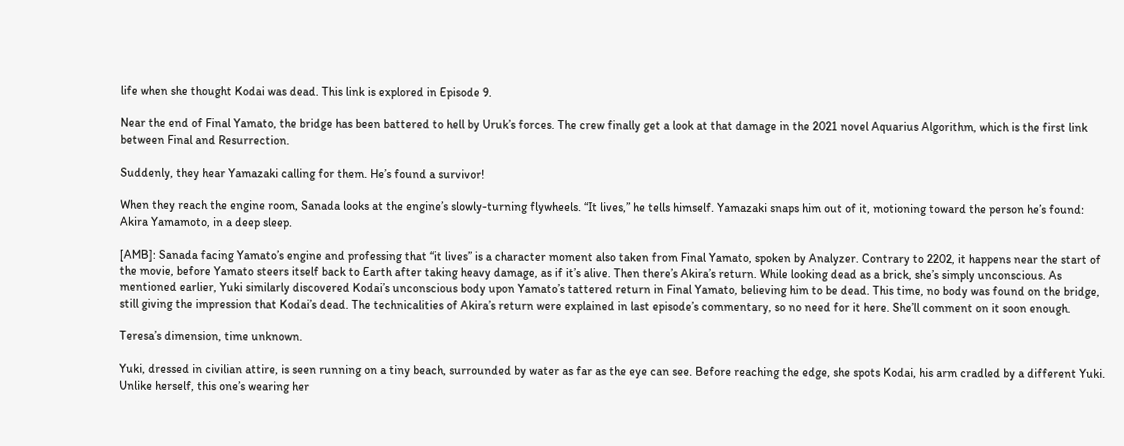life when she thought Kodai was dead. This link is explored in Episode 9.

Near the end of Final Yamato, the bridge has been battered to hell by Uruk’s forces. The crew finally get a look at that damage in the 2021 novel Aquarius Algorithm, which is the first link between Final and Resurrection.

Suddenly, they hear Yamazaki calling for them. He’s found a survivor!

When they reach the engine room, Sanada looks at the engine’s slowly-turning flywheels. “It lives,” he tells himself. Yamazaki snaps him out of it, motioning toward the person he’s found: Akira Yamamoto, in a deep sleep.

[AMB]: Sanada facing Yamato’s engine and professing that “it lives” is a character moment also taken from Final Yamato, spoken by Analyzer. Contrary to 2202, it happens near the start of the movie, before Yamato steers itself back to Earth after taking heavy damage, as if it’s alive. Then there’s Akira’s return. While looking dead as a brick, she’s simply unconscious. As mentioned earlier, Yuki similarly discovered Kodai’s unconscious body upon Yamato’s tattered return in Final Yamato, believing him to be dead. This time, no body was found on the bridge, still giving the impression that Kodai’s dead. The technicalities of Akira’s return were explained in last episode’s commentary, so no need for it here. She’ll comment on it soon enough.

Teresa’s dimension, time unknown.

Yuki, dressed in civilian attire, is seen running on a tiny beach, surrounded by water as far as the eye can see. Before reaching the edge, she spots Kodai, his arm cradled by a different Yuki. Unlike herself, this one’s wearing her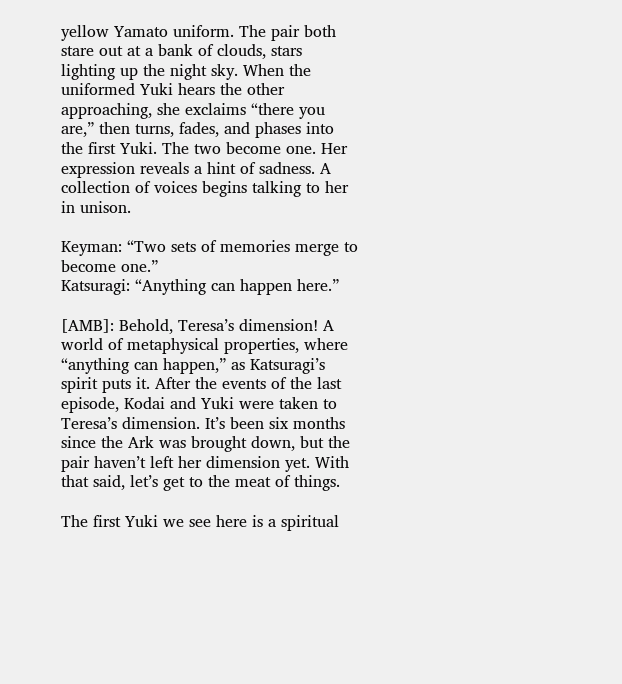yellow Yamato uniform. The pair both stare out at a bank of clouds, stars lighting up the night sky. When the uniformed Yuki hears the other approaching, she exclaims “there you are,” then turns, fades, and phases into the first Yuki. The two become one. Her expression reveals a hint of sadness. A collection of voices begins talking to her in unison.

Keyman: “Two sets of memories merge to become one.”
Katsuragi: “Anything can happen here.”

[AMB]: Behold, Teresa’s dimension! A world of metaphysical properties, where “anything can happen,” as Katsuragi’s spirit puts it. After the events of the last episode, Kodai and Yuki were taken to Teresa’s dimension. It’s been six months since the Ark was brought down, but the pair haven’t left her dimension yet. With that said, let’s get to the meat of things.

The first Yuki we see here is a spiritual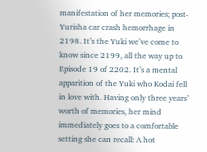manifestation of her memories; post-Yurisha car crash hemorrhage in 2198. It’s the Yuki we’ve come to know since 2199, all the way up to Episode 19 of 2202. It’s a mental apparition of the Yuki who Kodai fell in love with. Having only three years’ worth of memories, her mind immediately goes to a comfortable setting she can recall: A hot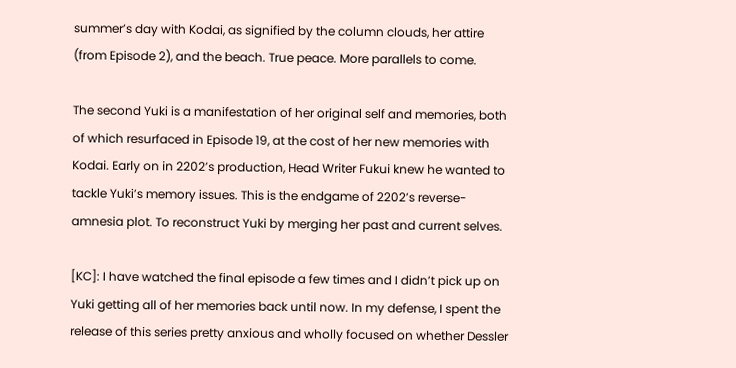summer’s day with Kodai, as signified by the column clouds, her attire (from Episode 2), and the beach. True peace. More parallels to come.

The second Yuki is a manifestation of her original self and memories, both of which resurfaced in Episode 19, at the cost of her new memories with Kodai. Early on in 2202’s production, Head Writer Fukui knew he wanted to tackle Yuki’s memory issues. This is the endgame of 2202’s reverse-amnesia plot. To reconstruct Yuki by merging her past and current selves.

[KC]: I have watched the final episode a few times and I didn’t pick up on Yuki getting all of her memories back until now. In my defense, I spent the release of this series pretty anxious and wholly focused on whether Dessler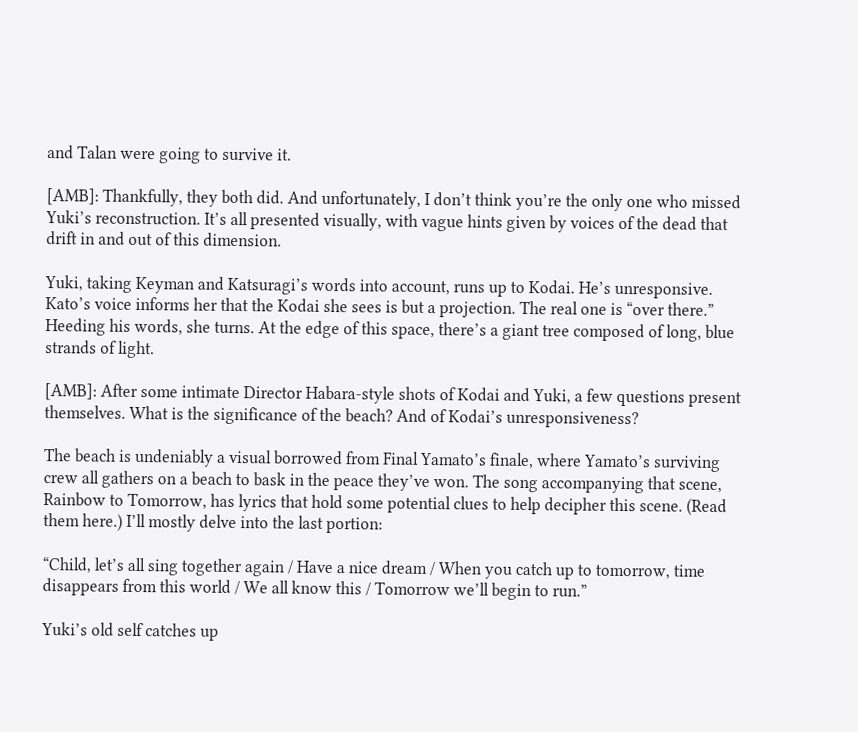and Talan were going to survive it.

[AMB]: Thankfully, they both did. And unfortunately, I don’t think you’re the only one who missed Yuki’s reconstruction. It’s all presented visually, with vague hints given by voices of the dead that drift in and out of this dimension.

Yuki, taking Keyman and Katsuragi’s words into account, runs up to Kodai. He’s unresponsive. Kato’s voice informs her that the Kodai she sees is but a projection. The real one is “over there.” Heeding his words, she turns. At the edge of this space, there’s a giant tree composed of long, blue strands of light.

[AMB]: After some intimate Director Habara-style shots of Kodai and Yuki, a few questions present themselves. What is the significance of the beach? And of Kodai’s unresponsiveness?

The beach is undeniably a visual borrowed from Final Yamato’s finale, where Yamato’s surviving crew all gathers on a beach to bask in the peace they’ve won. The song accompanying that scene, Rainbow to Tomorrow, has lyrics that hold some potential clues to help decipher this scene. (Read them here.) I’ll mostly delve into the last portion:

“Child, let’s all sing together again / Have a nice dream / When you catch up to tomorrow, time disappears from this world / We all know this / Tomorrow we’ll begin to run.”

Yuki’s old self catches up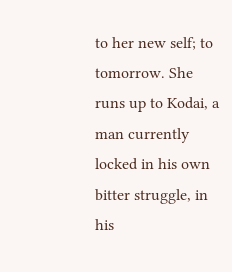to her new self; to tomorrow. She runs up to Kodai, a man currently locked in his own bitter struggle, in his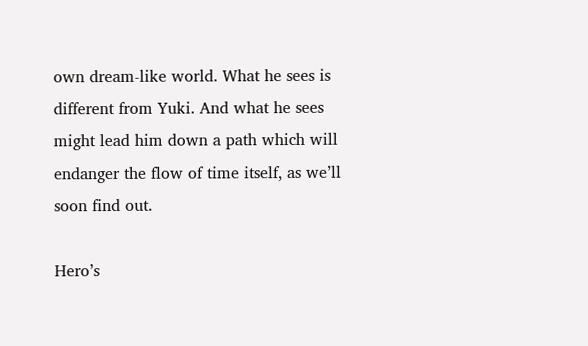own dream-like world. What he sees is different from Yuki. And what he sees might lead him down a path which will endanger the flow of time itself, as we’ll soon find out.

Hero’s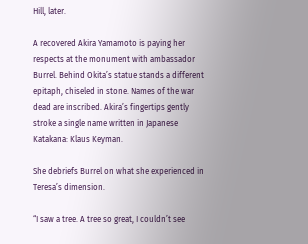Hill, later.

A recovered Akira Yamamoto is paying her respects at the monument with ambassador Burrel. Behind Okita’s statue stands a different epitaph, chiseled in stone. Names of the war dead are inscribed. Akira’s fingertips gently stroke a single name written in Japanese Katakana: Klaus Keyman.

She debriefs Burrel on what she experienced in Teresa’s dimension.

“I saw a tree. A tree so great, I couldn’t see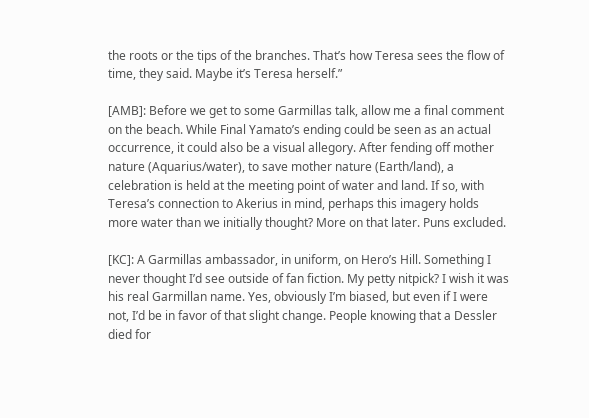the roots or the tips of the branches. That’s how Teresa sees the flow of time, they said. Maybe it’s Teresa herself.”

[AMB]: Before we get to some Garmillas talk, allow me a final comment on the beach. While Final Yamato’s ending could be seen as an actual occurrence, it could also be a visual allegory. After fending off mother nature (Aquarius/water), to save mother nature (Earth/land), a celebration is held at the meeting point of water and land. If so, with Teresa’s connection to Akerius in mind, perhaps this imagery holds more water than we initially thought? More on that later. Puns excluded.

[KC]: A Garmillas ambassador, in uniform, on Hero’s Hill. Something I never thought I’d see outside of fan fiction. My petty nitpick? I wish it was his real Garmillan name. Yes, obviously I’m biased, but even if I were not, I’d be in favor of that slight change. People knowing that a Dessler died for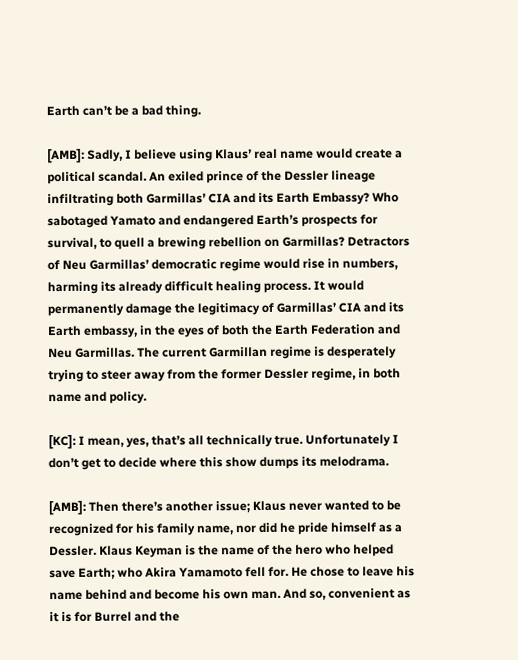Earth can’t be a bad thing.

[AMB]: Sadly, I believe using Klaus’ real name would create a political scandal. An exiled prince of the Dessler lineage infiltrating both Garmillas’ CIA and its Earth Embassy? Who sabotaged Yamato and endangered Earth’s prospects for survival, to quell a brewing rebellion on Garmillas? Detractors of Neu Garmillas’ democratic regime would rise in numbers, harming its already difficult healing process. It would permanently damage the legitimacy of Garmillas’ CIA and its Earth embassy, in the eyes of both the Earth Federation and Neu Garmillas. The current Garmillan regime is desperately trying to steer away from the former Dessler regime, in both name and policy.

[KC]: I mean, yes, that’s all technically true. Unfortunately I don’t get to decide where this show dumps its melodrama.

[AMB]: Then there’s another issue; Klaus never wanted to be recognized for his family name, nor did he pride himself as a Dessler. Klaus Keyman is the name of the hero who helped save Earth; who Akira Yamamoto fell for. He chose to leave his name behind and become his own man. And so, convenient as it is for Burrel and the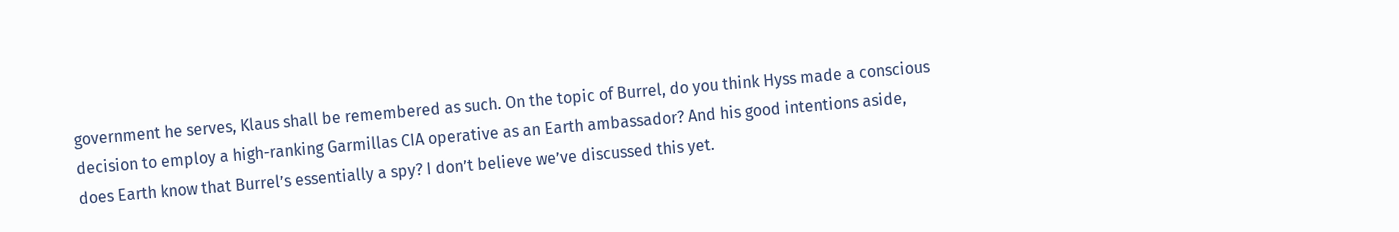government he serves, Klaus shall be remembered as such. On the topic of Burrel, do you think Hyss made a conscious decision to employ a high-ranking Garmillas CIA operative as an Earth ambassador? And his good intentions aside, does Earth know that Burrel’s essentially a spy? I don’t believe we’ve discussed this yet.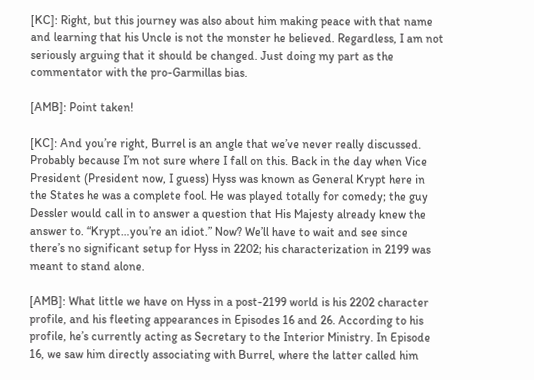[KC]: Right, but this journey was also about him making peace with that name and learning that his Uncle is not the monster he believed. Regardless, I am not seriously arguing that it should be changed. Just doing my part as the commentator with the pro-Garmillas bias.

[AMB]: Point taken!

[KC]: And you’re right, Burrel is an angle that we’ve never really discussed. Probably because I’m not sure where I fall on this. Back in the day when Vice President (President now, I guess) Hyss was known as General Krypt here in the States he was a complete fool. He was played totally for comedy; the guy Dessler would call in to answer a question that His Majesty already knew the answer to. “Krypt…you’re an idiot.” Now? We’ll have to wait and see since there’s no significant setup for Hyss in 2202; his characterization in 2199 was meant to stand alone.

[AMB]: What little we have on Hyss in a post-2199 world is his 2202 character profile, and his fleeting appearances in Episodes 16 and 26. According to his profile, he’s currently acting as Secretary to the Interior Ministry. In Episode 16, we saw him directly associating with Burrel, where the latter called him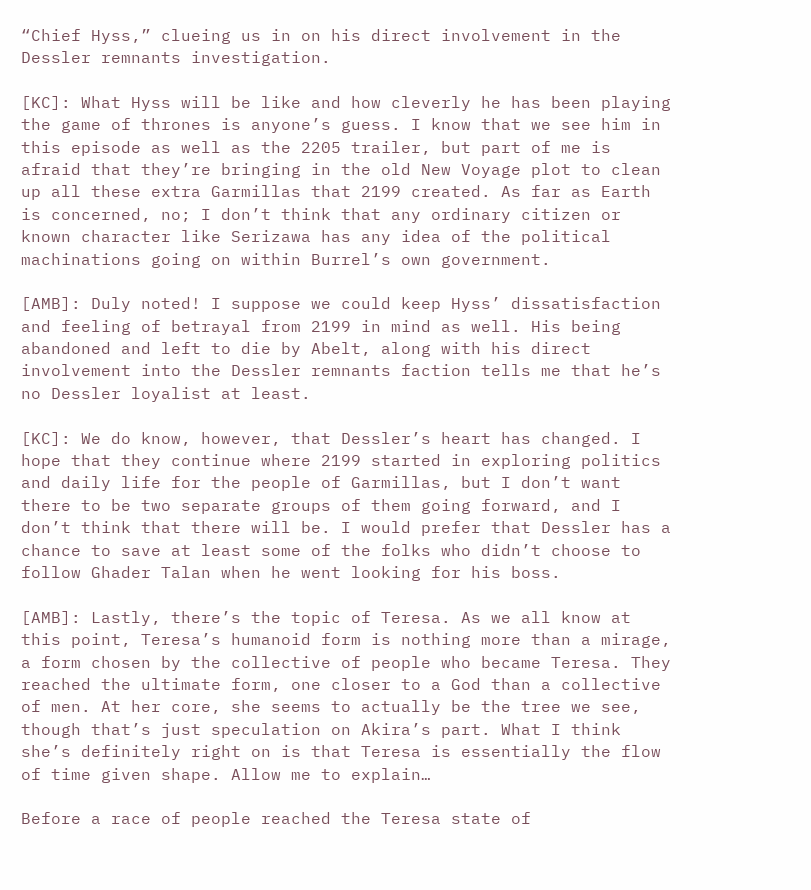“Chief Hyss,” clueing us in on his direct involvement in the Dessler remnants investigation.

[KC]: What Hyss will be like and how cleverly he has been playing the game of thrones is anyone’s guess. I know that we see him in this episode as well as the 2205 trailer, but part of me is afraid that they’re bringing in the old New Voyage plot to clean up all these extra Garmillas that 2199 created. As far as Earth is concerned, no; I don’t think that any ordinary citizen or known character like Serizawa has any idea of the political machinations going on within Burrel’s own government.

[AMB]: Duly noted! I suppose we could keep Hyss’ dissatisfaction and feeling of betrayal from 2199 in mind as well. His being abandoned and left to die by Abelt, along with his direct involvement into the Dessler remnants faction tells me that he’s no Dessler loyalist at least.

[KC]: We do know, however, that Dessler’s heart has changed. I hope that they continue where 2199 started in exploring politics and daily life for the people of Garmillas, but I don’t want there to be two separate groups of them going forward, and I don’t think that there will be. I would prefer that Dessler has a chance to save at least some of the folks who didn’t choose to follow Ghader Talan when he went looking for his boss.

[AMB]: Lastly, there’s the topic of Teresa. As we all know at this point, Teresa’s humanoid form is nothing more than a mirage, a form chosen by the collective of people who became Teresa. They reached the ultimate form, one closer to a God than a collective of men. At her core, she seems to actually be the tree we see, though that’s just speculation on Akira’s part. What I think she’s definitely right on is that Teresa is essentially the flow of time given shape. Allow me to explain…

Before a race of people reached the Teresa state of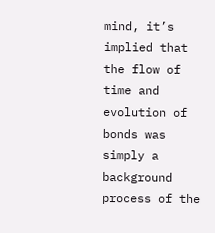mind, it’s implied that the flow of time and evolution of bonds was simply a background process of the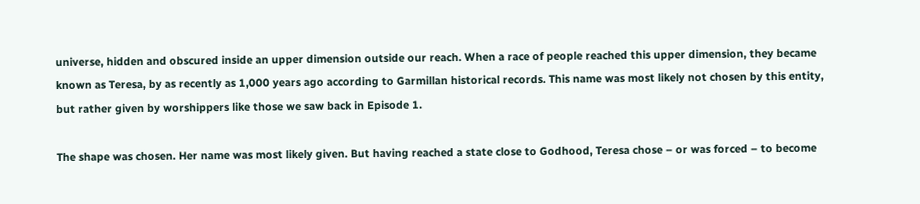universe, hidden and obscured inside an upper dimension outside our reach. When a race of people reached this upper dimension, they became known as Teresa, by as recently as 1,000 years ago according to Garmillan historical records. This name was most likely not chosen by this entity, but rather given by worshippers like those we saw back in Episode 1.

The shape was chosen. Her name was most likely given. But having reached a state close to Godhood, Teresa chose – or was forced – to become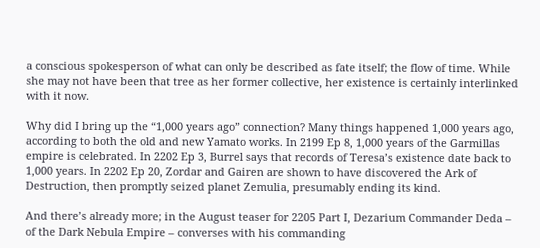a conscious spokesperson of what can only be described as fate itself; the flow of time. While she may not have been that tree as her former collective, her existence is certainly interlinked with it now.

Why did I bring up the “1,000 years ago” connection? Many things happened 1,000 years ago, according to both the old and new Yamato works. In 2199 Ep 8, 1,000 years of the Garmillas empire is celebrated. In 2202 Ep 3, Burrel says that records of Teresa’s existence date back to 1,000 years. In 2202 Ep 20, Zordar and Gairen are shown to have discovered the Ark of Destruction, then promptly seized planet Zemulia, presumably ending its kind.

And there’s already more; in the August teaser for 2205 Part I, Dezarium Commander Deda – of the Dark Nebula Empire – converses with his commanding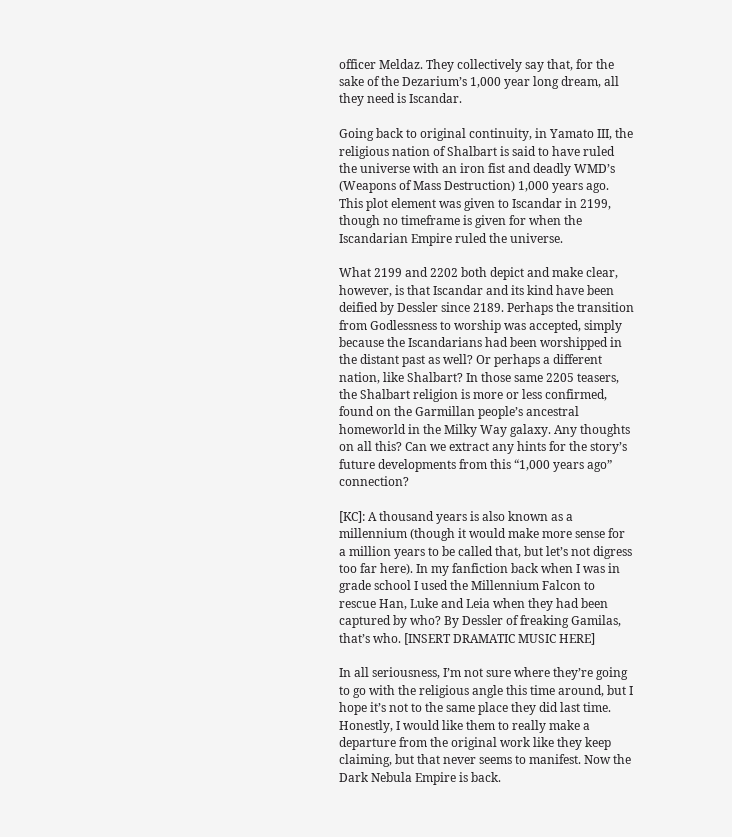officer Meldaz. They collectively say that, for the sake of the Dezarium’s 1,000 year long dream, all they need is Iscandar.

Going back to original continuity, in Yamato III, the religious nation of Shalbart is said to have ruled the universe with an iron fist and deadly WMD’s (Weapons of Mass Destruction) 1,000 years ago. This plot element was given to Iscandar in 2199, though no timeframe is given for when the Iscandarian Empire ruled the universe.

What 2199 and 2202 both depict and make clear, however, is that Iscandar and its kind have been deified by Dessler since 2189. Perhaps the transition from Godlessness to worship was accepted, simply because the Iscandarians had been worshipped in the distant past as well? Or perhaps a different nation, like Shalbart? In those same 2205 teasers, the Shalbart religion is more or less confirmed, found on the Garmillan people’s ancestral homeworld in the Milky Way galaxy. Any thoughts on all this? Can we extract any hints for the story’s future developments from this “1,000 years ago” connection?

[KC]: A thousand years is also known as a millennium (though it would make more sense for a million years to be called that, but let’s not digress too far here). In my fanfiction back when I was in grade school I used the Millennium Falcon to rescue Han, Luke and Leia when they had been captured by who? By Dessler of freaking Gamilas, that’s who. [INSERT DRAMATIC MUSIC HERE]

In all seriousness, I’m not sure where they’re going to go with the religious angle this time around, but I hope it’s not to the same place they did last time. Honestly, I would like them to really make a departure from the original work like they keep claiming, but that never seems to manifest. Now the Dark Nebula Empire is back.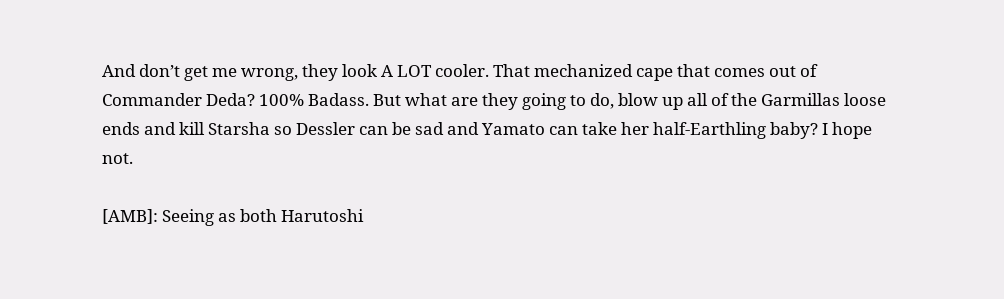And don’t get me wrong, they look A LOT cooler. That mechanized cape that comes out of Commander Deda? 100% Badass. But what are they going to do, blow up all of the Garmillas loose ends and kill Starsha so Dessler can be sad and Yamato can take her half-Earthling baby? I hope not.

[AMB]: Seeing as both Harutoshi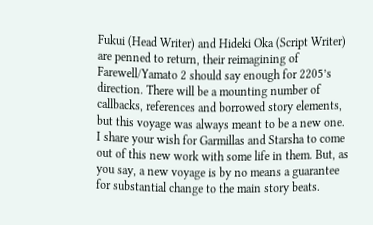Fukui (Head Writer) and Hideki Oka (Script Writer) are penned to return, their reimagining of Farewell/Yamato 2 should say enough for 2205’s direction. There will be a mounting number of callbacks, references and borrowed story elements, but this voyage was always meant to be a new one. I share your wish for Garmillas and Starsha to come out of this new work with some life in them. But, as you say, a new voyage is by no means a guarantee for substantial change to the main story beats.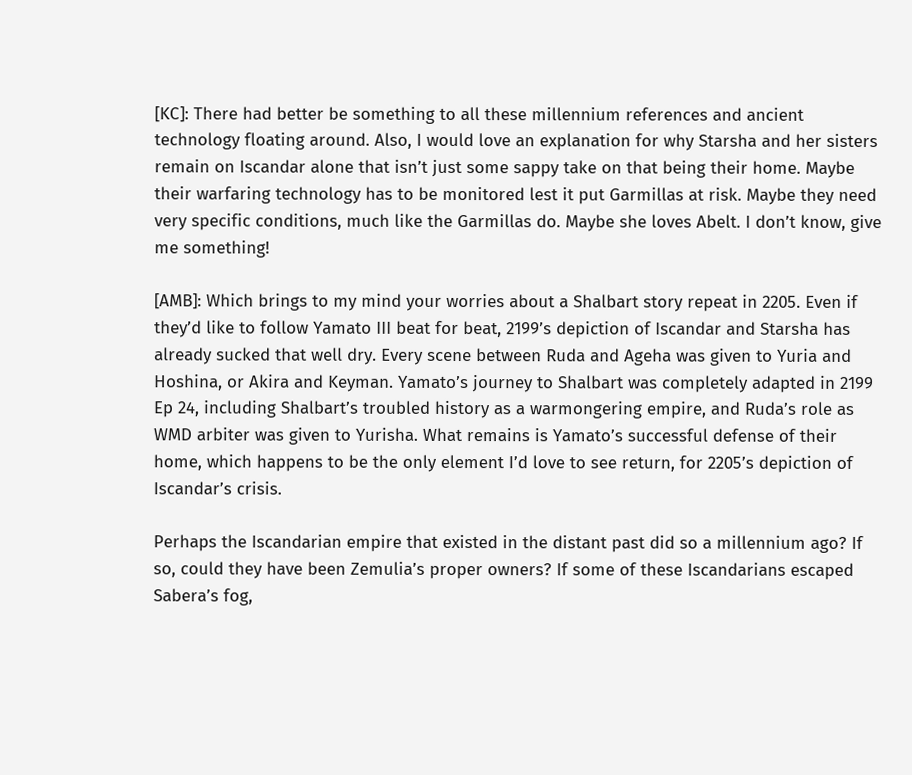[KC]: There had better be something to all these millennium references and ancient technology floating around. Also, I would love an explanation for why Starsha and her sisters remain on Iscandar alone that isn’t just some sappy take on that being their home. Maybe their warfaring technology has to be monitored lest it put Garmillas at risk. Maybe they need very specific conditions, much like the Garmillas do. Maybe she loves Abelt. I don’t know, give me something!

[AMB]: Which brings to my mind your worries about a Shalbart story repeat in 2205. Even if they’d like to follow Yamato III beat for beat, 2199’s depiction of Iscandar and Starsha has already sucked that well dry. Every scene between Ruda and Ageha was given to Yuria and Hoshina, or Akira and Keyman. Yamato’s journey to Shalbart was completely adapted in 2199 Ep 24, including Shalbart’s troubled history as a warmongering empire, and Ruda’s role as WMD arbiter was given to Yurisha. What remains is Yamato’s successful defense of their home, which happens to be the only element I’d love to see return, for 2205’s depiction of Iscandar’s crisis.

Perhaps the Iscandarian empire that existed in the distant past did so a millennium ago? If so, could they have been Zemulia’s proper owners? If some of these Iscandarians escaped Sabera’s fog,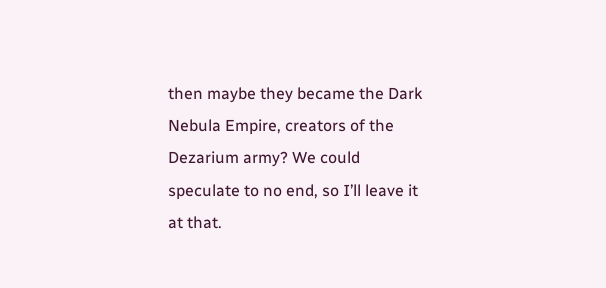then maybe they became the Dark Nebula Empire, creators of the Dezarium army? We could speculate to no end, so I’ll leave it at that.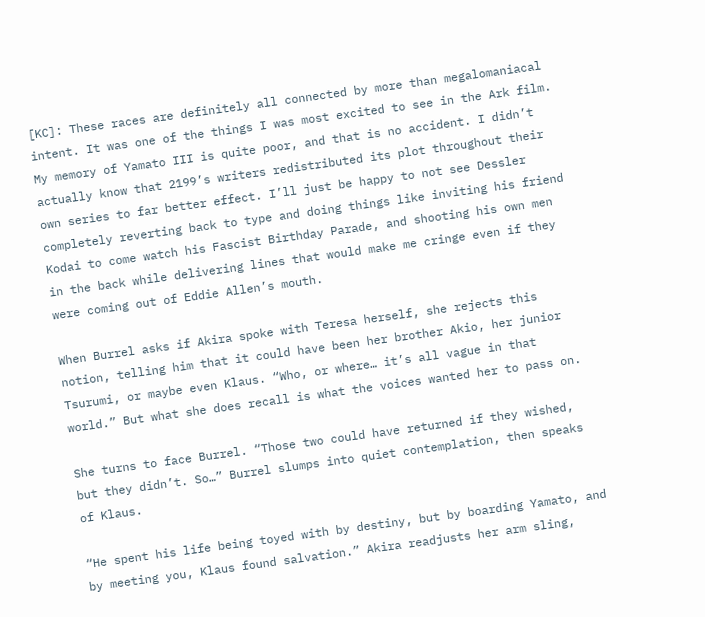[KC]: These races are definitely all connected by more than megalomaniacal intent. It was one of the things I was most excited to see in the Ark film. My memory of Yamato III is quite poor, and that is no accident. I didn’t actually know that 2199’s writers redistributed its plot throughout their own series to far better effect. I’ll just be happy to not see Dessler completely reverting back to type and doing things like inviting his friend Kodai to come watch his Fascist Birthday Parade, and shooting his own men in the back while delivering lines that would make me cringe even if they were coming out of Eddie Allen’s mouth.

When Burrel asks if Akira spoke with Teresa herself, she rejects this notion, telling him that it could have been her brother Akio, her junior Tsurumi, or maybe even Klaus. “Who, or where… it’s all vague in that world.” But what she does recall is what the voices wanted her to pass on.

She turns to face Burrel. “Those two could have returned if they wished, but they didn’t. So…” Burrel slumps into quiet contemplation, then speaks of Klaus.

“He spent his life being toyed with by destiny, but by boarding Yamato, and by meeting you, Klaus found salvation.” Akira readjusts her arm sling,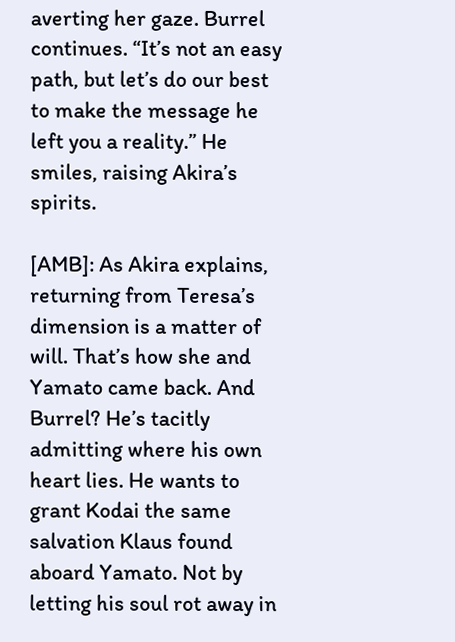averting her gaze. Burrel continues. “It’s not an easy path, but let’s do our best to make the message he left you a reality.” He smiles, raising Akira’s spirits.

[AMB]: As Akira explains, returning from Teresa’s dimension is a matter of will. That’s how she and Yamato came back. And Burrel? He’s tacitly admitting where his own heart lies. He wants to grant Kodai the same salvation Klaus found aboard Yamato. Not by letting his soul rot away in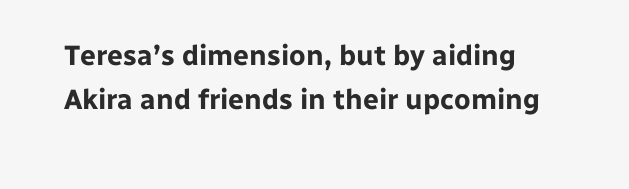Teresa’s dimension, but by aiding Akira and friends in their upcoming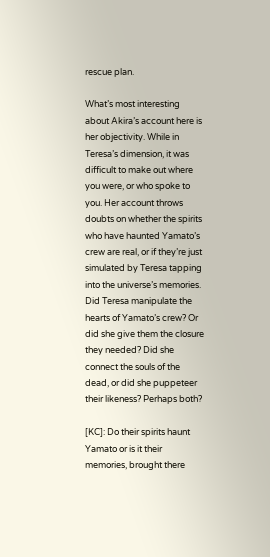rescue plan.

What’s most interesting about Akira’s account here is her objectivity. While in Teresa’s dimension, it was difficult to make out where you were, or who spoke to you. Her account throws doubts on whether the spirits who have haunted Yamato’s crew are real, or if they’re just simulated by Teresa tapping into the universe’s memories. Did Teresa manipulate the hearts of Yamato’s crew? Or did she give them the closure they needed? Did she connect the souls of the dead, or did she puppeteer their likeness? Perhaps both?

[KC]: Do their spirits haunt Yamato or is it their memories, brought there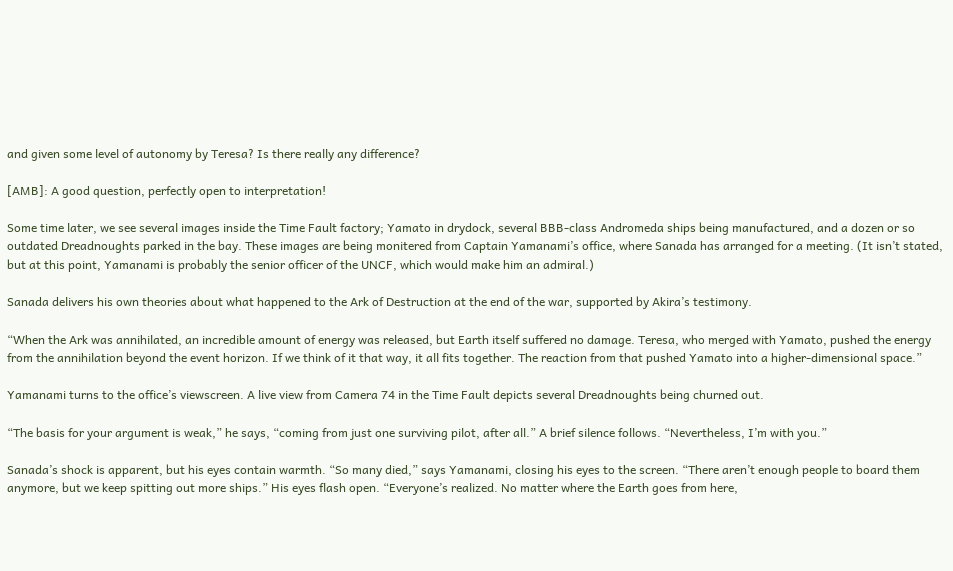and given some level of autonomy by Teresa? Is there really any difference?

[AMB]: A good question, perfectly open to interpretation!

Some time later, we see several images inside the Time Fault factory; Yamato in drydock, several BBB-class Andromeda ships being manufactured, and a dozen or so outdated Dreadnoughts parked in the bay. These images are being monitered from Captain Yamanami’s office, where Sanada has arranged for a meeting. (It isn’t stated, but at this point, Yamanami is probably the senior officer of the UNCF, which would make him an admiral.)

Sanada delivers his own theories about what happened to the Ark of Destruction at the end of the war, supported by Akira’s testimony.

“When the Ark was annihilated, an incredible amount of energy was released, but Earth itself suffered no damage. Teresa, who merged with Yamato, pushed the energy from the annihilation beyond the event horizon. If we think of it that way, it all fits together. The reaction from that pushed Yamato into a higher-dimensional space.”

Yamanami turns to the office’s viewscreen. A live view from Camera 74 in the Time Fault depicts several Dreadnoughts being churned out.

“The basis for your argument is weak,” he says, “coming from just one surviving pilot, after all.” A brief silence follows. “Nevertheless, I’m with you.”

Sanada’s shock is apparent, but his eyes contain warmth. “So many died,” says Yamanami, closing his eyes to the screen. “There aren’t enough people to board them anymore, but we keep spitting out more ships.” His eyes flash open. “Everyone’s realized. No matter where the Earth goes from here,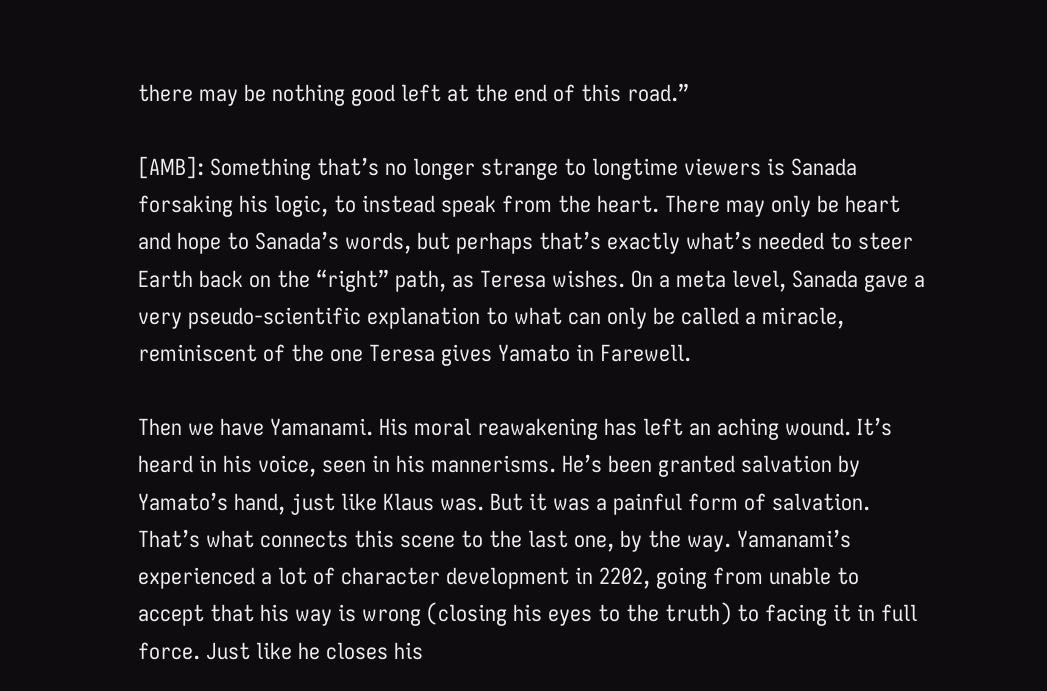there may be nothing good left at the end of this road.”

[AMB]: Something that’s no longer strange to longtime viewers is Sanada forsaking his logic, to instead speak from the heart. There may only be heart and hope to Sanada’s words, but perhaps that’s exactly what’s needed to steer Earth back on the “right” path, as Teresa wishes. On a meta level, Sanada gave a very pseudo-scientific explanation to what can only be called a miracle, reminiscent of the one Teresa gives Yamato in Farewell.

Then we have Yamanami. His moral reawakening has left an aching wound. It’s heard in his voice, seen in his mannerisms. He’s been granted salvation by Yamato’s hand, just like Klaus was. But it was a painful form of salvation. That’s what connects this scene to the last one, by the way. Yamanami’s experienced a lot of character development in 2202, going from unable to accept that his way is wrong (closing his eyes to the truth) to facing it in full force. Just like he closes his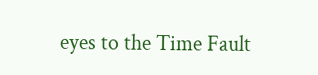eyes to the Time Fault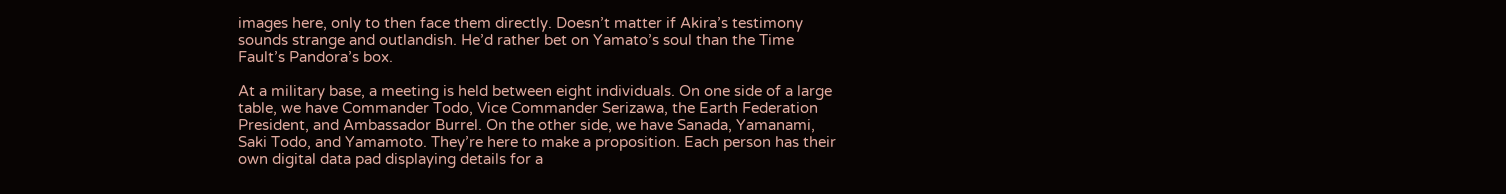images here, only to then face them directly. Doesn’t matter if Akira’s testimony sounds strange and outlandish. He’d rather bet on Yamato’s soul than the Time Fault’s Pandora’s box.

At a military base, a meeting is held between eight individuals. On one side of a large table, we have Commander Todo, Vice Commander Serizawa, the Earth Federation President, and Ambassador Burrel. On the other side, we have Sanada, Yamanami, Saki Todo, and Yamamoto. They’re here to make a proposition. Each person has their own digital data pad displaying details for a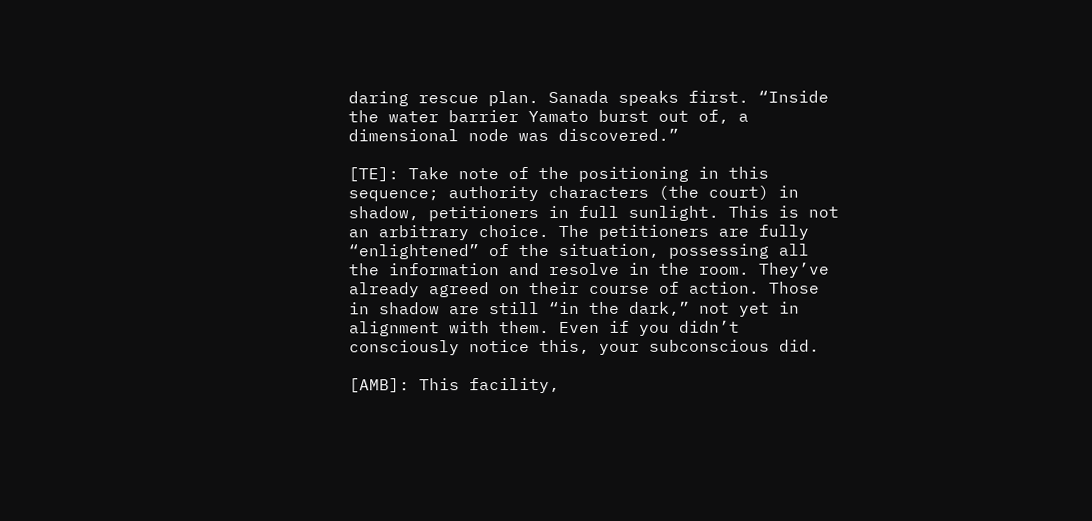daring rescue plan. Sanada speaks first. “Inside the water barrier Yamato burst out of, a dimensional node was discovered.”

[TE]: Take note of the positioning in this sequence; authority characters (the court) in shadow, petitioners in full sunlight. This is not an arbitrary choice. The petitioners are fully “enlightened” of the situation, possessing all the information and resolve in the room. They’ve already agreed on their course of action. Those in shadow are still “in the dark,” not yet in alignment with them. Even if you didn’t consciously notice this, your subconscious did.

[AMB]: This facility,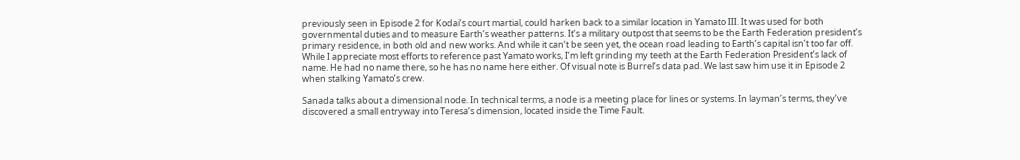previously seen in Episode 2 for Kodai’s court martial, could harken back to a similar location in Yamato III. It was used for both governmental duties and to measure Earth’s weather patterns. It’s a military outpost that seems to be the Earth Federation president’s primary residence, in both old and new works. And while it can’t be seen yet, the ocean road leading to Earth’s capital isn’t too far off. While I appreciate most efforts to reference past Yamato works, I’m left grinding my teeth at the Earth Federation President’s lack of name. He had no name there, so he has no name here either. Of visual note is Burrel’s data pad. We last saw him use it in Episode 2 when stalking Yamato’s crew.

Sanada talks about a dimensional node. In technical terms, a node is a meeting place for lines or systems. In layman’s terms, they’ve discovered a small entryway into Teresa’s dimension, located inside the Time Fault.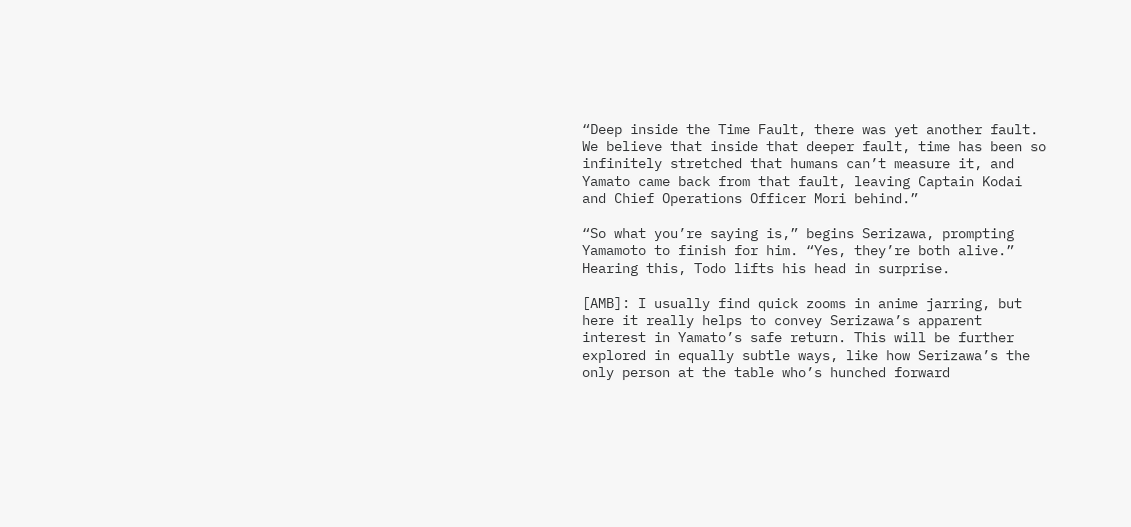“Deep inside the Time Fault, there was yet another fault. We believe that inside that deeper fault, time has been so infinitely stretched that humans can’t measure it, and Yamato came back from that fault, leaving Captain Kodai and Chief Operations Officer Mori behind.”

“So what you’re saying is,” begins Serizawa, prompting Yamamoto to finish for him. “Yes, they’re both alive.” Hearing this, Todo lifts his head in surprise.

[AMB]: I usually find quick zooms in anime jarring, but here it really helps to convey Serizawa’s apparent interest in Yamato’s safe return. This will be further explored in equally subtle ways, like how Serizawa’s the only person at the table who’s hunched forward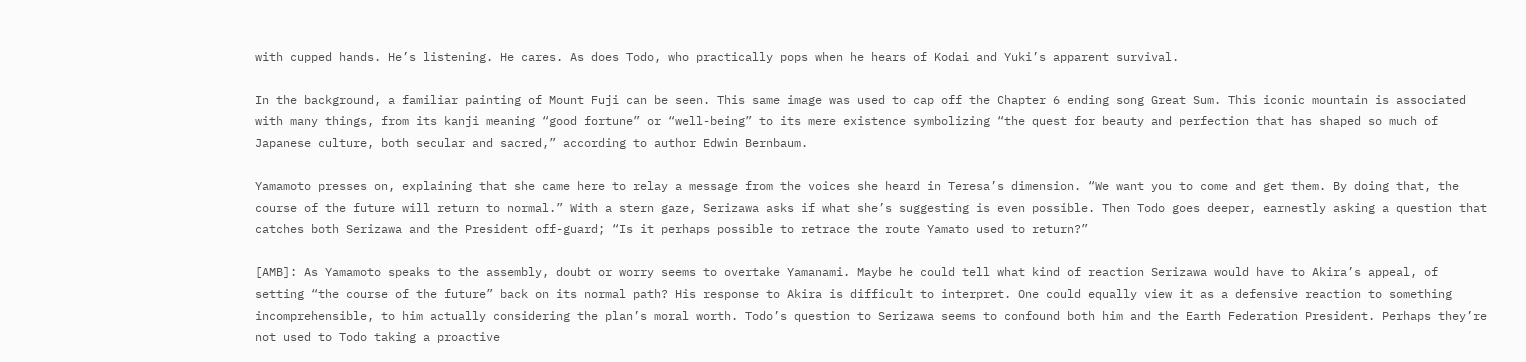with cupped hands. He’s listening. He cares. As does Todo, who practically pops when he hears of Kodai and Yuki’s apparent survival.

In the background, a familiar painting of Mount Fuji can be seen. This same image was used to cap off the Chapter 6 ending song Great Sum. This iconic mountain is associated with many things, from its kanji meaning “good fortune” or “well-being” to its mere existence symbolizing “the quest for beauty and perfection that has shaped so much of Japanese culture, both secular and sacred,” according to author Edwin Bernbaum.

Yamamoto presses on, explaining that she came here to relay a message from the voices she heard in Teresa’s dimension. “We want you to come and get them. By doing that, the course of the future will return to normal.” With a stern gaze, Serizawa asks if what she’s suggesting is even possible. Then Todo goes deeper, earnestly asking a question that catches both Serizawa and the President off-guard; “Is it perhaps possible to retrace the route Yamato used to return?”

[AMB]: As Yamamoto speaks to the assembly, doubt or worry seems to overtake Yamanami. Maybe he could tell what kind of reaction Serizawa would have to Akira’s appeal, of setting “the course of the future” back on its normal path? His response to Akira is difficult to interpret. One could equally view it as a defensive reaction to something incomprehensible, to him actually considering the plan’s moral worth. Todo’s question to Serizawa seems to confound both him and the Earth Federation President. Perhaps they’re not used to Todo taking a proactive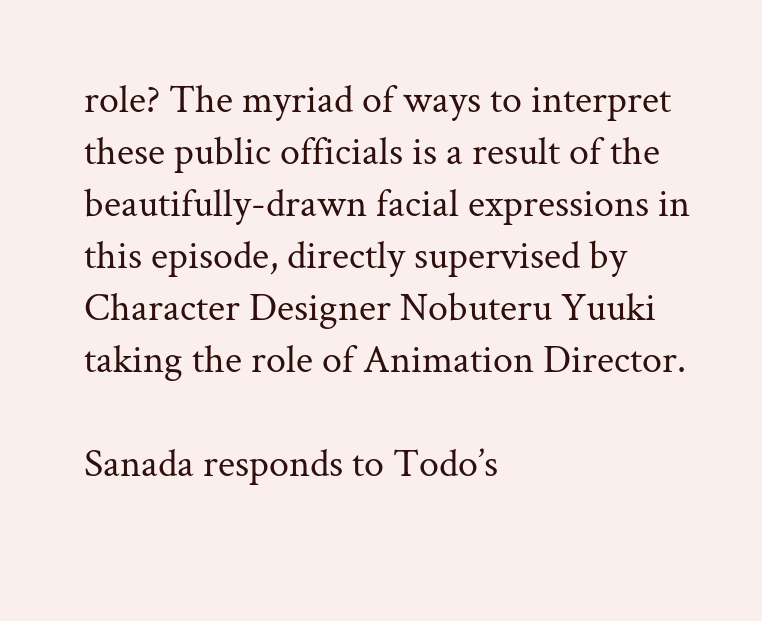role? The myriad of ways to interpret these public officials is a result of the beautifully-drawn facial expressions in this episode, directly supervised by Character Designer Nobuteru Yuuki taking the role of Animation Director.

Sanada responds to Todo’s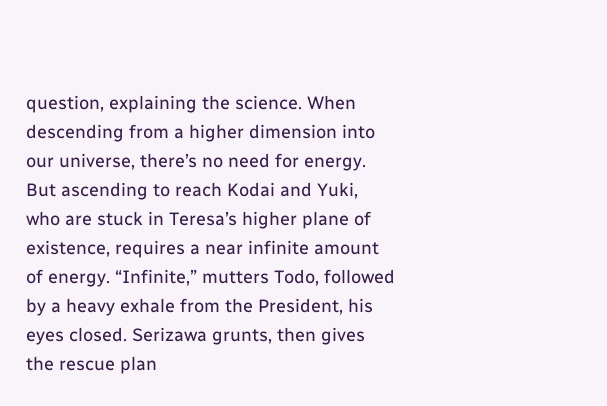question, explaining the science. When descending from a higher dimension into our universe, there’s no need for energy. But ascending to reach Kodai and Yuki, who are stuck in Teresa’s higher plane of existence, requires a near infinite amount of energy. “Infinite,” mutters Todo, followed by a heavy exhale from the President, his eyes closed. Serizawa grunts, then gives the rescue plan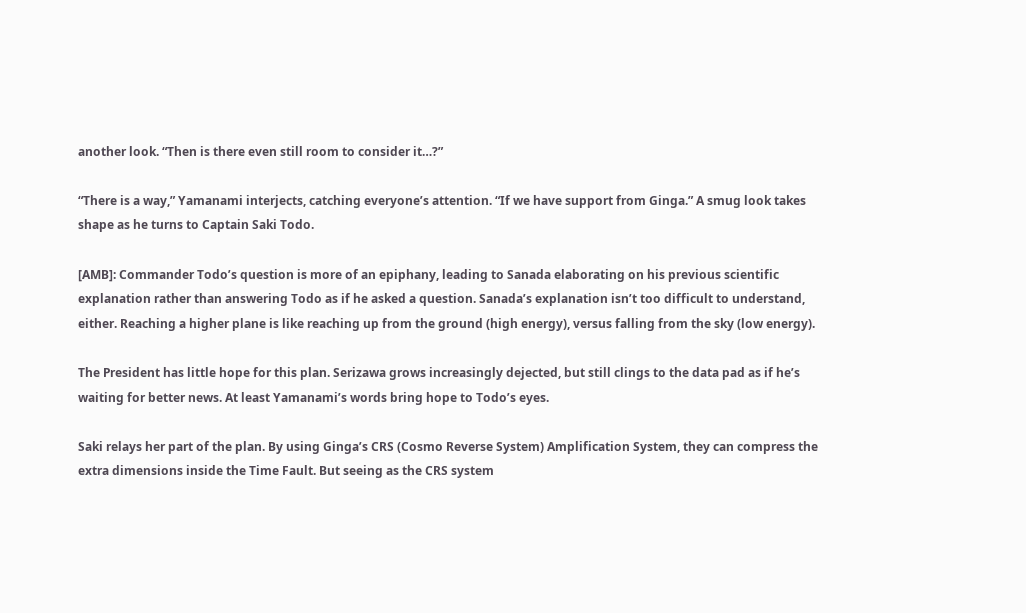another look. “Then is there even still room to consider it…?”

“There is a way,” Yamanami interjects, catching everyone’s attention. “If we have support from Ginga.” A smug look takes shape as he turns to Captain Saki Todo.

[AMB]: Commander Todo’s question is more of an epiphany, leading to Sanada elaborating on his previous scientific explanation rather than answering Todo as if he asked a question. Sanada’s explanation isn’t too difficult to understand, either. Reaching a higher plane is like reaching up from the ground (high energy), versus falling from the sky (low energy).

The President has little hope for this plan. Serizawa grows increasingly dejected, but still clings to the data pad as if he’s waiting for better news. At least Yamanami’s words bring hope to Todo’s eyes.

Saki relays her part of the plan. By using Ginga’s CRS (Cosmo Reverse System) Amplification System, they can compress the extra dimensions inside the Time Fault. But seeing as the CRS system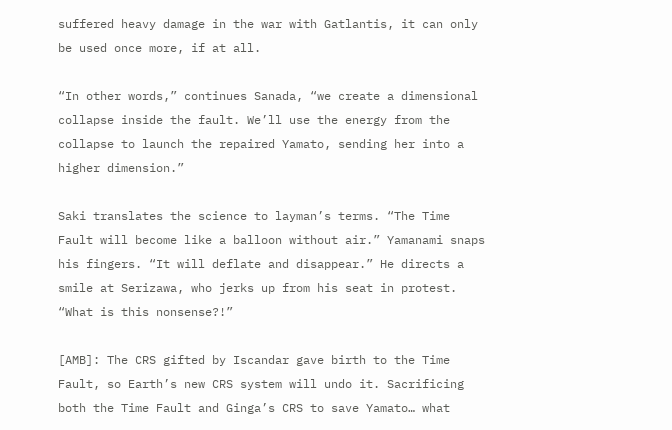suffered heavy damage in the war with Gatlantis, it can only be used once more, if at all.

“In other words,” continues Sanada, “we create a dimensional collapse inside the fault. We’ll use the energy from the collapse to launch the repaired Yamato, sending her into a higher dimension.”

Saki translates the science to layman’s terms. “The Time Fault will become like a balloon without air.” Yamanami snaps his fingers. “It will deflate and disappear.” He directs a smile at Serizawa, who jerks up from his seat in protest. “What is this nonsense?!”

[AMB]: The CRS gifted by Iscandar gave birth to the Time Fault, so Earth’s new CRS system will undo it. Sacrificing both the Time Fault and Ginga’s CRS to save Yamato… what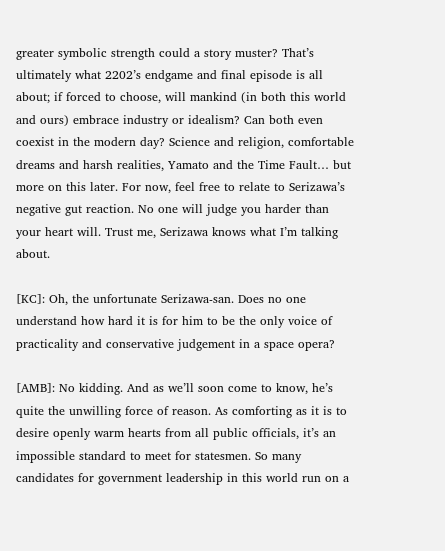greater symbolic strength could a story muster? That’s ultimately what 2202’s endgame and final episode is all about; if forced to choose, will mankind (in both this world and ours) embrace industry or idealism? Can both even coexist in the modern day? Science and religion, comfortable dreams and harsh realities, Yamato and the Time Fault… but more on this later. For now, feel free to relate to Serizawa’s negative gut reaction. No one will judge you harder than your heart will. Trust me, Serizawa knows what I’m talking about.

[KC]: Oh, the unfortunate Serizawa-san. Does no one understand how hard it is for him to be the only voice of practicality and conservative judgement in a space opera?

[AMB]: No kidding. And as we’ll soon come to know, he’s quite the unwilling force of reason. As comforting as it is to desire openly warm hearts from all public officials, it’s an impossible standard to meet for statesmen. So many candidates for government leadership in this world run on a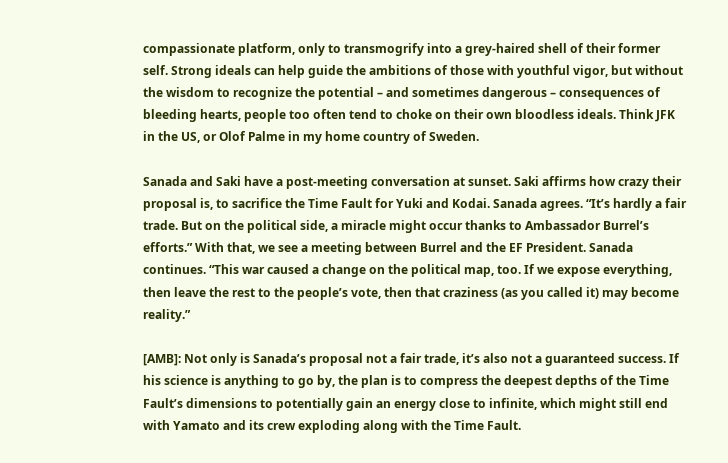compassionate platform, only to transmogrify into a grey-haired shell of their former self. Strong ideals can help guide the ambitions of those with youthful vigor, but without the wisdom to recognize the potential – and sometimes dangerous – consequences of bleeding hearts, people too often tend to choke on their own bloodless ideals. Think JFK in the US, or Olof Palme in my home country of Sweden.

Sanada and Saki have a post-meeting conversation at sunset. Saki affirms how crazy their proposal is, to sacrifice the Time Fault for Yuki and Kodai. Sanada agrees. “It’s hardly a fair trade. But on the political side, a miracle might occur thanks to Ambassador Burrel’s efforts.” With that, we see a meeting between Burrel and the EF President. Sanada continues. “This war caused a change on the political map, too. If we expose everything, then leave the rest to the people’s vote, then that craziness (as you called it) may become reality.”

[AMB]: Not only is Sanada’s proposal not a fair trade, it’s also not a guaranteed success. If his science is anything to go by, the plan is to compress the deepest depths of the Time Fault’s dimensions to potentially gain an energy close to infinite, which might still end with Yamato and its crew exploding along with the Time Fault.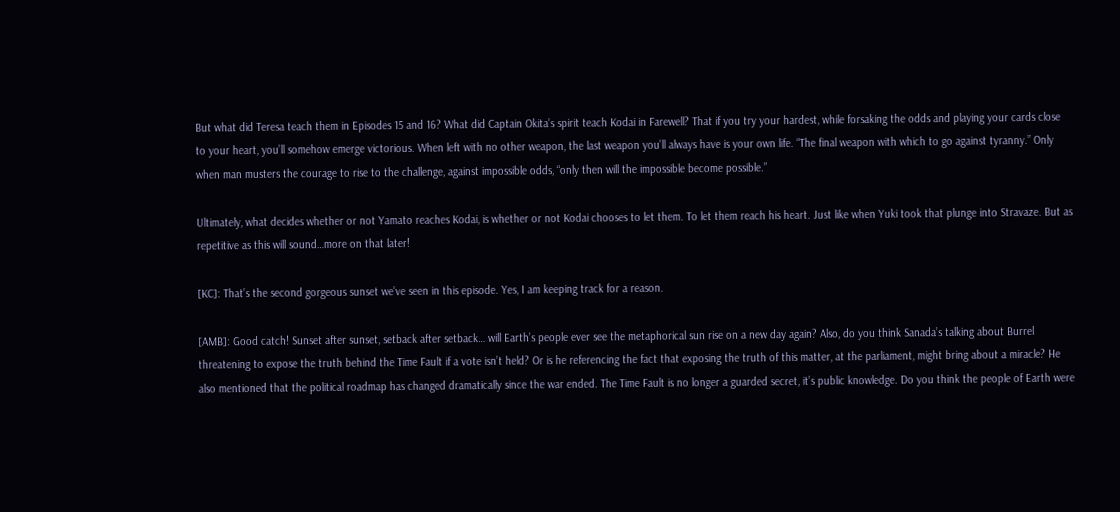But what did Teresa teach them in Episodes 15 and 16? What did Captain Okita’s spirit teach Kodai in Farewell? That if you try your hardest, while forsaking the odds and playing your cards close to your heart, you’ll somehow emerge victorious. When left with no other weapon, the last weapon you’ll always have is your own life. “The final weapon with which to go against tyranny.” Only when man musters the courage to rise to the challenge, against impossible odds, “only then will the impossible become possible.”

Ultimately, what decides whether or not Yamato reaches Kodai, is whether or not Kodai chooses to let them. To let them reach his heart. Just like when Yuki took that plunge into Stravaze. But as repetitive as this will sound…more on that later!

[KC]: That’s the second gorgeous sunset we’ve seen in this episode. Yes, I am keeping track for a reason.

[AMB]: Good catch! Sunset after sunset, setback after setback… will Earth’s people ever see the metaphorical sun rise on a new day again? Also, do you think Sanada’s talking about Burrel threatening to expose the truth behind the Time Fault if a vote isn’t held? Or is he referencing the fact that exposing the truth of this matter, at the parliament, might bring about a miracle? He also mentioned that the political roadmap has changed dramatically since the war ended. The Time Fault is no longer a guarded secret, it’s public knowledge. Do you think the people of Earth were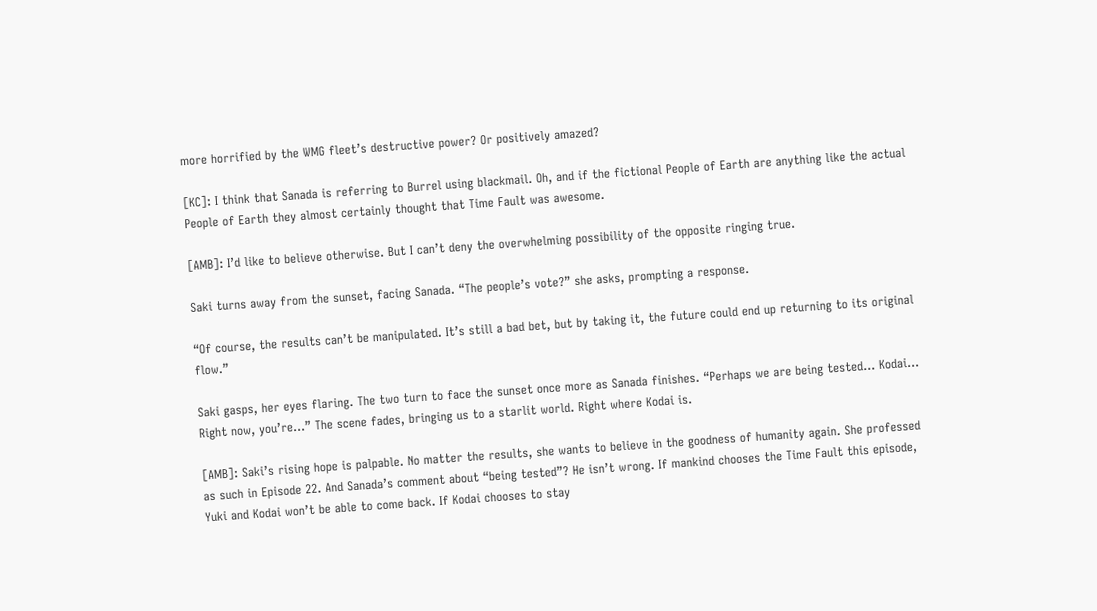more horrified by the WMG fleet’s destructive power? Or positively amazed?

[KC]: I think that Sanada is referring to Burrel using blackmail. Oh, and if the fictional People of Earth are anything like the actual People of Earth they almost certainly thought that Time Fault was awesome.

[AMB]: I’d like to believe otherwise. But I can’t deny the overwhelming possibility of the opposite ringing true.

Saki turns away from the sunset, facing Sanada. “The people’s vote?” she asks, prompting a response.

“Of course, the results can’t be manipulated. It’s still a bad bet, but by taking it, the future could end up returning to its original flow.”

Saki gasps, her eyes flaring. The two turn to face the sunset once more as Sanada finishes. “Perhaps we are being tested… Kodai… Right now, you’re…” The scene fades, bringing us to a starlit world. Right where Kodai is.

[AMB]: Saki’s rising hope is palpable. No matter the results, she wants to believe in the goodness of humanity again. She professed as such in Episode 22. And Sanada’s comment about “being tested”? He isn’t wrong. If mankind chooses the Time Fault this episode, Yuki and Kodai won’t be able to come back. If Kodai chooses to stay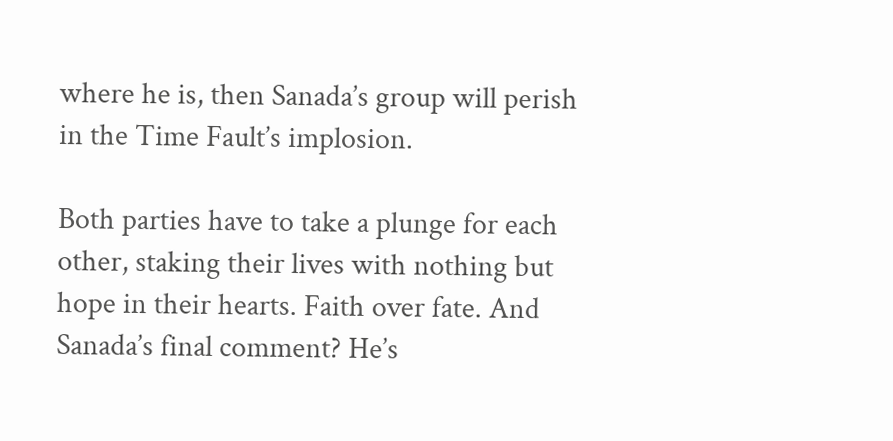where he is, then Sanada’s group will perish in the Time Fault’s implosion.

Both parties have to take a plunge for each other, staking their lives with nothing but hope in their hearts. Faith over fate. And Sanada’s final comment? He’s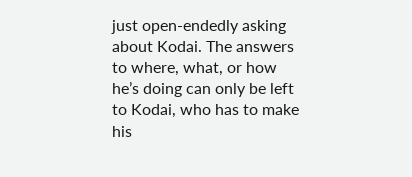just open-endedly asking about Kodai. The answers to where, what, or how he’s doing can only be left to Kodai, who has to make his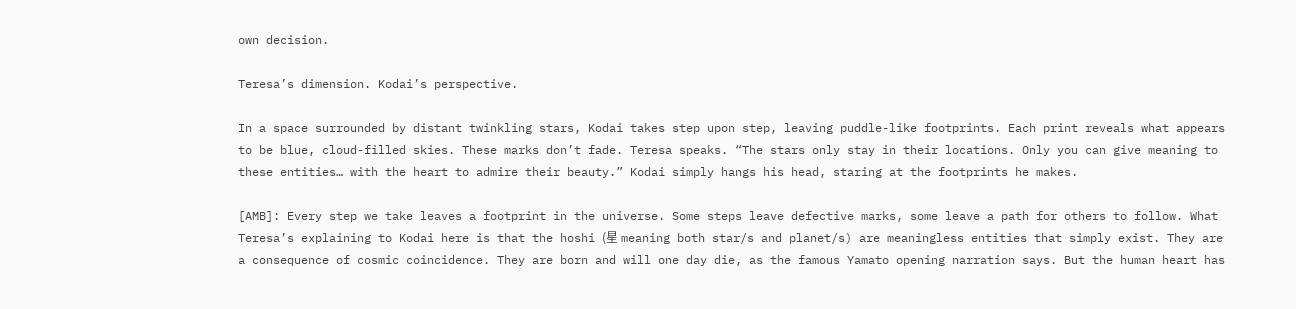own decision.

Teresa’s dimension. Kodai’s perspective.

In a space surrounded by distant twinkling stars, Kodai takes step upon step, leaving puddle-like footprints. Each print reveals what appears to be blue, cloud-filled skies. These marks don’t fade. Teresa speaks. “The stars only stay in their locations. Only you can give meaning to these entities… with the heart to admire their beauty.” Kodai simply hangs his head, staring at the footprints he makes.

[AMB]: Every step we take leaves a footprint in the universe. Some steps leave defective marks, some leave a path for others to follow. What Teresa’s explaining to Kodai here is that the hoshi (星 meaning both star/s and planet/s) are meaningless entities that simply exist. They are a consequence of cosmic coincidence. They are born and will one day die, as the famous Yamato opening narration says. But the human heart has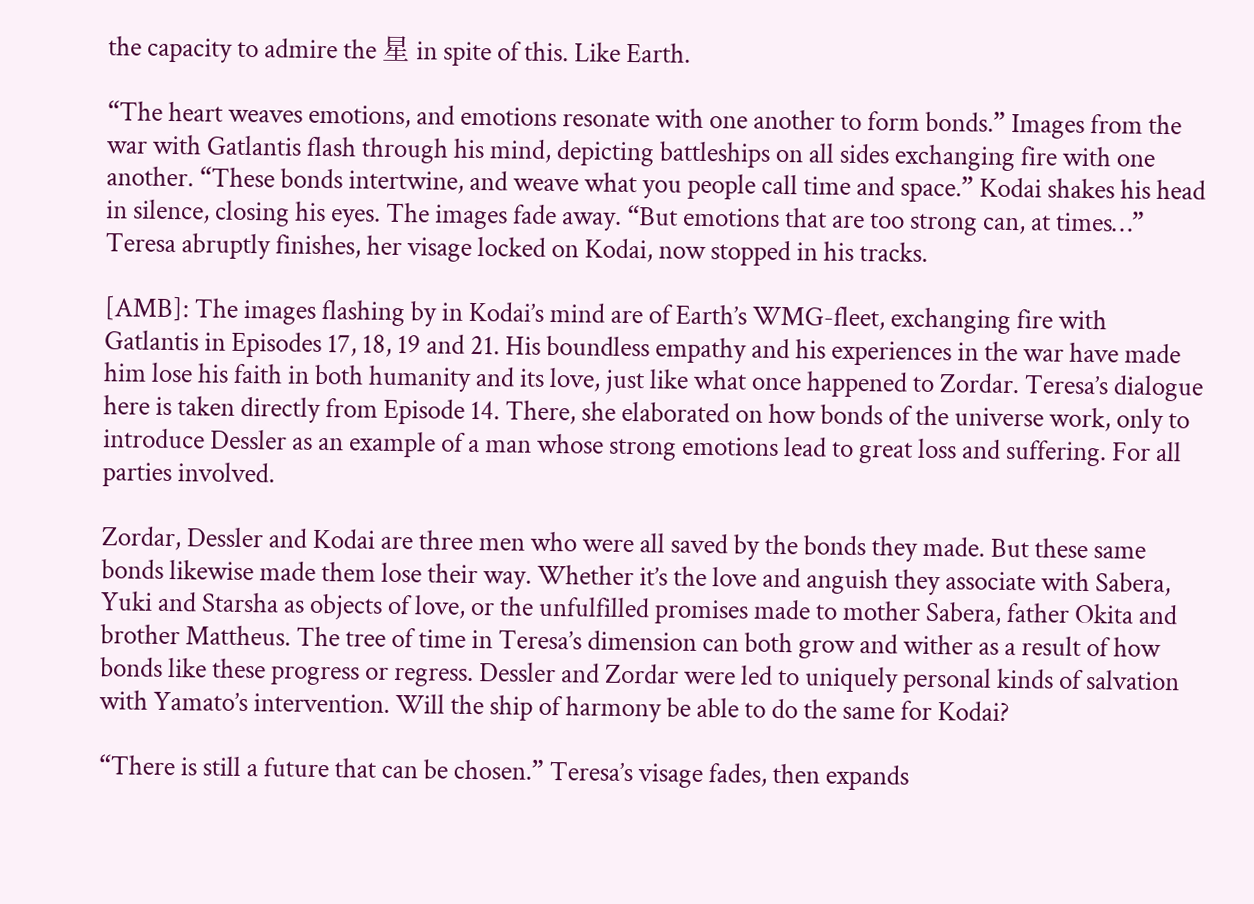the capacity to admire the 星 in spite of this. Like Earth.

“The heart weaves emotions, and emotions resonate with one another to form bonds.” Images from the war with Gatlantis flash through his mind, depicting battleships on all sides exchanging fire with one another. “These bonds intertwine, and weave what you people call time and space.” Kodai shakes his head in silence, closing his eyes. The images fade away. “But emotions that are too strong can, at times…” Teresa abruptly finishes, her visage locked on Kodai, now stopped in his tracks.

[AMB]: The images flashing by in Kodai’s mind are of Earth’s WMG-fleet, exchanging fire with Gatlantis in Episodes 17, 18, 19 and 21. His boundless empathy and his experiences in the war have made him lose his faith in both humanity and its love, just like what once happened to Zordar. Teresa’s dialogue here is taken directly from Episode 14. There, she elaborated on how bonds of the universe work, only to introduce Dessler as an example of a man whose strong emotions lead to great loss and suffering. For all parties involved.

Zordar, Dessler and Kodai are three men who were all saved by the bonds they made. But these same bonds likewise made them lose their way. Whether it’s the love and anguish they associate with Sabera, Yuki and Starsha as objects of love, or the unfulfilled promises made to mother Sabera, father Okita and brother Mattheus. The tree of time in Teresa’s dimension can both grow and wither as a result of how bonds like these progress or regress. Dessler and Zordar were led to uniquely personal kinds of salvation with Yamato’s intervention. Will the ship of harmony be able to do the same for Kodai?

“There is still a future that can be chosen.” Teresa’s visage fades, then expands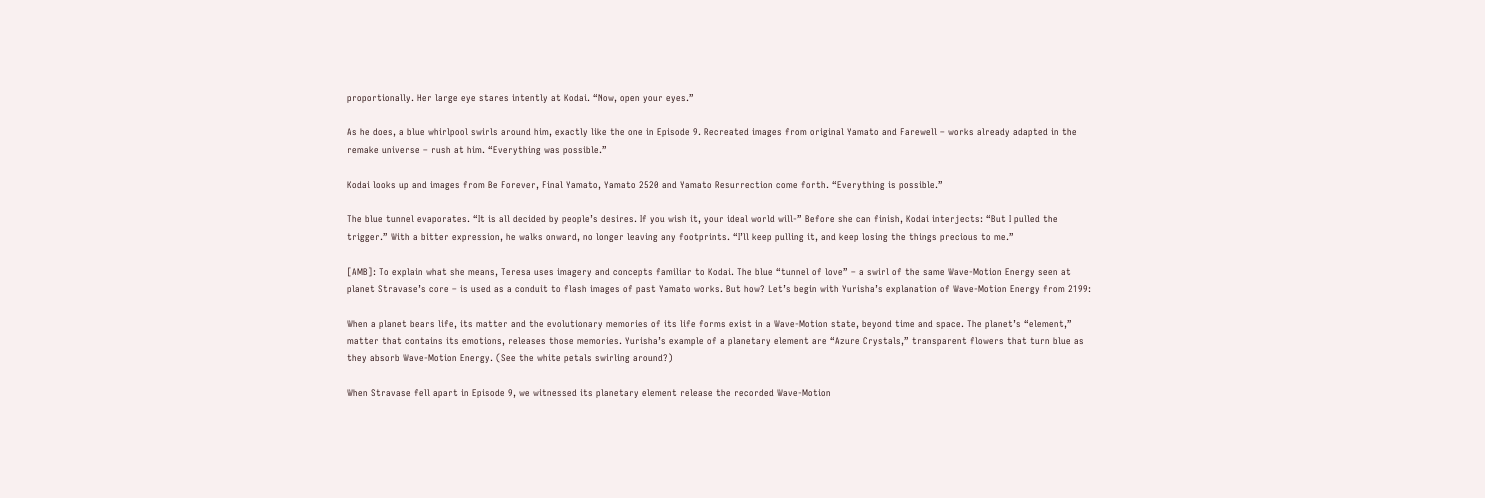proportionally. Her large eye stares intently at Kodai. “Now, open your eyes.”

As he does, a blue whirlpool swirls around him, exactly like the one in Episode 9. Recreated images from original Yamato and Farewell – works already adapted in the remake universe – rush at him. “Everything was possible.”

Kodai looks up and images from Be Forever, Final Yamato, Yamato 2520 and Yamato Resurrection come forth. “Everything is possible.”

The blue tunnel evaporates. “It is all decided by people’s desires. If you wish it, your ideal world will-” Before she can finish, Kodai interjects: “But I pulled the trigger.” With a bitter expression, he walks onward, no longer leaving any footprints. “I’ll keep pulling it, and keep losing the things precious to me.”

[AMB]: To explain what she means, Teresa uses imagery and concepts familiar to Kodai. The blue “tunnel of love” – a swirl of the same Wave-Motion Energy seen at planet Stravase’s core – is used as a conduit to flash images of past Yamato works. But how? Let’s begin with Yurisha’s explanation of Wave-Motion Energy from 2199:

When a planet bears life, its matter and the evolutionary memories of its life forms exist in a Wave-Motion state, beyond time and space. The planet’s “element,” matter that contains its emotions, releases those memories. Yurisha’s example of a planetary element are “Azure Crystals,” transparent flowers that turn blue as they absorb Wave-Motion Energy. (See the white petals swirling around?)

When Stravase fell apart in Episode 9, we witnessed its planetary element release the recorded Wave-Motion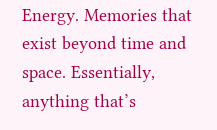Energy. Memories that exist beyond time and space. Essentially, anything that’s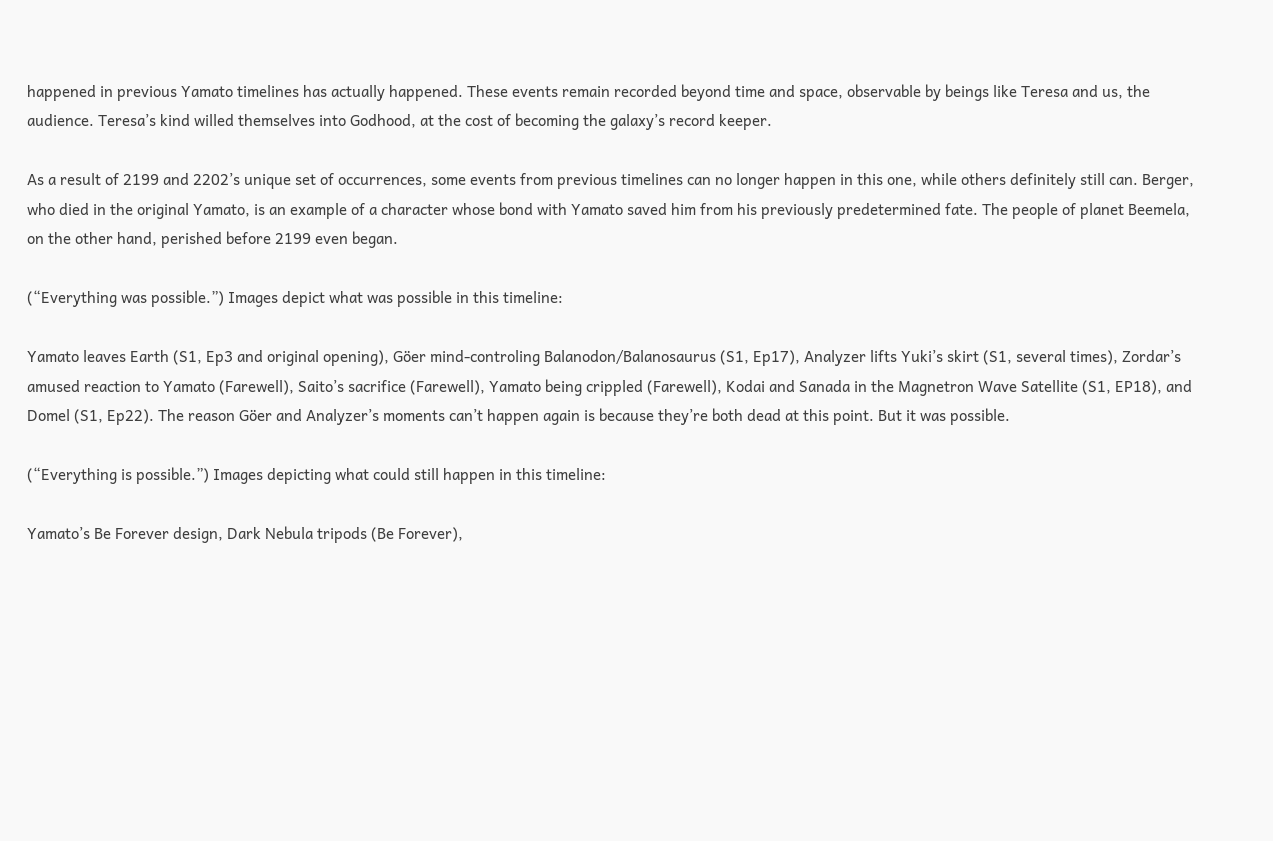happened in previous Yamato timelines has actually happened. These events remain recorded beyond time and space, observable by beings like Teresa and us, the audience. Teresa’s kind willed themselves into Godhood, at the cost of becoming the galaxy’s record keeper.

As a result of 2199 and 2202’s unique set of occurrences, some events from previous timelines can no longer happen in this one, while others definitely still can. Berger, who died in the original Yamato, is an example of a character whose bond with Yamato saved him from his previously predetermined fate. The people of planet Beemela, on the other hand, perished before 2199 even began.

(“Everything was possible.”) Images depict what was possible in this timeline:

Yamato leaves Earth (S1, Ep3 and original opening), Göer mind-controling Balanodon/Balanosaurus (S1, Ep17), Analyzer lifts Yuki’s skirt (S1, several times), Zordar’s amused reaction to Yamato (Farewell), Saito’s sacrifice (Farewell), Yamato being crippled (Farewell), Kodai and Sanada in the Magnetron Wave Satellite (S1, EP18), and Domel (S1, Ep22). The reason Göer and Analyzer’s moments can’t happen again is because they’re both dead at this point. But it was possible.

(“Everything is possible.”) Images depicting what could still happen in this timeline:

Yamato’s Be Forever design, Dark Nebula tripods (Be Forever),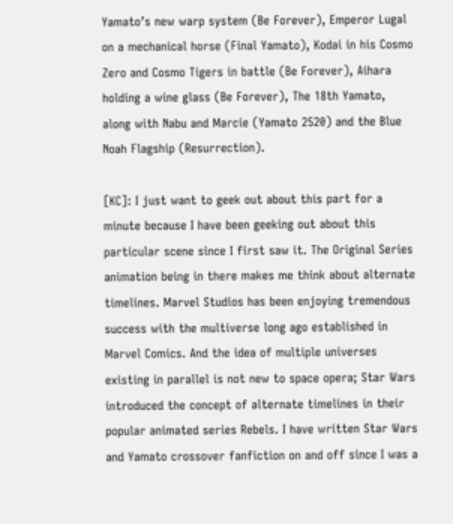Yamato’s new warp system (Be Forever), Emperor Lugal on a mechanical horse (Final Yamato), Kodai in his Cosmo Zero and Cosmo Tigers in battle (Be Forever), Aihara holding a wine glass (Be Forever), The 18th Yamato, along with Nabu and Marcie (Yamato 2520) and the Blue Noah Flagship (Resurrection).

[KC]: I just want to geek out about this part for a minute because I have been geeking out about this particular scene since I first saw it. The Original Series animation being in there makes me think about alternate timelines. Marvel Studios has been enjoying tremendous success with the multiverse long ago established in Marvel Comics. And the idea of multiple universes existing in parallel is not new to space opera; Star Wars introduced the concept of alternate timelines in their popular animated series Rebels. I have written Star Wars and Yamato crossover fanfiction on and off since I was a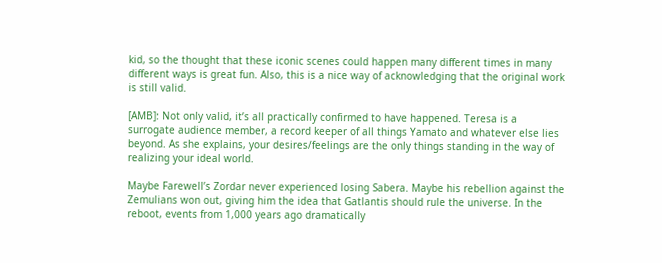kid, so the thought that these iconic scenes could happen many different times in many different ways is great fun. Also, this is a nice way of acknowledging that the original work is still valid.

[AMB]: Not only valid, it’s all practically confirmed to have happened. Teresa is a surrogate audience member, a record keeper of all things Yamato and whatever else lies beyond. As she explains, your desires/feelings are the only things standing in the way of realizing your ideal world.

Maybe Farewell’s Zordar never experienced losing Sabera. Maybe his rebellion against the Zemulians won out, giving him the idea that Gatlantis should rule the universe. In the reboot, events from 1,000 years ago dramatically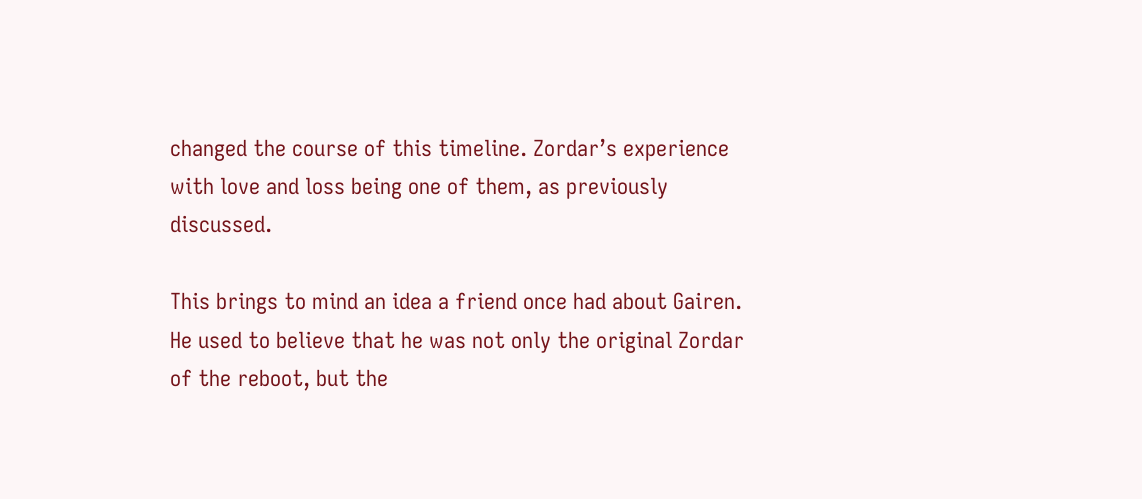changed the course of this timeline. Zordar’s experience with love and loss being one of them, as previously discussed.

This brings to mind an idea a friend once had about Gairen. He used to believe that he was not only the original Zordar of the reboot, but the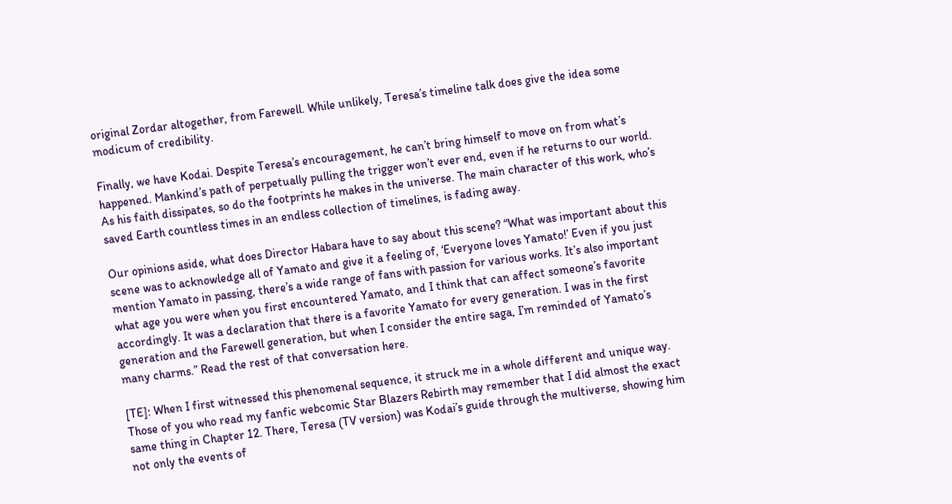original Zordar altogether, from Farewell. While unlikely, Teresa’s timeline talk does give the idea some modicum of credibility.

Finally, we have Kodai. Despite Teresa’s encouragement, he can’t bring himself to move on from what’s happened. Mankind’s path of perpetually pulling the trigger won’t ever end, even if he returns to our world. As his faith dissipates, so do the footprints he makes in the universe. The main character of this work, who’s saved Earth countless times in an endless collection of timelines, is fading away.

Our opinions aside, what does Director Habara have to say about this scene? “What was important about this scene was to acknowledge all of Yamato and give it a feeling of, ‘Everyone loves Yamato!’ Even if you just mention Yamato in passing, there’s a wide range of fans with passion for various works. It’s also important what age you were when you first encountered Yamato, and I think that can affect someone’s favorite accordingly. It was a declaration that there is a favorite Yamato for every generation. I was in the first generation and the Farewell generation, but when I consider the entire saga, I’m reminded of Yamato’s many charms.” Read the rest of that conversation here.

[TE]: When I first witnessed this phenomenal sequence, it struck me in a whole different and unique way. Those of you who read my fanfic webcomic Star Blazers Rebirth may remember that I did almost the exact same thing in Chapter 12. There, Teresa (TV version) was Kodai’s guide through the multiverse, showing him not only the events of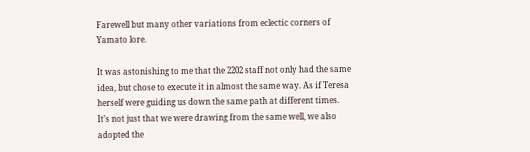Farewell but many other variations from eclectic corners of Yamato lore.

It was astonishing to me that the 2202 staff not only had the same idea, but chose to execute it in almost the same way. As if Teresa herself were guiding us down the same path at different times. It’s not just that we were drawing from the same well, we also adopted the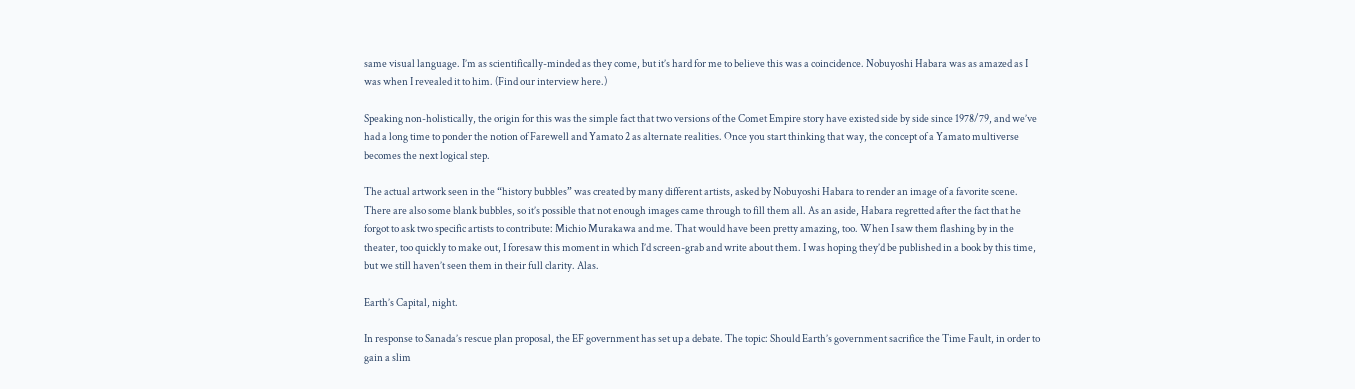same visual language. I’m as scientifically-minded as they come, but it’s hard for me to believe this was a coincidence. Nobuyoshi Habara was as amazed as I was when I revealed it to him. (Find our interview here.)

Speaking non-holistically, the origin for this was the simple fact that two versions of the Comet Empire story have existed side by side since 1978/79, and we’ve had a long time to ponder the notion of Farewell and Yamato 2 as alternate realities. Once you start thinking that way, the concept of a Yamato multiverse becomes the next logical step.

The actual artwork seen in the “history bubbles” was created by many different artists, asked by Nobuyoshi Habara to render an image of a favorite scene. There are also some blank bubbles, so it’s possible that not enough images came through to fill them all. As an aside, Habara regretted after the fact that he forgot to ask two specific artists to contribute: Michio Murakawa and me. That would have been pretty amazing, too. When I saw them flashing by in the theater, too quickly to make out, I foresaw this moment in which I’d screen-grab and write about them. I was hoping they’d be published in a book by this time, but we still haven’t seen them in their full clarity. Alas.

Earth’s Capital, night.

In response to Sanada’s rescue plan proposal, the EF government has set up a debate. The topic: Should Earth’s government sacrifice the Time Fault, in order to gain a slim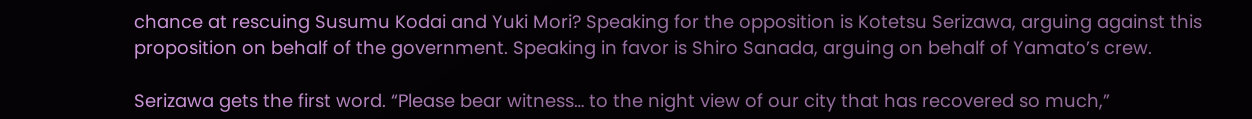chance at rescuing Susumu Kodai and Yuki Mori? Speaking for the opposition is Kotetsu Serizawa, arguing against this proposition on behalf of the government. Speaking in favor is Shiro Sanada, arguing on behalf of Yamato’s crew.

Serizawa gets the first word. “Please bear witness… to the night view of our city that has recovered so much,”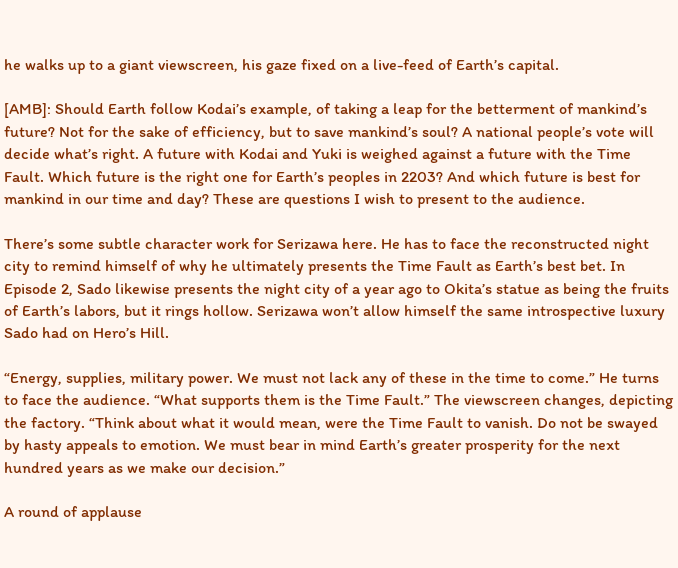he walks up to a giant viewscreen, his gaze fixed on a live-feed of Earth’s capital.

[AMB]: Should Earth follow Kodai’s example, of taking a leap for the betterment of mankind’s future? Not for the sake of efficiency, but to save mankind’s soul? A national people’s vote will decide what’s right. A future with Kodai and Yuki is weighed against a future with the Time Fault. Which future is the right one for Earth’s peoples in 2203? And which future is best for mankind in our time and day? These are questions I wish to present to the audience.

There’s some subtle character work for Serizawa here. He has to face the reconstructed night city to remind himself of why he ultimately presents the Time Fault as Earth’s best bet. In Episode 2, Sado likewise presents the night city of a year ago to Okita’s statue as being the fruits of Earth’s labors, but it rings hollow. Serizawa won’t allow himself the same introspective luxury Sado had on Hero’s Hill.

“Energy, supplies, military power. We must not lack any of these in the time to come.” He turns to face the audience. “What supports them is the Time Fault.” The viewscreen changes, depicting the factory. “Think about what it would mean, were the Time Fault to vanish. Do not be swayed by hasty appeals to emotion. We must bear in mind Earth’s greater prosperity for the next hundred years as we make our decision.”

A round of applause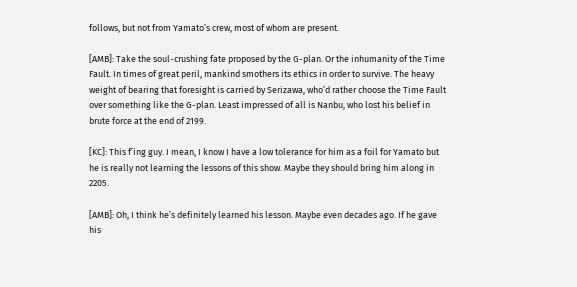follows, but not from Yamato’s crew, most of whom are present.

[AMB]: Take the soul-crushing fate proposed by the G-plan. Or the inhumanity of the Time Fault. In times of great peril, mankind smothers its ethics in order to survive. The heavy weight of bearing that foresight is carried by Serizawa, who’d rather choose the Time Fault over something like the G-plan. Least impressed of all is Nanbu, who lost his belief in brute force at the end of 2199.

[KC]: This f’ing guy. I mean, I know I have a low tolerance for him as a foil for Yamato but he is really not learning the lessons of this show. Maybe they should bring him along in 2205.

[AMB]: Oh, I think he’s definitely learned his lesson. Maybe even decades ago. If he gave his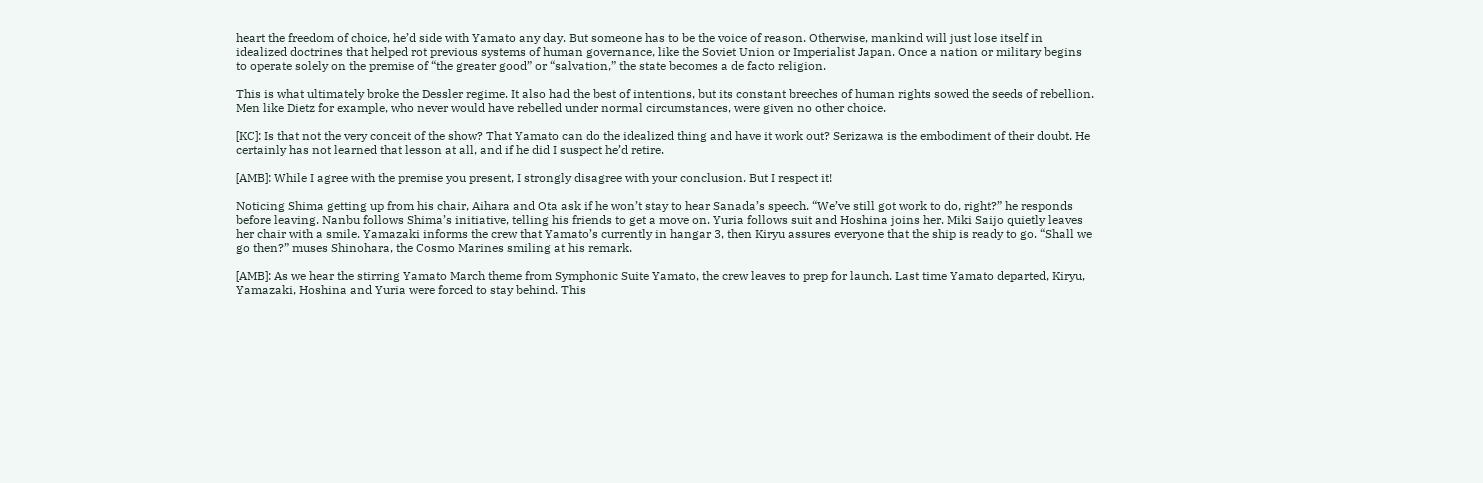heart the freedom of choice, he’d side with Yamato any day. But someone has to be the voice of reason. Otherwise, mankind will just lose itself in idealized doctrines that helped rot previous systems of human governance, like the Soviet Union or Imperialist Japan. Once a nation or military begins to operate solely on the premise of “the greater good” or “salvation,” the state becomes a de facto religion.

This is what ultimately broke the Dessler regime. It also had the best of intentions, but its constant breeches of human rights sowed the seeds of rebellion. Men like Dietz for example, who never would have rebelled under normal circumstances, were given no other choice.

[KC]: Is that not the very conceit of the show? That Yamato can do the idealized thing and have it work out? Serizawa is the embodiment of their doubt. He certainly has not learned that lesson at all, and if he did I suspect he’d retire.

[AMB]: While I agree with the premise you present, I strongly disagree with your conclusion. But I respect it!

Noticing Shima getting up from his chair, Aihara and Ota ask if he won’t stay to hear Sanada’s speech. “We’ve still got work to do, right?” he responds before leaving. Nanbu follows Shima’s initiative, telling his friends to get a move on. Yuria follows suit and Hoshina joins her. Miki Saijo quietly leaves her chair with a smile. Yamazaki informs the crew that Yamato’s currently in hangar 3, then Kiryu assures everyone that the ship is ready to go. “Shall we go then?” muses Shinohara, the Cosmo Marines smiling at his remark.

[AMB]: As we hear the stirring Yamato March theme from Symphonic Suite Yamato, the crew leaves to prep for launch. Last time Yamato departed, Kiryu, Yamazaki, Hoshina and Yuria were forced to stay behind. This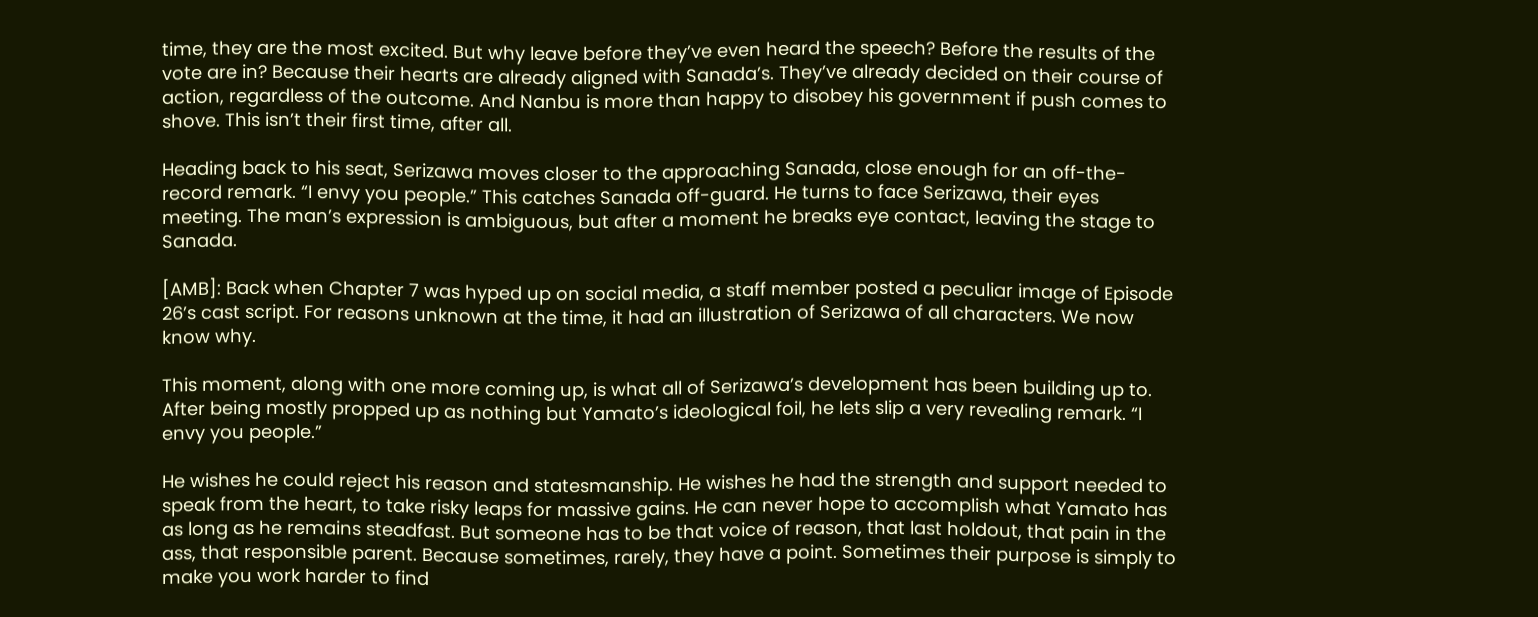time, they are the most excited. But why leave before they’ve even heard the speech? Before the results of the vote are in? Because their hearts are already aligned with Sanada’s. They’ve already decided on their course of action, regardless of the outcome. And Nanbu is more than happy to disobey his government if push comes to shove. This isn’t their first time, after all.

Heading back to his seat, Serizawa moves closer to the approaching Sanada, close enough for an off-the-record remark. “I envy you people.” This catches Sanada off-guard. He turns to face Serizawa, their eyes meeting. The man’s expression is ambiguous, but after a moment he breaks eye contact, leaving the stage to Sanada.

[AMB]: Back when Chapter 7 was hyped up on social media, a staff member posted a peculiar image of Episode 26’s cast script. For reasons unknown at the time, it had an illustration of Serizawa of all characters. We now know why.

This moment, along with one more coming up, is what all of Serizawa’s development has been building up to. After being mostly propped up as nothing but Yamato’s ideological foil, he lets slip a very revealing remark. “I envy you people.”

He wishes he could reject his reason and statesmanship. He wishes he had the strength and support needed to speak from the heart, to take risky leaps for massive gains. He can never hope to accomplish what Yamato has as long as he remains steadfast. But someone has to be that voice of reason, that last holdout, that pain in the ass, that responsible parent. Because sometimes, rarely, they have a point. Sometimes their purpose is simply to make you work harder to find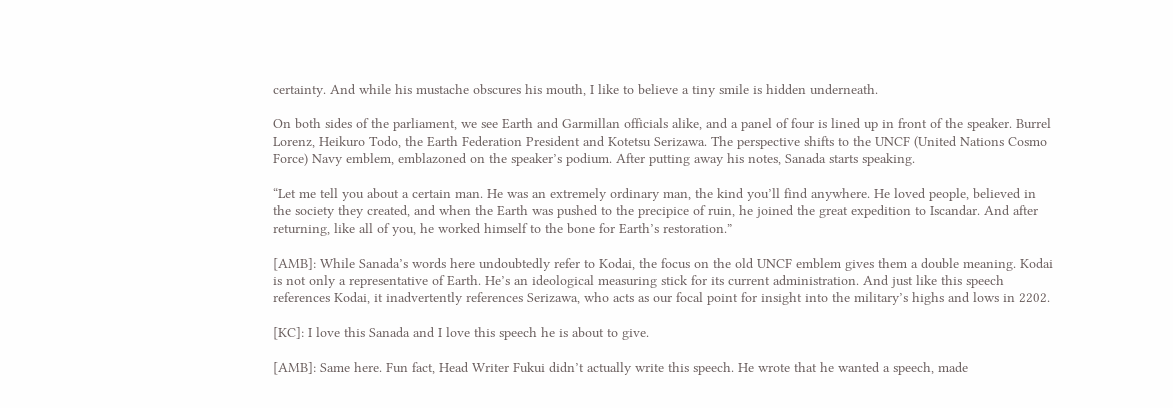certainty. And while his mustache obscures his mouth, I like to believe a tiny smile is hidden underneath.

On both sides of the parliament, we see Earth and Garmillan officials alike, and a panel of four is lined up in front of the speaker. Burrel Lorenz, Heikuro Todo, the Earth Federation President and Kotetsu Serizawa. The perspective shifts to the UNCF (United Nations Cosmo Force) Navy emblem, emblazoned on the speaker’s podium. After putting away his notes, Sanada starts speaking.

“Let me tell you about a certain man. He was an extremely ordinary man, the kind you’ll find anywhere. He loved people, believed in the society they created, and when the Earth was pushed to the precipice of ruin, he joined the great expedition to Iscandar. And after returning, like all of you, he worked himself to the bone for Earth’s restoration.”

[AMB]: While Sanada’s words here undoubtedly refer to Kodai, the focus on the old UNCF emblem gives them a double meaning. Kodai is not only a representative of Earth. He’s an ideological measuring stick for its current administration. And just like this speech references Kodai, it inadvertently references Serizawa, who acts as our focal point for insight into the military’s highs and lows in 2202.

[KC]: I love this Sanada and I love this speech he is about to give.

[AMB]: Same here. Fun fact, Head Writer Fukui didn’t actually write this speech. He wrote that he wanted a speech, made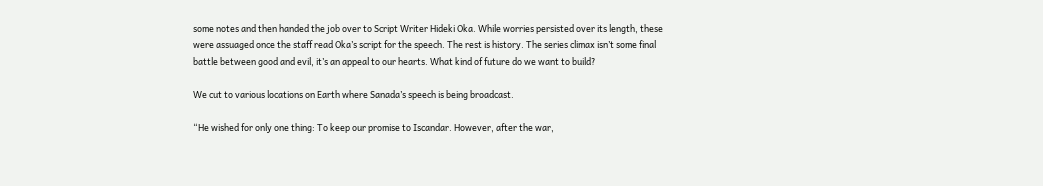some notes and then handed the job over to Script Writer Hideki Oka. While worries persisted over its length, these were assuaged once the staff read Oka’s script for the speech. The rest is history. The series climax isn’t some final battle between good and evil, it’s an appeal to our hearts. What kind of future do we want to build?

We cut to various locations on Earth where Sanada’s speech is being broadcast.

“He wished for only one thing: To keep our promise to Iscandar. However, after the war,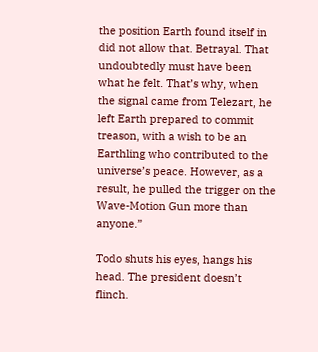the position Earth found itself in did not allow that. Betrayal. That undoubtedly must have been what he felt. That’s why, when the signal came from Telezart, he left Earth prepared to commit treason, with a wish to be an Earthling who contributed to the universe’s peace. However, as a result, he pulled the trigger on the Wave-Motion Gun more than anyone.”

Todo shuts his eyes, hangs his head. The president doesn’t flinch.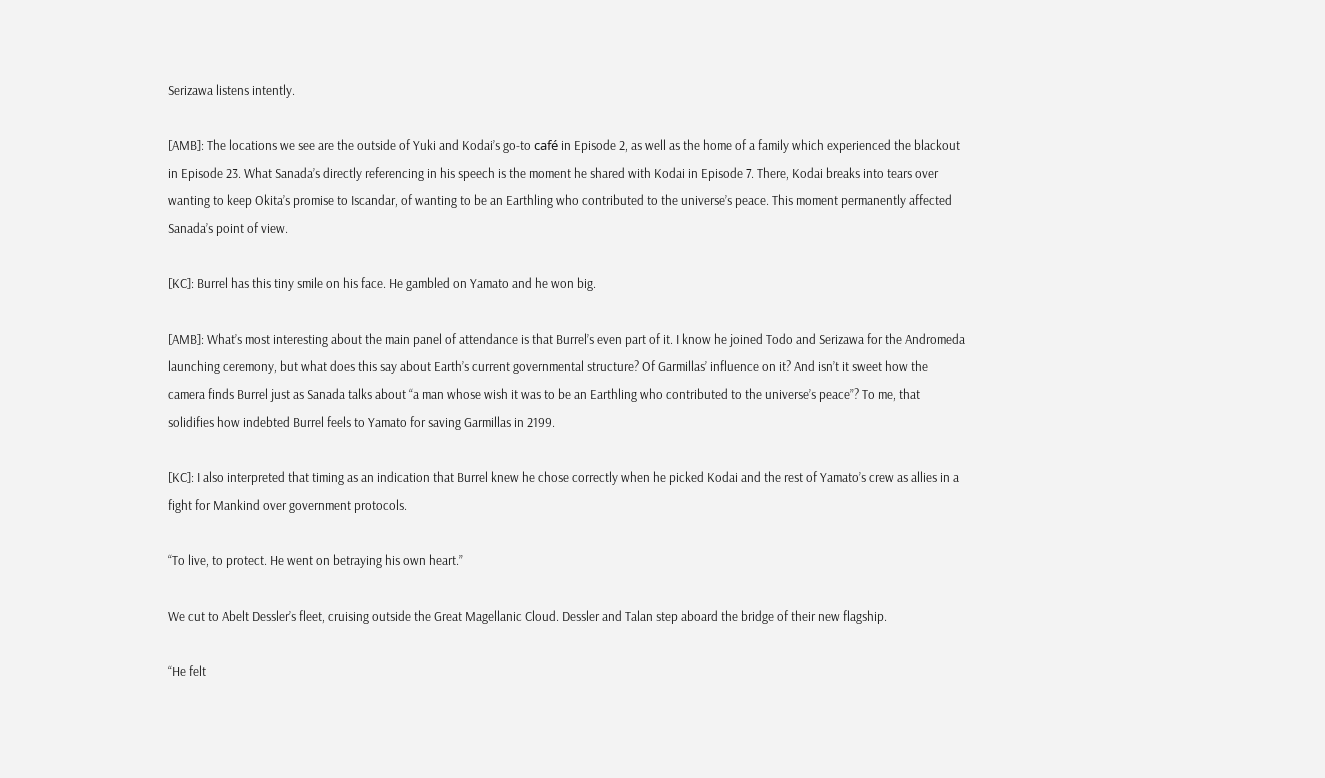Serizawa listens intently.

[AMB]: The locations we see are the outside of Yuki and Kodai’s go-to café in Episode 2, as well as the home of a family which experienced the blackout in Episode 23. What Sanada’s directly referencing in his speech is the moment he shared with Kodai in Episode 7. There, Kodai breaks into tears over wanting to keep Okita’s promise to Iscandar, of wanting to be an Earthling who contributed to the universe’s peace. This moment permanently affected Sanada’s point of view.

[KC]: Burrel has this tiny smile on his face. He gambled on Yamato and he won big.

[AMB]: What’s most interesting about the main panel of attendance is that Burrel’s even part of it. I know he joined Todo and Serizawa for the Andromeda launching ceremony, but what does this say about Earth’s current governmental structure? Of Garmillas’ influence on it? And isn’t it sweet how the camera finds Burrel just as Sanada talks about “a man whose wish it was to be an Earthling who contributed to the universe’s peace”? To me, that solidifies how indebted Burrel feels to Yamato for saving Garmillas in 2199.

[KC]: I also interpreted that timing as an indication that Burrel knew he chose correctly when he picked Kodai and the rest of Yamato’s crew as allies in a fight for Mankind over government protocols.

“To live, to protect. He went on betraying his own heart.”

We cut to Abelt Dessler’s fleet, cruising outside the Great Magellanic Cloud. Dessler and Talan step aboard the bridge of their new flagship.

“He felt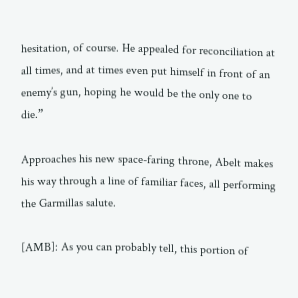hesitation, of course. He appealed for reconciliation at all times, and at times even put himself in front of an enemy’s gun, hoping he would be the only one to die.”

Approaches his new space-faring throne, Abelt makes his way through a line of familiar faces, all performing the Garmillas salute.

[AMB]: As you can probably tell, this portion of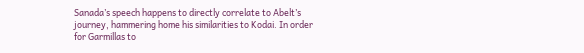Sanada’s speech happens to directly correlate to Abelt’s journey, hammering home his similarities to Kodai. In order for Garmillas to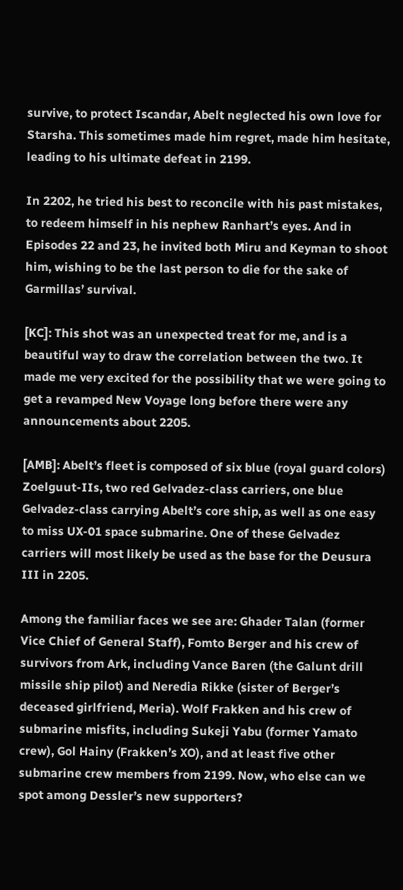survive, to protect Iscandar, Abelt neglected his own love for Starsha. This sometimes made him regret, made him hesitate, leading to his ultimate defeat in 2199.

In 2202, he tried his best to reconcile with his past mistakes, to redeem himself in his nephew Ranhart’s eyes. And in Episodes 22 and 23, he invited both Miru and Keyman to shoot him, wishing to be the last person to die for the sake of Garmillas’ survival.

[KC]: This shot was an unexpected treat for me, and is a beautiful way to draw the correlation between the two. It made me very excited for the possibility that we were going to get a revamped New Voyage long before there were any announcements about 2205.

[AMB]: Abelt’s fleet is composed of six blue (royal guard colors) Zoelguut-IIs, two red Gelvadez-class carriers, one blue Gelvadez-class carrying Abelt’s core ship, as well as one easy to miss UX-01 space submarine. One of these Gelvadez carriers will most likely be used as the base for the Deusura III in 2205.

Among the familiar faces we see are: Ghader Talan (former Vice Chief of General Staff), Fomto Berger and his crew of survivors from Ark, including Vance Baren (the Galunt drill missile ship pilot) and Neredia Rikke (sister of Berger’s deceased girlfriend, Meria). Wolf Frakken and his crew of submarine misfits, including Sukeji Yabu (former Yamato crew), Gol Hainy (Frakken’s XO), and at least five other submarine crew members from 2199. Now, who else can we spot among Dessler’s new supporters?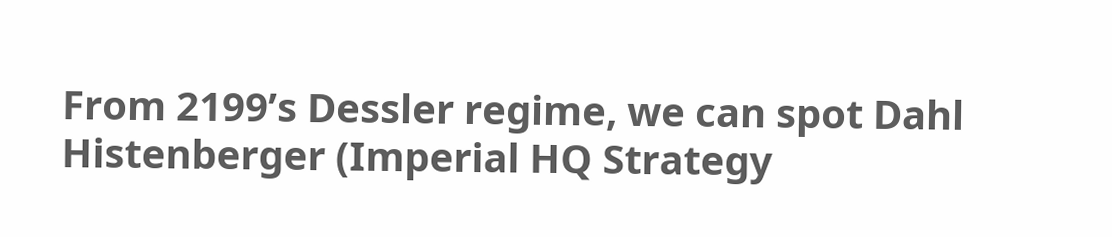From 2199’s Dessler regime, we can spot Dahl Histenberger (Imperial HQ Strategy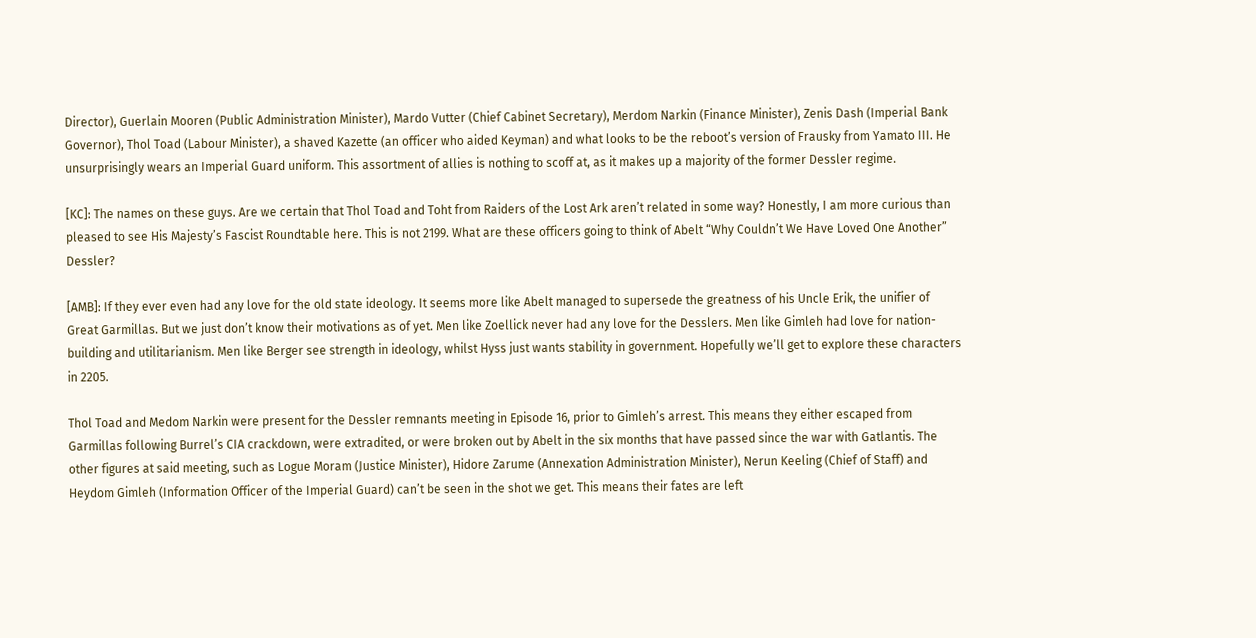Director), Guerlain Mooren (Public Administration Minister), Mardo Vutter (Chief Cabinet Secretary), Merdom Narkin (Finance Minister), Zenis Dash (Imperial Bank Governor), Thol Toad (Labour Minister), a shaved Kazette (an officer who aided Keyman) and what looks to be the reboot’s version of Frausky from Yamato III. He unsurprisingly wears an Imperial Guard uniform. This assortment of allies is nothing to scoff at, as it makes up a majority of the former Dessler regime.

[KC]: The names on these guys. Are we certain that Thol Toad and Toht from Raiders of the Lost Ark aren’t related in some way? Honestly, I am more curious than pleased to see His Majesty’s Fascist Roundtable here. This is not 2199. What are these officers going to think of Abelt “Why Couldn’t We Have Loved One Another” Dessler?

[AMB]: If they ever even had any love for the old state ideology. It seems more like Abelt managed to supersede the greatness of his Uncle Erik, the unifier of Great Garmillas. But we just don’t know their motivations as of yet. Men like Zoellick never had any love for the Desslers. Men like Gimleh had love for nation-building and utilitarianism. Men like Berger see strength in ideology, whilst Hyss just wants stability in government. Hopefully we’ll get to explore these characters in 2205.

Thol Toad and Medom Narkin were present for the Dessler remnants meeting in Episode 16, prior to Gimleh’s arrest. This means they either escaped from Garmillas following Burrel’s CIA crackdown, were extradited, or were broken out by Abelt in the six months that have passed since the war with Gatlantis. The other figures at said meeting, such as Logue Moram (Justice Minister), Hidore Zarume (Annexation Administration Minister), Nerun Keeling (Chief of Staff) and Heydom Gimleh (Information Officer of the Imperial Guard) can’t be seen in the shot we get. This means their fates are left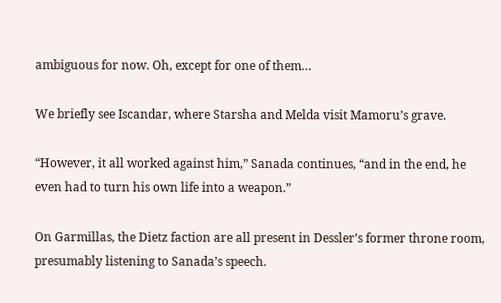ambiguous for now. Oh, except for one of them…

We briefly see Iscandar, where Starsha and Melda visit Mamoru’s grave.

“However, it all worked against him,” Sanada continues, “and in the end, he even had to turn his own life into a weapon.”

On Garmillas, the Dietz faction are all present in Dessler’s former throne room, presumably listening to Sanada’s speech.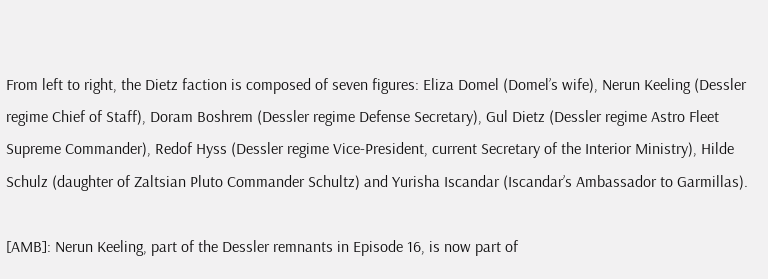From left to right, the Dietz faction is composed of seven figures: Eliza Domel (Domel’s wife), Nerun Keeling (Dessler regime Chief of Staff), Doram Boshrem (Dessler regime Defense Secretary), Gul Dietz (Dessler regime Astro Fleet Supreme Commander), Redof Hyss (Dessler regime Vice-President, current Secretary of the Interior Ministry), Hilde Schulz (daughter of Zaltsian Pluto Commander Schultz) and Yurisha Iscandar (Iscandar’s Ambassador to Garmillas).

[AMB]: Nerun Keeling, part of the Dessler remnants in Episode 16, is now part of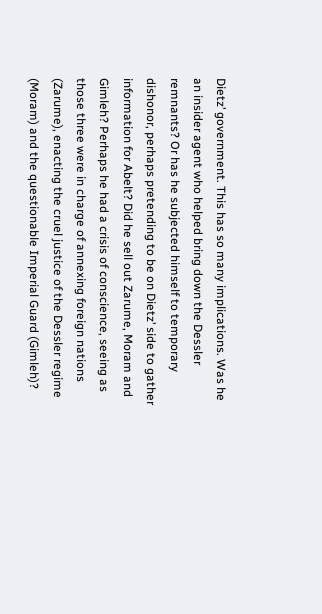Dietz’ government. This has so many implications. Was he an insider agent who helped bring down the Dessler remnants? Or has he subjected himself to temporary dishonor, perhaps pretending to be on Dietz’ side to gather information for Abelt? Did he sell out Zarume, Moram and Gimleh? Perhaps he had a crisis of conscience, seeing as those three were in charge of annexing foreign nations (Zarume), enacting the cruel justice of the Dessler regime (Moram) and the questionable Imperial Guard (Gimleh)?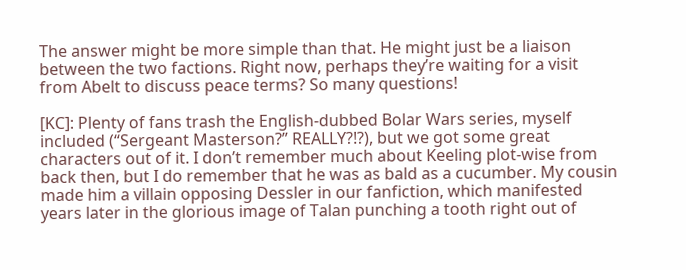The answer might be more simple than that. He might just be a liaison between the two factions. Right now, perhaps they’re waiting for a visit from Abelt to discuss peace terms? So many questions!

[KC]: Plenty of fans trash the English-dubbed Bolar Wars series, myself included (“Sergeant Masterson?” REALLY?!?), but we got some great characters out of it. I don’t remember much about Keeling plot-wise from back then, but I do remember that he was as bald as a cucumber. My cousin made him a villain opposing Dessler in our fanfiction, which manifested years later in the glorious image of Talan punching a tooth right out of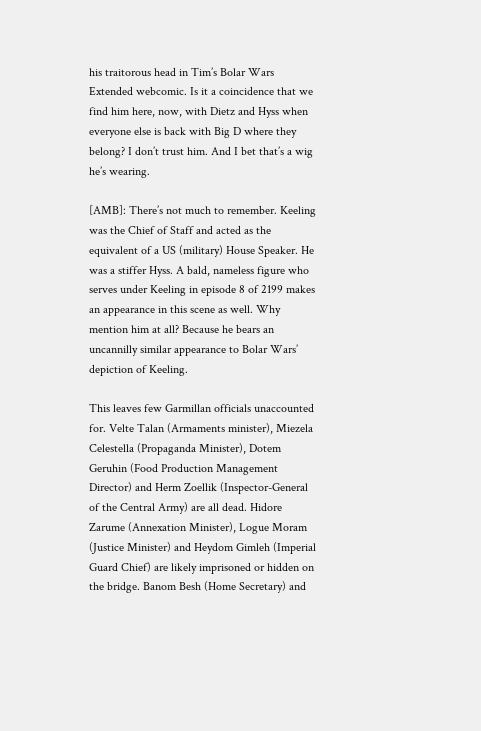his traitorous head in Tim’s Bolar Wars Extended webcomic. Is it a coincidence that we find him here, now, with Dietz and Hyss when everyone else is back with Big D where they belong? I don’t trust him. And I bet that’s a wig he’s wearing.

[AMB]: There’s not much to remember. Keeling was the Chief of Staff and acted as the equivalent of a US (military) House Speaker. He was a stiffer Hyss. A bald, nameless figure who serves under Keeling in episode 8 of 2199 makes an appearance in this scene as well. Why mention him at all? Because he bears an uncannilly similar appearance to Bolar Wars’ depiction of Keeling.

This leaves few Garmillan officials unaccounted for. Velte Talan (Armaments minister), Miezela Celestella (Propaganda Minister), Dotem Geruhin (Food Production Management Director) and Herm Zoellik (Inspector-General of the Central Army) are all dead. Hidore Zarume (Annexation Minister), Logue Moram (Justice Minister) and Heydom Gimleh (Imperial Guard Chief) are likely imprisoned or hidden on the bridge. Banom Besh (Home Secretary) and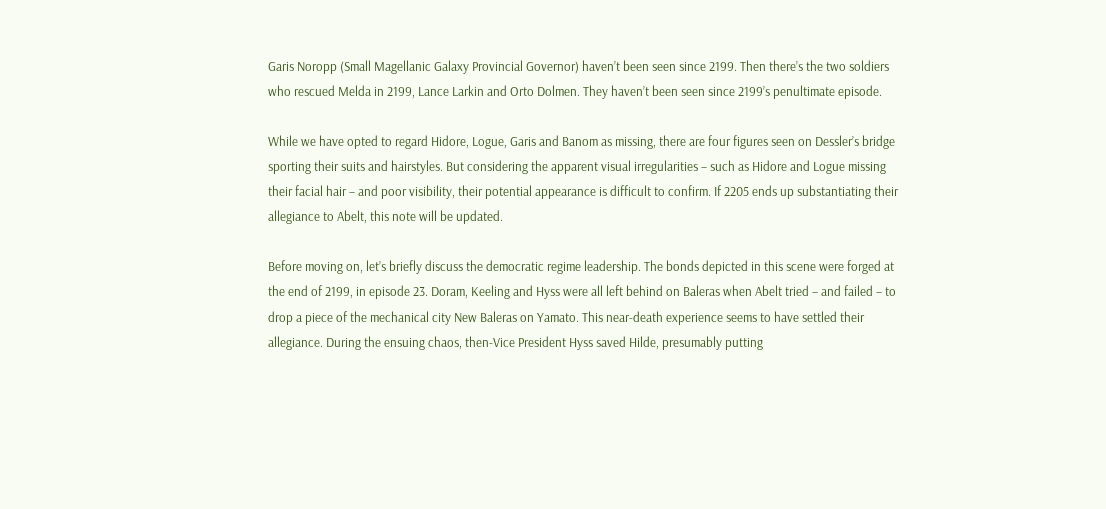Garis Noropp (Small Magellanic Galaxy Provincial Governor) haven’t been seen since 2199. Then there’s the two soldiers who rescued Melda in 2199, Lance Larkin and Orto Dolmen. They haven’t been seen since 2199’s penultimate episode.

While we have opted to regard Hidore, Logue, Garis and Banom as missing, there are four figures seen on Dessler’s bridge sporting their suits and hairstyles. But considering the apparent visual irregularities – such as Hidore and Logue missing their facial hair – and poor visibility, their potential appearance is difficult to confirm. If 2205 ends up substantiating their allegiance to Abelt, this note will be updated.

Before moving on, let’s briefly discuss the democratic regime leadership. The bonds depicted in this scene were forged at the end of 2199, in episode 23. Doram, Keeling and Hyss were all left behind on Baleras when Abelt tried – and failed – to drop a piece of the mechanical city New Baleras on Yamato. This near-death experience seems to have settled their allegiance. During the ensuing chaos, then-Vice President Hyss saved Hilde, presumably putting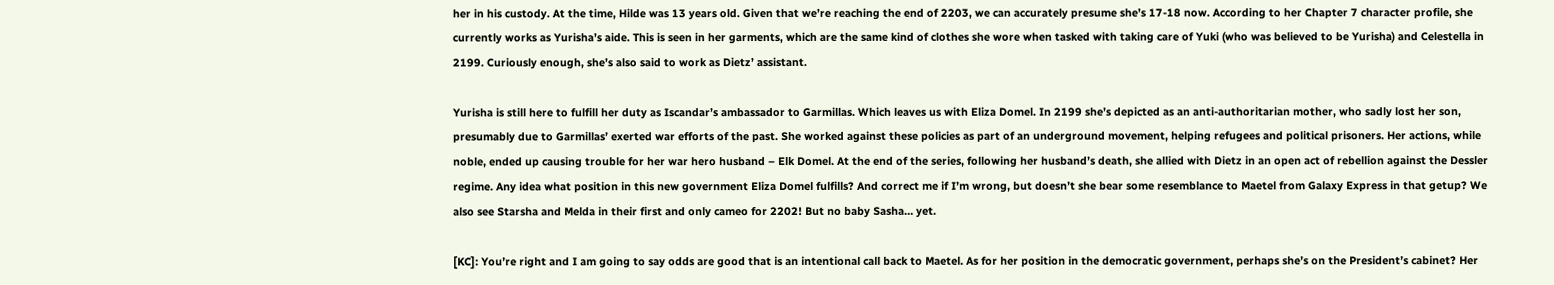her in his custody. At the time, Hilde was 13 years old. Given that we’re reaching the end of 2203, we can accurately presume she’s 17-18 now. According to her Chapter 7 character profile, she currently works as Yurisha’s aide. This is seen in her garments, which are the same kind of clothes she wore when tasked with taking care of Yuki (who was believed to be Yurisha) and Celestella in 2199. Curiously enough, she’s also said to work as Dietz’ assistant.

Yurisha is still here to fulfill her duty as Iscandar’s ambassador to Garmillas. Which leaves us with Eliza Domel. In 2199 she’s depicted as an anti-authoritarian mother, who sadly lost her son, presumably due to Garmillas’ exerted war efforts of the past. She worked against these policies as part of an underground movement, helping refugees and political prisoners. Her actions, while noble, ended up causing trouble for her war hero husband – Elk Domel. At the end of the series, following her husband’s death, she allied with Dietz in an open act of rebellion against the Dessler regime. Any idea what position in this new government Eliza Domel fulfills? And correct me if I’m wrong, but doesn’t she bear some resemblance to Maetel from Galaxy Express in that getup? We also see Starsha and Melda in their first and only cameo for 2202! But no baby Sasha… yet.

[KC]: You’re right and I am going to say odds are good that is an intentional call back to Maetel. As for her position in the democratic government, perhaps she’s on the President’s cabinet? Her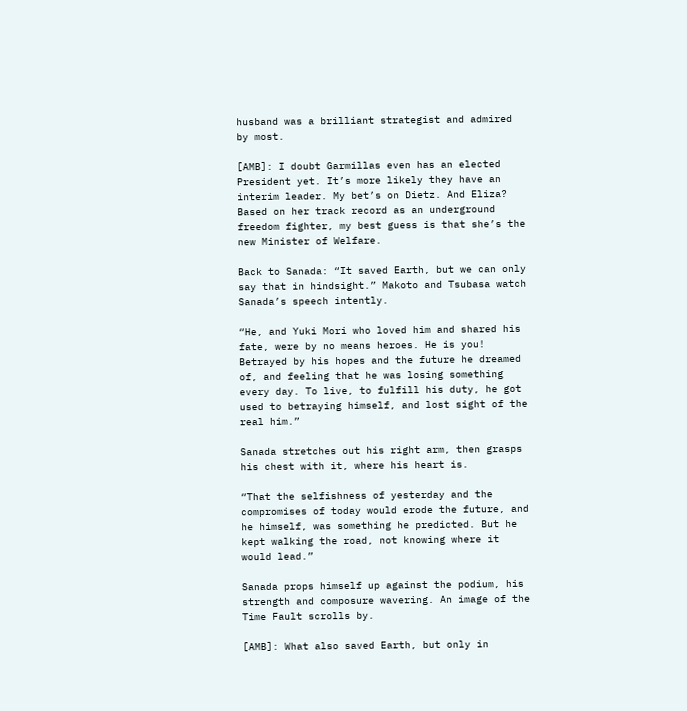husband was a brilliant strategist and admired by most.

[AMB]: I doubt Garmillas even has an elected President yet. It’s more likely they have an interim leader. My bet’s on Dietz. And Eliza? Based on her track record as an underground freedom fighter, my best guess is that she’s the new Minister of Welfare.

Back to Sanada: “It saved Earth, but we can only say that in hindsight.” Makoto and Tsubasa watch Sanada’s speech intently.

“He, and Yuki Mori who loved him and shared his fate, were by no means heroes. He is you! Betrayed by his hopes and the future he dreamed of, and feeling that he was losing something every day. To live, to fulfill his duty, he got used to betraying himself, and lost sight of the real him.”

Sanada stretches out his right arm, then grasps his chest with it, where his heart is.

“That the selfishness of yesterday and the compromises of today would erode the future, and he himself, was something he predicted. But he kept walking the road, not knowing where it would lead.”

Sanada props himself up against the podium, his strength and composure wavering. An image of the Time Fault scrolls by.

[AMB]: What also saved Earth, but only in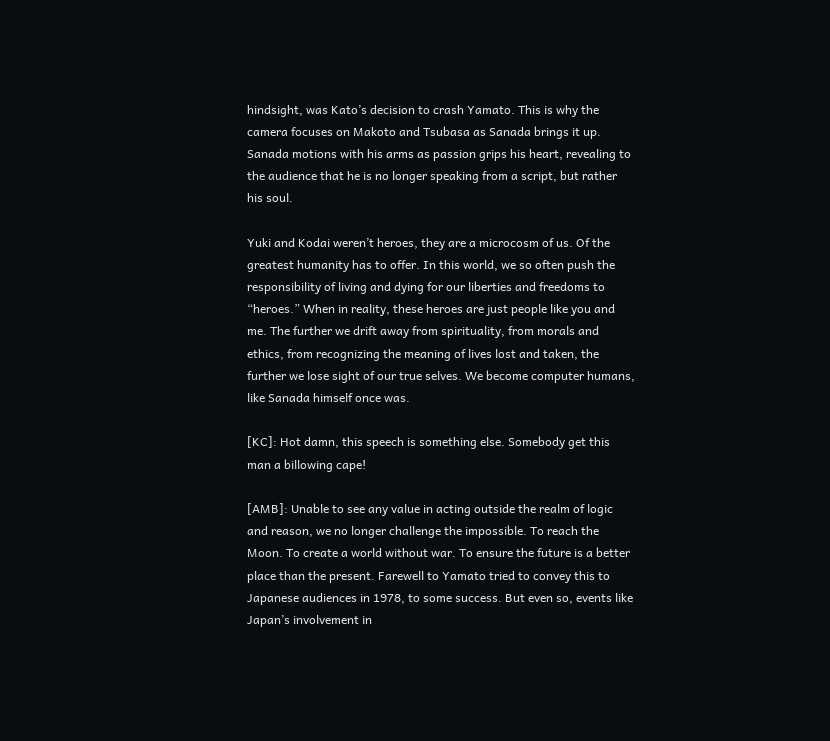hindsight, was Kato’s decision to crash Yamato. This is why the camera focuses on Makoto and Tsubasa as Sanada brings it up. Sanada motions with his arms as passion grips his heart, revealing to the audience that he is no longer speaking from a script, but rather his soul.

Yuki and Kodai weren’t heroes, they are a microcosm of us. Of the greatest humanity has to offer. In this world, we so often push the responsibility of living and dying for our liberties and freedoms to “heroes.” When in reality, these heroes are just people like you and me. The further we drift away from spirituality, from morals and ethics, from recognizing the meaning of lives lost and taken, the further we lose sight of our true selves. We become computer humans, like Sanada himself once was.

[KC]: Hot damn, this speech is something else. Somebody get this man a billowing cape!

[AMB]: Unable to see any value in acting outside the realm of logic and reason, we no longer challenge the impossible. To reach the Moon. To create a world without war. To ensure the future is a better place than the present. Farewell to Yamato tried to convey this to Japanese audiences in 1978, to some success. But even so, events like Japan’s involvement in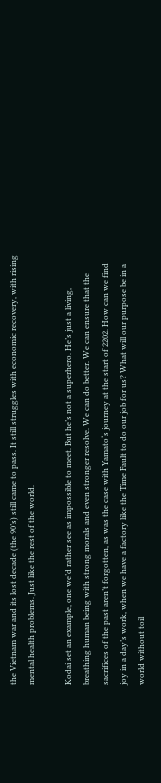the Vietnam war and its lost decade (the 90’s) still came to pass. It still struggles with economic recovery, with rising mental health problems. Just like the rest of the world.

Kodai set an example, one we’d rather see as impossible to meet. But he’s not a superhero. He’s just a living, breathing human being with strong morals and even stronger resolve. We can do better. We can ensure that the sacrifices of the past aren’t forgotten, as was the case with Yamato‘s journey at the start of 2202. How can we find joy in a day’s work, when we have a factory like the Time Fault to do our job for us? What will our purpose be in a world without toil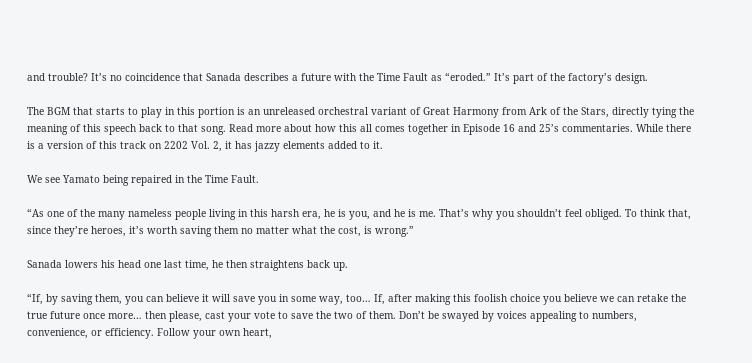and trouble? It’s no coincidence that Sanada describes a future with the Time Fault as “eroded.” It’s part of the factory’s design.

The BGM that starts to play in this portion is an unreleased orchestral variant of Great Harmony from Ark of the Stars, directly tying the meaning of this speech back to that song. Read more about how this all comes together in Episode 16 and 25’s commentaries. While there is a version of this track on 2202 Vol. 2, it has jazzy elements added to it.

We see Yamato being repaired in the Time Fault.

“As one of the many nameless people living in this harsh era, he is you, and he is me. That’s why you shouldn’t feel obliged. To think that, since they’re heroes, it’s worth saving them no matter what the cost, is wrong.”

Sanada lowers his head one last time, he then straightens back up.

“If, by saving them, you can believe it will save you in some way, too… If, after making this foolish choice you believe we can retake the true future once more… then please, cast your vote to save the two of them. Don’t be swayed by voices appealing to numbers, convenience, or efficiency. Follow your own heart,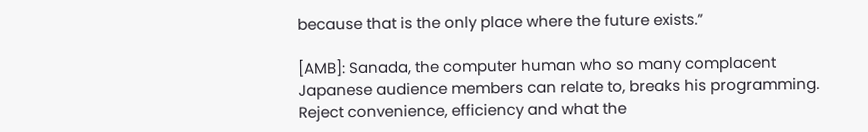because that is the only place where the future exists.”

[AMB]: Sanada, the computer human who so many complacent Japanese audience members can relate to, breaks his programming. Reject convenience, efficiency and what the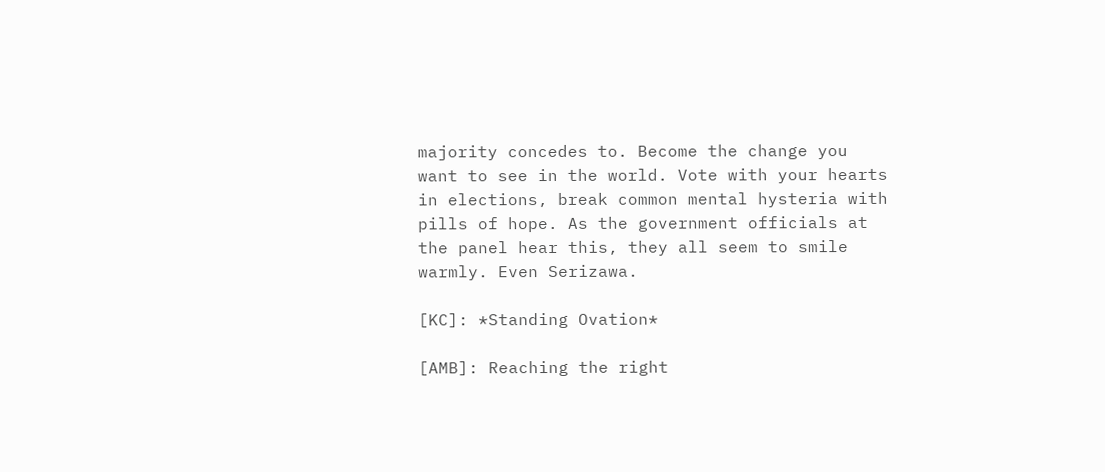majority concedes to. Become the change you want to see in the world. Vote with your hearts in elections, break common mental hysteria with pills of hope. As the government officials at the panel hear this, they all seem to smile warmly. Even Serizawa.

[KC]: *Standing Ovation*

[AMB]: Reaching the right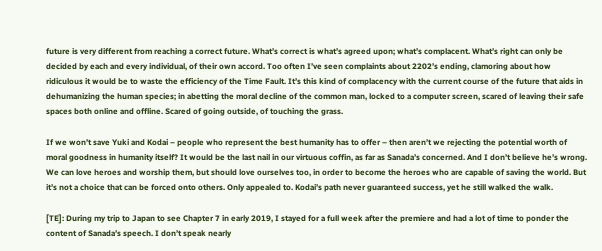future is very different from reaching a correct future. What’s correct is what’s agreed upon; what’s complacent. What’s right can only be decided by each and every individual, of their own accord. Too often I’ve seen complaints about 2202’s ending, clamoring about how ridiculous it would be to waste the efficiency of the Time Fault. It’s this kind of complacency with the current course of the future that aids in dehumanizing the human species; in abetting the moral decline of the common man, locked to a computer screen, scared of leaving their safe spaces both online and offline. Scared of going outside, of touching the grass.

If we won’t save Yuki and Kodai – people who represent the best humanity has to offer – then aren’t we rejecting the potential worth of moral goodness in humanity itself? It would be the last nail in our virtuous coffin, as far as Sanada’s concerned. And I don’t believe he’s wrong. We can love heroes and worship them, but should love ourselves too, in order to become the heroes who are capable of saving the world. But it’s not a choice that can be forced onto others. Only appealed to. Kodai’s path never guaranteed success, yet he still walked the walk.

[TE]: During my trip to Japan to see Chapter 7 in early 2019, I stayed for a full week after the premiere and had a lot of time to ponder the content of Sanada’s speech. I don’t speak nearly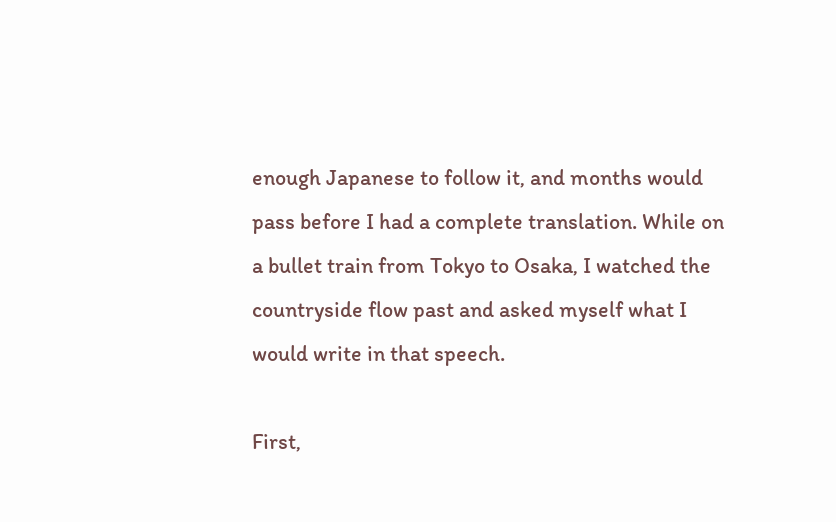enough Japanese to follow it, and months would pass before I had a complete translation. While on a bullet train from Tokyo to Osaka, I watched the countryside flow past and asked myself what I would write in that speech.

First,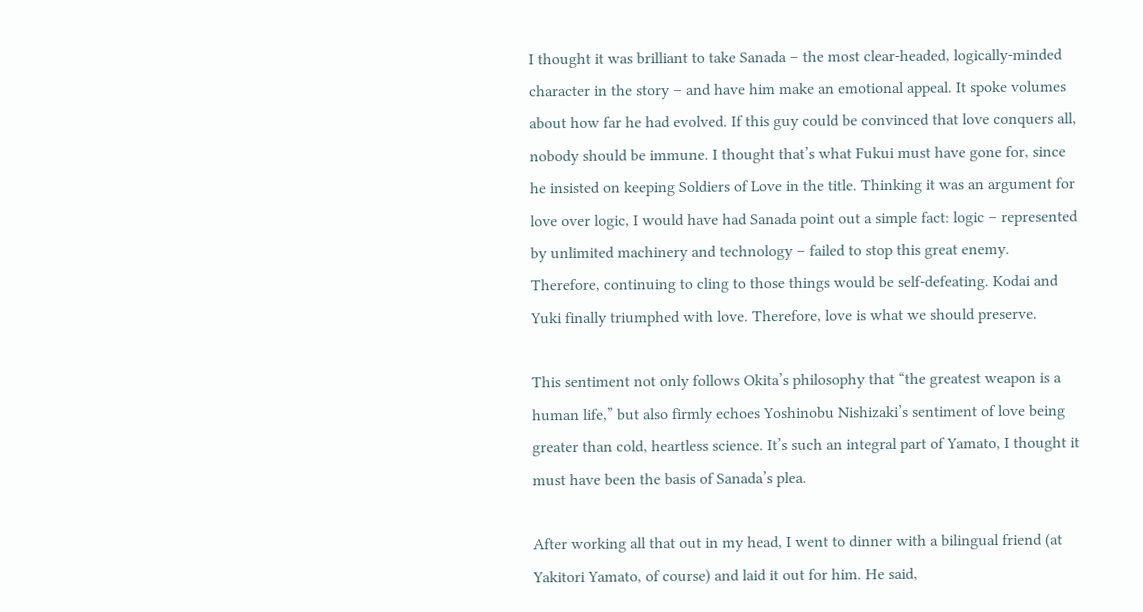I thought it was brilliant to take Sanada – the most clear-headed, logically-minded character in the story – and have him make an emotional appeal. It spoke volumes about how far he had evolved. If this guy could be convinced that love conquers all, nobody should be immune. I thought that’s what Fukui must have gone for, since he insisted on keeping Soldiers of Love in the title. Thinking it was an argument for love over logic, I would have had Sanada point out a simple fact: logic – represented by unlimited machinery and technology – failed to stop this great enemy. Therefore, continuing to cling to those things would be self-defeating. Kodai and Yuki finally triumphed with love. Therefore, love is what we should preserve.

This sentiment not only follows Okita’s philosophy that “the greatest weapon is a human life,” but also firmly echoes Yoshinobu Nishizaki’s sentiment of love being greater than cold, heartless science. It’s such an integral part of Yamato, I thought it must have been the basis of Sanada’s plea.

After working all that out in my head, I went to dinner with a bilingual friend (at Yakitori Yamato, of course) and laid it out for him. He said,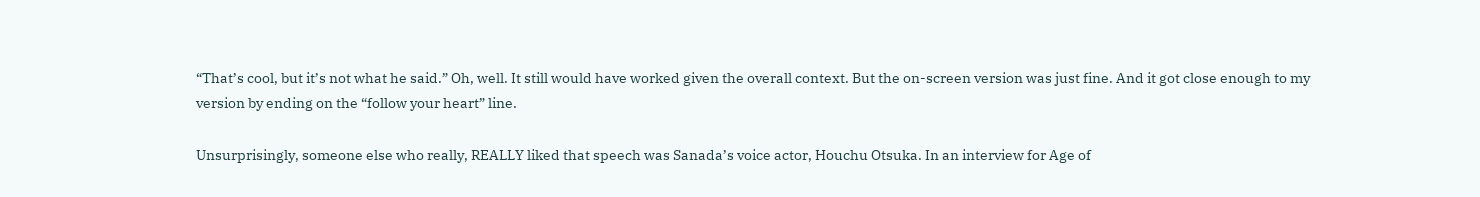“That’s cool, but it’s not what he said.” Oh, well. It still would have worked given the overall context. But the on-screen version was just fine. And it got close enough to my version by ending on the “follow your heart” line.

Unsurprisingly, someone else who really, REALLY liked that speech was Sanada’s voice actor, Houchu Otsuka. In an interview for Age of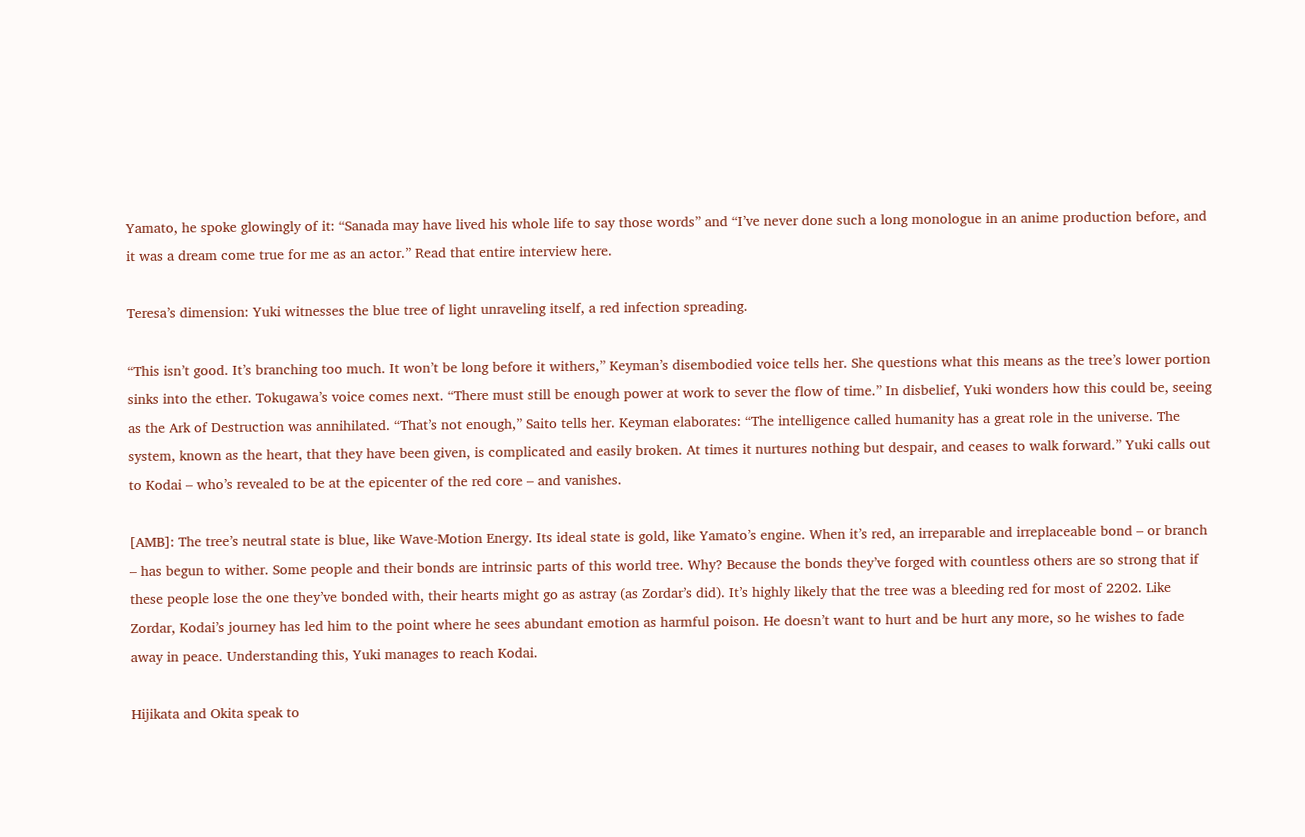Yamato, he spoke glowingly of it: “Sanada may have lived his whole life to say those words” and “I’ve never done such a long monologue in an anime production before, and it was a dream come true for me as an actor.” Read that entire interview here.

Teresa’s dimension: Yuki witnesses the blue tree of light unraveling itself, a red infection spreading.

“This isn’t good. It’s branching too much. It won’t be long before it withers,” Keyman’s disembodied voice tells her. She questions what this means as the tree’s lower portion sinks into the ether. Tokugawa’s voice comes next. “There must still be enough power at work to sever the flow of time.” In disbelief, Yuki wonders how this could be, seeing as the Ark of Destruction was annihilated. “That’s not enough,” Saito tells her. Keyman elaborates: “The intelligence called humanity has a great role in the universe. The system, known as the heart, that they have been given, is complicated and easily broken. At times it nurtures nothing but despair, and ceases to walk forward.” Yuki calls out to Kodai – who’s revealed to be at the epicenter of the red core – and vanishes.

[AMB]: The tree’s neutral state is blue, like Wave-Motion Energy. Its ideal state is gold, like Yamato’s engine. When it’s red, an irreparable and irreplaceable bond – or branch – has begun to wither. Some people and their bonds are intrinsic parts of this world tree. Why? Because the bonds they’ve forged with countless others are so strong that if these people lose the one they’ve bonded with, their hearts might go as astray (as Zordar’s did). It’s highly likely that the tree was a bleeding red for most of 2202. Like Zordar, Kodai’s journey has led him to the point where he sees abundant emotion as harmful poison. He doesn’t want to hurt and be hurt any more, so he wishes to fade away in peace. Understanding this, Yuki manages to reach Kodai.

Hijikata and Okita speak to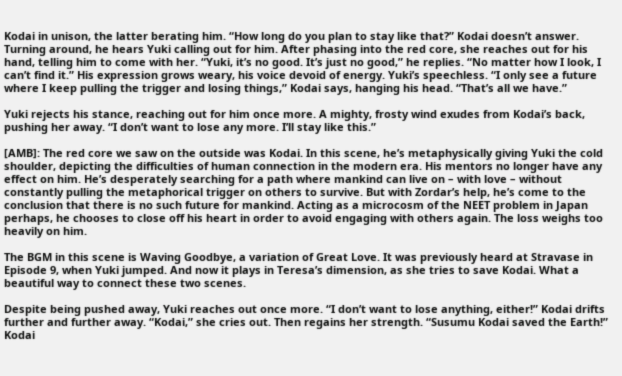Kodai in unison, the latter berating him. “How long do you plan to stay like that?” Kodai doesn’t answer. Turning around, he hears Yuki calling out for him. After phasing into the red core, she reaches out for his hand, telling him to come with her. “Yuki, it’s no good. It’s just no good,” he replies. “No matter how I look, I can’t find it.” His expression grows weary, his voice devoid of energy. Yuki’s speechless. “I only see a future where I keep pulling the trigger and losing things,” Kodai says, hanging his head. “That’s all we have.”

Yuki rejects his stance, reaching out for him once more. A mighty, frosty wind exudes from Kodai’s back, pushing her away. “I don’t want to lose any more. I’ll stay like this.”

[AMB]: The red core we saw on the outside was Kodai. In this scene, he’s metaphysically giving Yuki the cold shoulder, depicting the difficulties of human connection in the modern era. His mentors no longer have any effect on him. He’s desperately searching for a path where mankind can live on – with love – without constantly pulling the metaphorical trigger on others to survive. But with Zordar’s help, he’s come to the conclusion that there is no such future for mankind. Acting as a microcosm of the NEET problem in Japan perhaps, he chooses to close off his heart in order to avoid engaging with others again. The loss weighs too heavily on him.

The BGM in this scene is Waving Goodbye, a variation of Great Love. It was previously heard at Stravase in Episode 9, when Yuki jumped. And now it plays in Teresa’s dimension, as she tries to save Kodai. What a beautiful way to connect these two scenes.

Despite being pushed away, Yuki reaches out once more. “I don’t want to lose anything, either!” Kodai drifts further and further away. “Kodai,” she cries out. Then regains her strength. “Susumu Kodai saved the Earth!” Kodai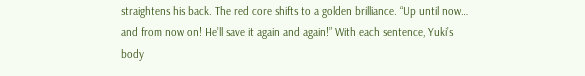straightens his back. The red core shifts to a golden brilliance. “Up until now… and from now on! He’ll save it again and again!” With each sentence, Yuki’s body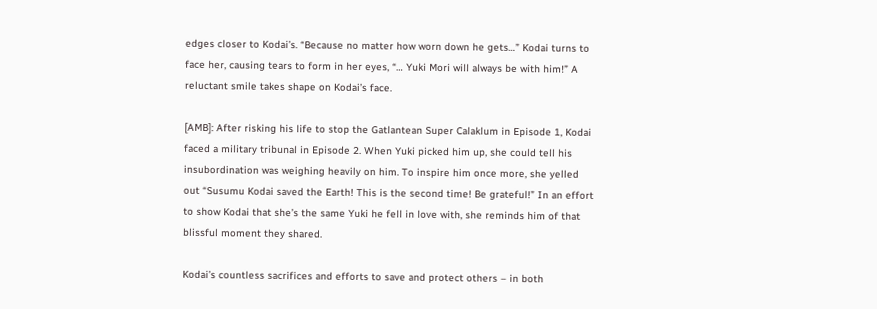edges closer to Kodai’s. “Because no matter how worn down he gets…” Kodai turns to face her, causing tears to form in her eyes, “… Yuki Mori will always be with him!” A reluctant smile takes shape on Kodai’s face.

[AMB]: After risking his life to stop the Gatlantean Super Calaklum in Episode 1, Kodai faced a military tribunal in Episode 2. When Yuki picked him up, she could tell his insubordination was weighing heavily on him. To inspire him once more, she yelled out “Susumu Kodai saved the Earth! This is the second time! Be grateful!” In an effort to show Kodai that she’s the same Yuki he fell in love with, she reminds him of that blissful moment they shared.

Kodai’s countless sacrifices and efforts to save and protect others – in both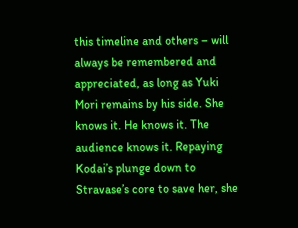this timeline and others – will always be remembered and appreciated, as long as Yuki Mori remains by his side. She knows it. He knows it. The audience knows it. Repaying Kodai’s plunge down to Stravase’s core to save her, she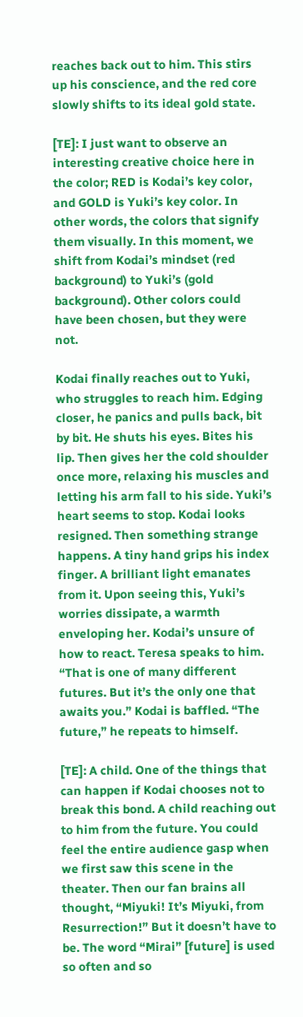reaches back out to him. This stirs up his conscience, and the red core slowly shifts to its ideal gold state.

[TE]: I just want to observe an interesting creative choice here in the color; RED is Kodai’s key color, and GOLD is Yuki’s key color. In other words, the colors that signify them visually. In this moment, we shift from Kodai’s mindset (red background) to Yuki’s (gold background). Other colors could have been chosen, but they were not.

Kodai finally reaches out to Yuki, who struggles to reach him. Edging closer, he panics and pulls back, bit by bit. He shuts his eyes. Bites his lip. Then gives her the cold shoulder once more, relaxing his muscles and letting his arm fall to his side. Yuki’s heart seems to stop. Kodai looks resigned. Then something strange happens. A tiny hand grips his index finger. A brilliant light emanates from it. Upon seeing this, Yuki’s worries dissipate, a warmth enveloping her. Kodai’s unsure of how to react. Teresa speaks to him. “That is one of many different futures. But it’s the only one that awaits you.” Kodai is baffled. “The future,” he repeats to himself.

[TE]: A child. One of the things that can happen if Kodai chooses not to break this bond. A child reaching out to him from the future. You could feel the entire audience gasp when we first saw this scene in the theater. Then our fan brains all thought, “Miyuki! It’s Miyuki, from Resurrection!” But it doesn’t have to be. The word “Mirai” [future] is used so often and so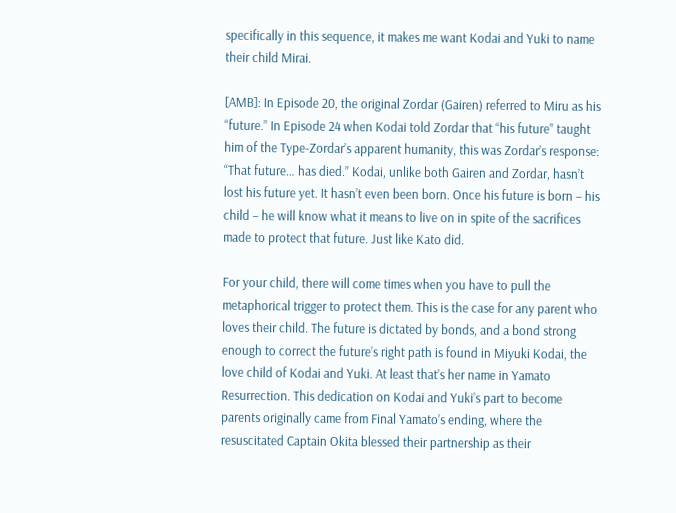specifically in this sequence, it makes me want Kodai and Yuki to name their child Mirai.

[AMB]: In Episode 20, the original Zordar (Gairen) referred to Miru as his “future.” In Episode 24 when Kodai told Zordar that “his future” taught him of the Type-Zordar’s apparent humanity, this was Zordar’s response: “That future… has died.” Kodai, unlike both Gairen and Zordar, hasn’t lost his future yet. It hasn’t even been born. Once his future is born – his child – he will know what it means to live on in spite of the sacrifices made to protect that future. Just like Kato did.

For your child, there will come times when you have to pull the metaphorical trigger to protect them. This is the case for any parent who loves their child. The future is dictated by bonds, and a bond strong enough to correct the future’s right path is found in Miyuki Kodai, the love child of Kodai and Yuki. At least that’s her name in Yamato Resurrection. This dedication on Kodai and Yuki’s part to become parents originally came from Final Yamato’s ending, where the resuscitated Captain Okita blessed their partnership as their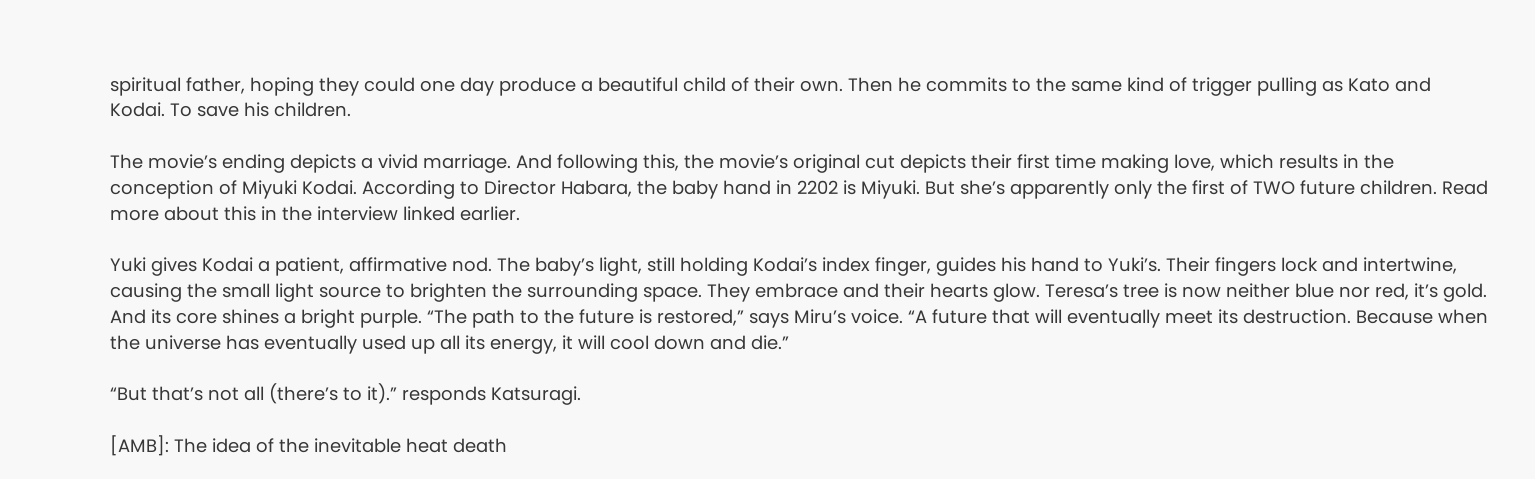spiritual father, hoping they could one day produce a beautiful child of their own. Then he commits to the same kind of trigger pulling as Kato and Kodai. To save his children.

The movie’s ending depicts a vivid marriage. And following this, the movie’s original cut depicts their first time making love, which results in the conception of Miyuki Kodai. According to Director Habara, the baby hand in 2202 is Miyuki. But she’s apparently only the first of TWO future children. Read more about this in the interview linked earlier.

Yuki gives Kodai a patient, affirmative nod. The baby’s light, still holding Kodai’s index finger, guides his hand to Yuki’s. Their fingers lock and intertwine, causing the small light source to brighten the surrounding space. They embrace and their hearts glow. Teresa’s tree is now neither blue nor red, it’s gold. And its core shines a bright purple. “The path to the future is restored,” says Miru’s voice. “A future that will eventually meet its destruction. Because when the universe has eventually used up all its energy, it will cool down and die.”

“But that’s not all (there’s to it).” responds Katsuragi.

[AMB]: The idea of the inevitable heat death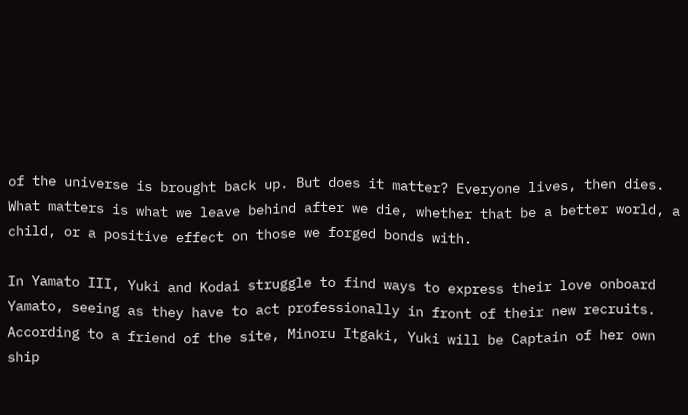of the universe is brought back up. But does it matter? Everyone lives, then dies. What matters is what we leave behind after we die, whether that be a better world, a child, or a positive effect on those we forged bonds with.

In Yamato III, Yuki and Kodai struggle to find ways to express their love onboard Yamato, seeing as they have to act professionally in front of their new recruits. According to a friend of the site, Minoru Itgaki, Yuki will be Captain of her own ship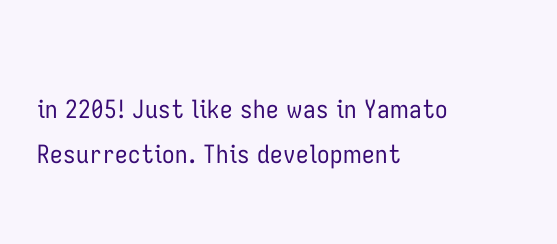in 2205! Just like she was in Yamato Resurrection. This development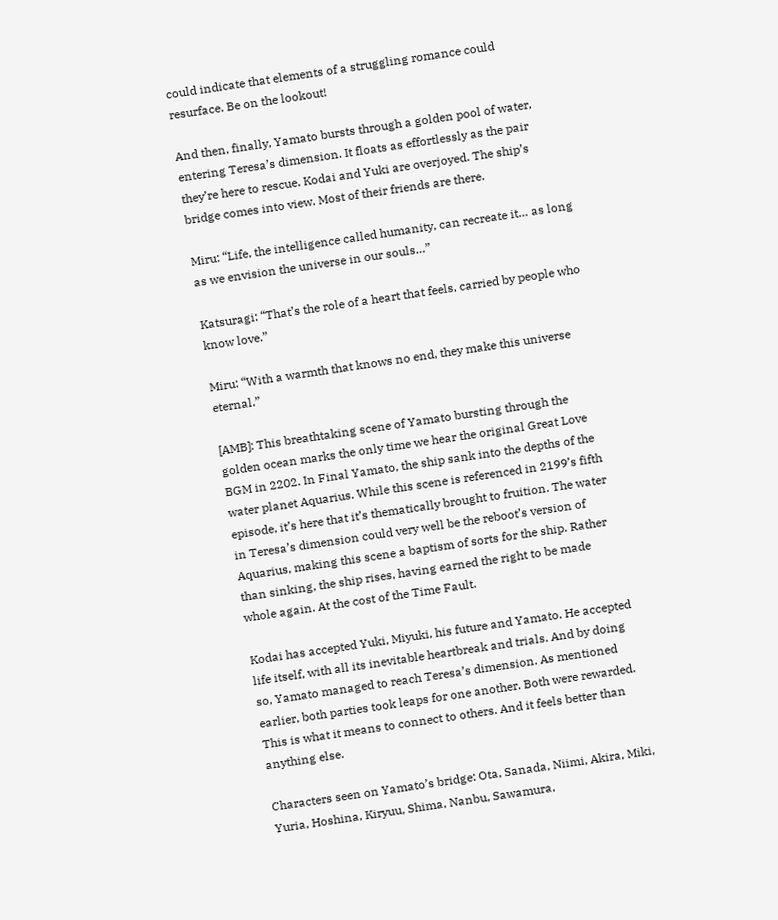could indicate that elements of a struggling romance could resurface. Be on the lookout!

And then, finally, Yamato bursts through a golden pool of water, entering Teresa’s dimension. It floats as effortlessly as the pair they’re here to rescue. Kodai and Yuki are overjoyed. The ship’s bridge comes into view. Most of their friends are there.

Miru: “Life, the intelligence called humanity, can recreate it… as long as we envision the universe in our souls…”

Katsuragi: “That’s the role of a heart that feels, carried by people who know love.”

Miru: “With a warmth that knows no end, they make this universe eternal.”

[AMB]: This breathtaking scene of Yamato bursting through the golden ocean marks the only time we hear the original Great Love BGM in 2202. In Final Yamato, the ship sank into the depths of the water planet Aquarius. While this scene is referenced in 2199’s fifth episode, it’s here that it’s thematically brought to fruition. The water in Teresa’s dimension could very well be the reboot’s version of Aquarius, making this scene a baptism of sorts for the ship. Rather than sinking, the ship rises, having earned the right to be made whole again. At the cost of the Time Fault.

Kodai has accepted Yuki, Miyuki, his future and Yamato. He accepted life itself, with all its inevitable heartbreak and trials. And by doing so, Yamato managed to reach Teresa’s dimension. As mentioned earlier, both parties took leaps for one another. Both were rewarded. This is what it means to connect to others. And it feels better than anything else.

Characters seen on Yamato’s bridge: Ota, Sanada, Niimi, Akira, Miki, Yuria, Hoshina, Kiryuu, Shima, Nanbu, Sawamura,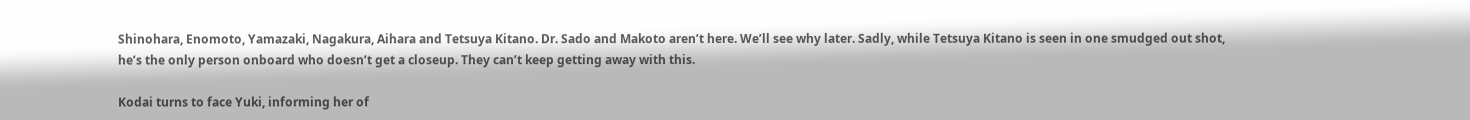Shinohara, Enomoto, Yamazaki, Nagakura, Aihara and Tetsuya Kitano. Dr. Sado and Makoto aren’t here. We’ll see why later. Sadly, while Tetsuya Kitano is seen in one smudged out shot, he’s the only person onboard who doesn’t get a closeup. They can’t keep getting away with this.

Kodai turns to face Yuki, informing her of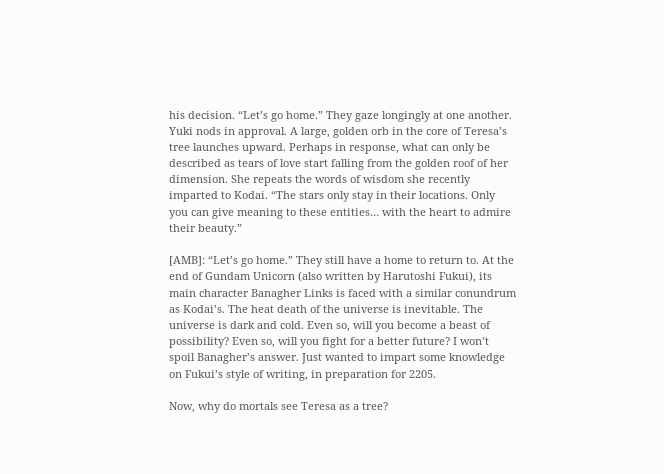his decision. “Let’s go home.” They gaze longingly at one another. Yuki nods in approval. A large, golden orb in the core of Teresa’s tree launches upward. Perhaps in response, what can only be described as tears of love start falling from the golden roof of her dimension. She repeats the words of wisdom she recently imparted to Kodai. “The stars only stay in their locations. Only you can give meaning to these entities… with the heart to admire their beauty.”

[AMB]: “Let’s go home.” They still have a home to return to. At the end of Gundam Unicorn (also written by Harutoshi Fukui), its main character Banagher Links is faced with a similar conundrum as Kodai’s. The heat death of the universe is inevitable. The universe is dark and cold. Even so, will you become a beast of possibility? Even so, will you fight for a better future? I won’t spoil Banagher’s answer. Just wanted to impart some knowledge on Fukui’s style of writing, in preparation for 2205.

Now, why do mortals see Teresa as a tree?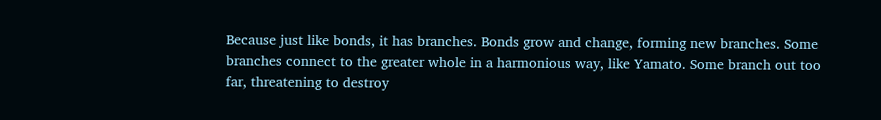Because just like bonds, it has branches. Bonds grow and change, forming new branches. Some branches connect to the greater whole in a harmonious way, like Yamato. Some branch out too far, threatening to destroy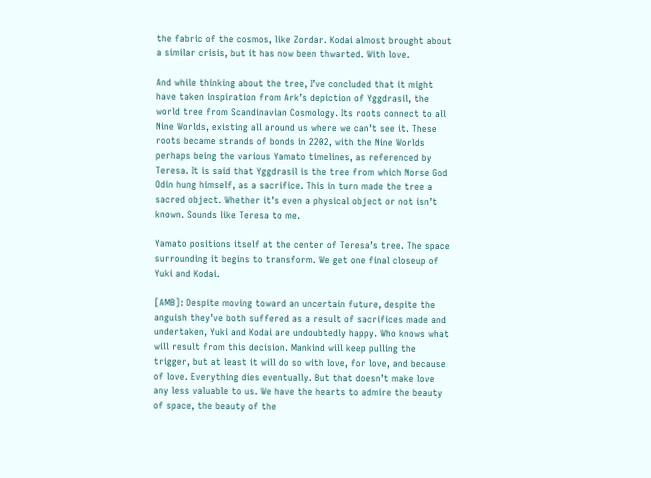the fabric of the cosmos, like Zordar. Kodai almost brought about a similar crisis, but it has now been thwarted. With love.

And while thinking about the tree, I’ve concluded that it might have taken inspiration from Ark’s depiction of Yggdrasil, the world tree from Scandinavian Cosmology. Its roots connect to all Nine Worlds, existing all around us where we can’t see it. These roots became strands of bonds in 2202, with the Nine Worlds perhaps being the various Yamato timelines, as referenced by Teresa. It is said that Yggdrasil is the tree from which Norse God Odin hung himself, as a sacrifice. This in turn made the tree a sacred object. Whether it’s even a physical object or not isn’t known. Sounds like Teresa to me.

Yamato positions itself at the center of Teresa’s tree. The space surrounding it begins to transform. We get one final closeup of Yuki and Kodai.

[AMB]: Despite moving toward an uncertain future, despite the anguish they’ve both suffered as a result of sacrifices made and undertaken, Yuki and Kodai are undoubtedly happy. Who knows what will result from this decision. Mankind will keep pulling the trigger, but at least it will do so with love, for love, and because of love. Everything dies eventually. But that doesn’t make love any less valuable to us. We have the hearts to admire the beauty of space, the beauty of the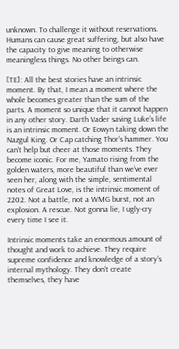unknown. To challenge it without reservations. Humans can cause great suffering, but also have the capacity to give meaning to otherwise meaningless things. No other beings can.

[TE]: All the best stories have an intrinsic moment. By that, I mean a moment where the whole becomes greater than the sum of the parts. A moment so unique that it cannot happen in any other story. Darth Vader saving Luke’s life is an intrinsic moment. Or Eowyn taking down the Nazgul King. Or Cap catching Thor’s hammer. You can’t help but cheer at those moments. They become iconic. For me, Yamato rising from the golden waters, more beautiful than we’ve ever seen her, along with the simple, sentimental notes of Great Love, is the intrinsic moment of 2202. Not a battle, not a WMG burst, not an explosion. A rescue. Not gonna lie, I ugly-cry every time I see it.

Intrinsic moments take an enormous amount of thought and work to achieve. They require supreme confidence and knowledge of a story’s internal mythology. They don’t create themselves, they have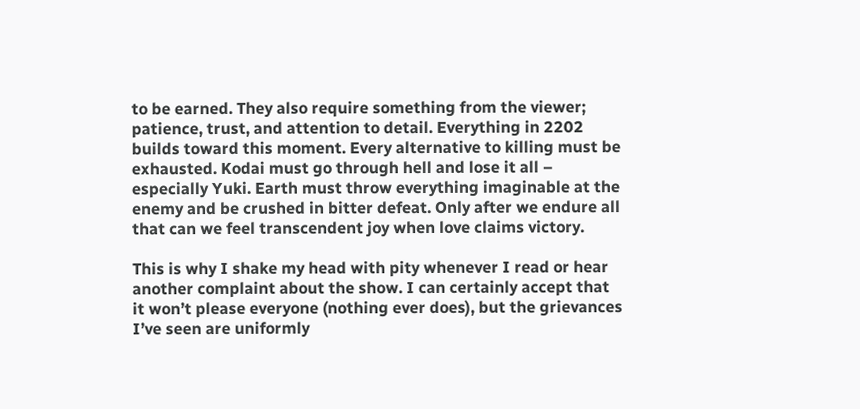to be earned. They also require something from the viewer; patience, trust, and attention to detail. Everything in 2202 builds toward this moment. Every alternative to killing must be exhausted. Kodai must go through hell and lose it all – especially Yuki. Earth must throw everything imaginable at the enemy and be crushed in bitter defeat. Only after we endure all that can we feel transcendent joy when love claims victory.

This is why I shake my head with pity whenever I read or hear another complaint about the show. I can certainly accept that it won’t please everyone (nothing ever does), but the grievances I’ve seen are uniformly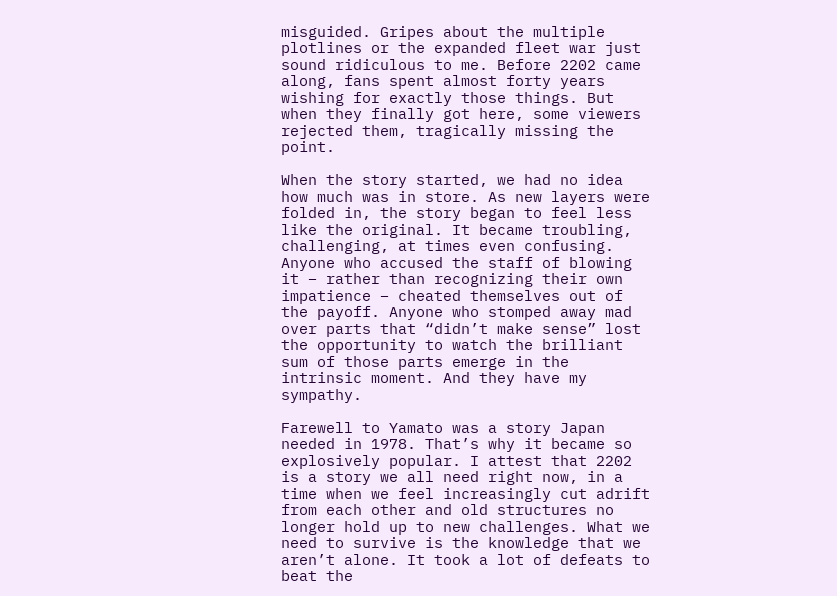misguided. Gripes about the multiple plotlines or the expanded fleet war just sound ridiculous to me. Before 2202 came along, fans spent almost forty years wishing for exactly those things. But when they finally got here, some viewers rejected them, tragically missing the point.

When the story started, we had no idea how much was in store. As new layers were folded in, the story began to feel less like the original. It became troubling, challenging, at times even confusing. Anyone who accused the staff of blowing it – rather than recognizing their own impatience – cheated themselves out of the payoff. Anyone who stomped away mad over parts that “didn’t make sense” lost the opportunity to watch the brilliant sum of those parts emerge in the intrinsic moment. And they have my sympathy.

Farewell to Yamato was a story Japan needed in 1978. That’s why it became so explosively popular. I attest that 2202 is a story we all need right now, in a time when we feel increasingly cut adrift from each other and old structures no longer hold up to new challenges. What we need to survive is the knowledge that we aren’t alone. It took a lot of defeats to beat the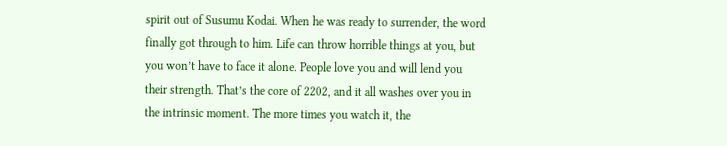spirit out of Susumu Kodai. When he was ready to surrender, the word finally got through to him. Life can throw horrible things at you, but you won’t have to face it alone. People love you and will lend you their strength. That’s the core of 2202, and it all washes over you in the intrinsic moment. The more times you watch it, the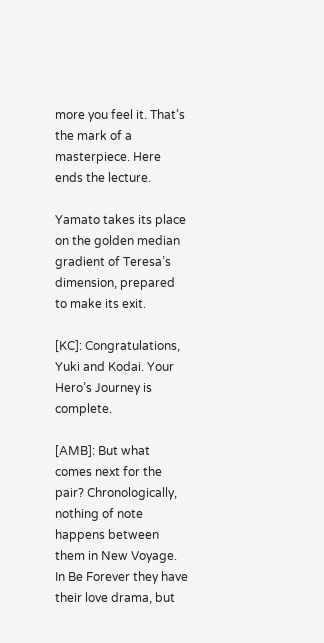more you feel it. That’s the mark of a masterpiece. Here ends the lecture.

Yamato takes its place on the golden median gradient of Teresa’s dimension, prepared to make its exit.

[KC]: Congratulations, Yuki and Kodai. Your Hero’s Journey is complete.

[AMB]: But what comes next for the pair? Chronologically, nothing of note happens between them in New Voyage. In Be Forever they have their love drama, but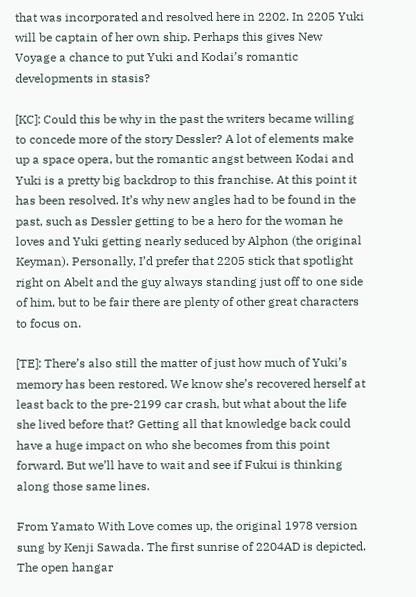that was incorporated and resolved here in 2202. In 2205 Yuki will be captain of her own ship. Perhaps this gives New Voyage a chance to put Yuki and Kodai’s romantic developments in stasis?

[KC]: Could this be why in the past the writers became willing to concede more of the story Dessler? A lot of elements make up a space opera, but the romantic angst between Kodai and Yuki is a pretty big backdrop to this franchise. At this point it has been resolved. It’s why new angles had to be found in the past, such as Dessler getting to be a hero for the woman he loves and Yuki getting nearly seduced by Alphon (the original Keyman). Personally, I’d prefer that 2205 stick that spotlight right on Abelt and the guy always standing just off to one side of him, but to be fair there are plenty of other great characters to focus on.

[TE]: There’s also still the matter of just how much of Yuki’s memory has been restored. We know she’s recovered herself at least back to the pre-2199 car crash, but what about the life she lived before that? Getting all that knowledge back could have a huge impact on who she becomes from this point forward. But we’ll have to wait and see if Fukui is thinking along those same lines.

From Yamato With Love comes up, the original 1978 version sung by Kenji Sawada. The first sunrise of 2204AD is depicted. The open hangar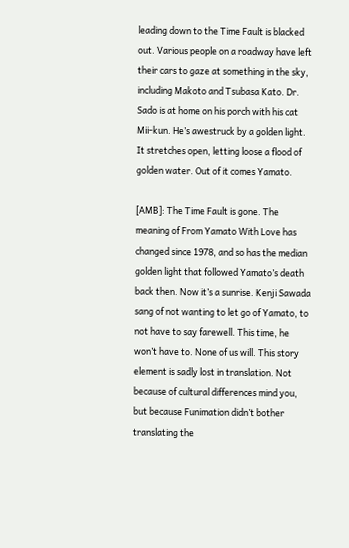leading down to the Time Fault is blacked out. Various people on a roadway have left their cars to gaze at something in the sky, including Makoto and Tsubasa Kato. Dr. Sado is at home on his porch with his cat Mii-kun. He’s awestruck by a golden light. It stretches open, letting loose a flood of golden water. Out of it comes Yamato.

[AMB]: The Time Fault is gone. The meaning of From Yamato With Love has changed since 1978, and so has the median golden light that followed Yamato’s death back then. Now it’s a sunrise. Kenji Sawada sang of not wanting to let go of Yamato, to not have to say farewell. This time, he won’t have to. None of us will. This story element is sadly lost in translation. Not because of cultural differences mind you, but because Funimation didn’t bother translating the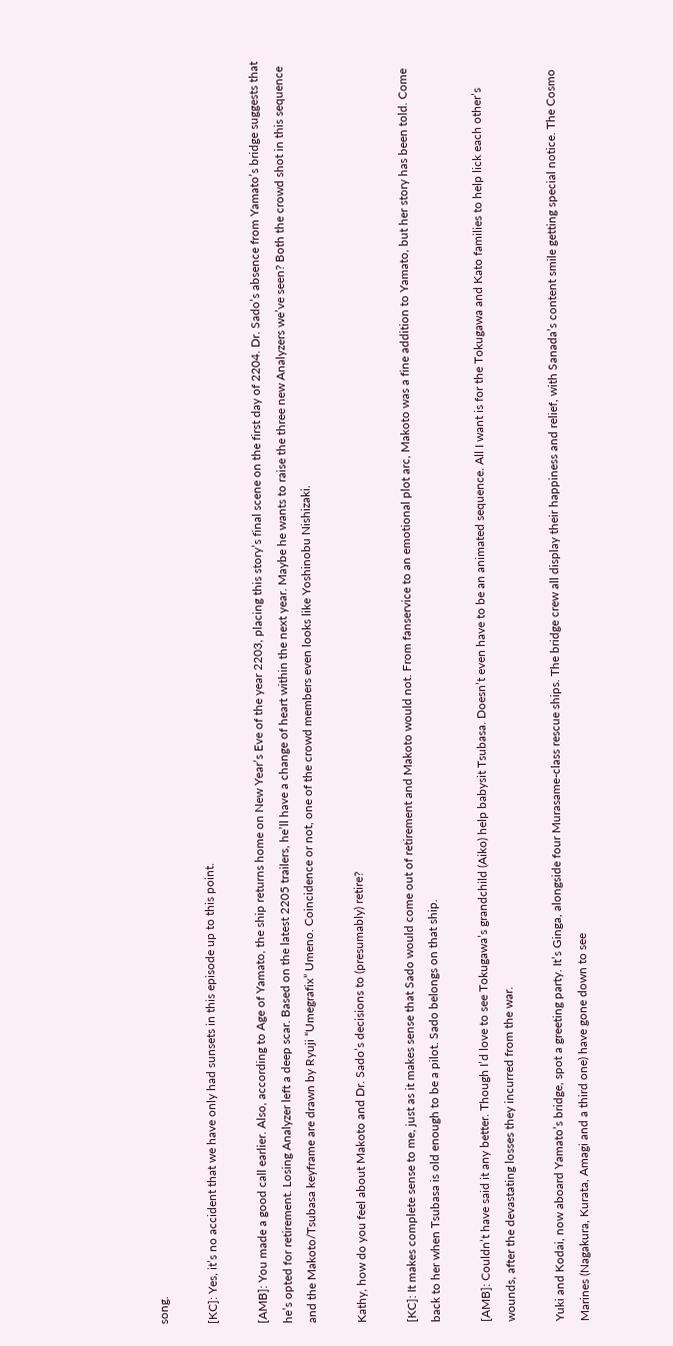song.

[KC]: Yes, it’s no accident that we have only had sunsets in this episode up to this point.

[AMB]: You made a good call earlier. Also, according to Age of Yamato, the ship returns home on New Year’s Eve of the year 2203, placing this story’s final scene on the first day of 2204. Dr. Sado’s absence from Yamato’s bridge suggests that he’s opted for retirement. Losing Analyzer left a deep scar. Based on the latest 2205 trailers, he’ll have a change of heart within the next year. Maybe he wants to raise the three new Analyzers we’ve seen? Both the crowd shot in this sequence and the Makoto/Tsubasa keyframe are drawn by Ryuji “Umegrafix” Umeno. Coincidence or not, one of the crowd members even looks like Yoshinobu Nishizaki.

Kathy, how do you feel about Makoto and Dr. Sado’s decisions to (presumably) retire?

[KC]: It makes complete sense to me, just as it makes sense that Sado would come out of retirement and Makoto would not. From fanservice to an emotional plot arc, Makoto was a fine addition to Yamato, but her story has been told. Come back to her when Tsubasa is old enough to be a pilot. Sado belongs on that ship.

[AMB]: Couldn’t have said it any better. Though I’d love to see Tokugawa’s grandchild (Aiko) help babysit Tsubasa. Doesn’t even have to be an animated sequence. All I want is for the Tokugawa and Kato families to help lick each other’s wounds, after the devastating losses they incurred from the war.

Yuki and Kodai, now aboard Yamato’s bridge, spot a greeting party. It’s Ginga, alongside four Murasame-class rescue ships. The bridge crew all display their happiness and relief, with Sanada’s content smile getting special notice. The Cosmo Marines (Nagakura, Kurata, Amagi and a third one) have gone down to see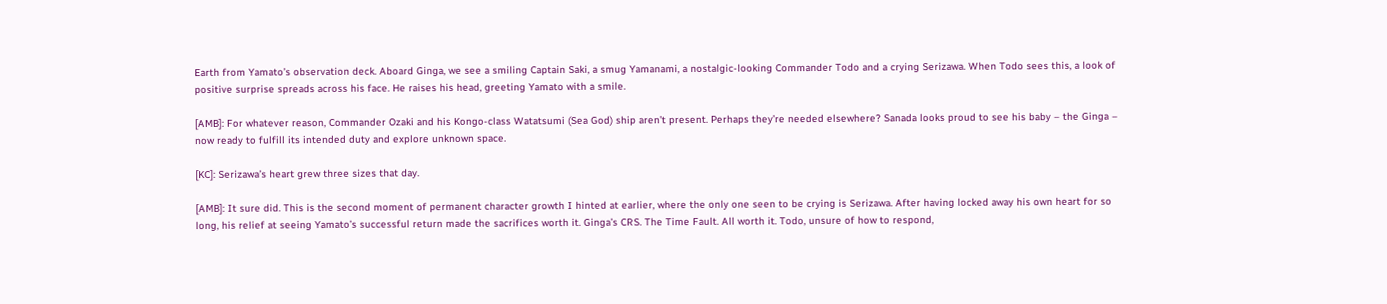Earth from Yamato’s observation deck. Aboard Ginga, we see a smiling Captain Saki, a smug Yamanami, a nostalgic-looking Commander Todo and a crying Serizawa. When Todo sees this, a look of positive surprise spreads across his face. He raises his head, greeting Yamato with a smile.

[AMB]: For whatever reason, Commander Ozaki and his Kongo-class Watatsumi (Sea God) ship aren’t present. Perhaps they’re needed elsewhere? Sanada looks proud to see his baby – the Ginga – now ready to fulfill its intended duty and explore unknown space.

[KC]: Serizawa’s heart grew three sizes that day.

[AMB]: It sure did. This is the second moment of permanent character growth I hinted at earlier, where the only one seen to be crying is Serizawa. After having locked away his own heart for so long, his relief at seeing Yamato’s successful return made the sacrifices worth it. Ginga’s CRS. The Time Fault. All worth it. Todo, unsure of how to respond,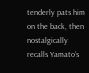tenderly pats him on the back, then nostalgically recalls Yamato’s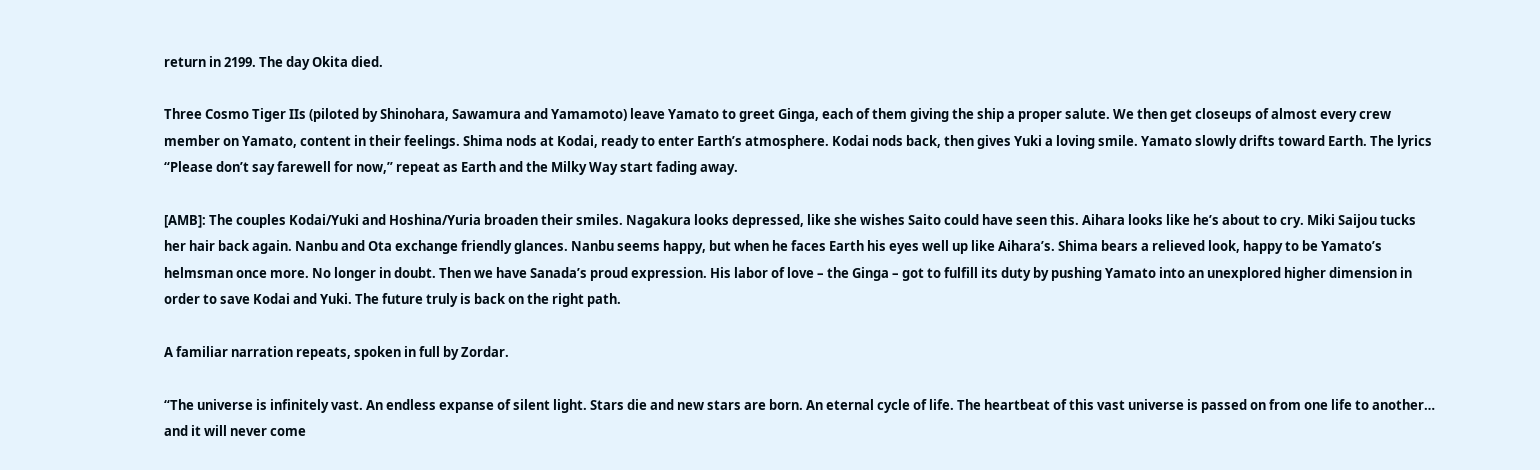return in 2199. The day Okita died.

Three Cosmo Tiger IIs (piloted by Shinohara, Sawamura and Yamamoto) leave Yamato to greet Ginga, each of them giving the ship a proper salute. We then get closeups of almost every crew member on Yamato, content in their feelings. Shima nods at Kodai, ready to enter Earth’s atmosphere. Kodai nods back, then gives Yuki a loving smile. Yamato slowly drifts toward Earth. The lyrics “Please don’t say farewell for now,” repeat as Earth and the Milky Way start fading away.

[AMB]: The couples Kodai/Yuki and Hoshina/Yuria broaden their smiles. Nagakura looks depressed, like she wishes Saito could have seen this. Aihara looks like he’s about to cry. Miki Saijou tucks her hair back again. Nanbu and Ota exchange friendly glances. Nanbu seems happy, but when he faces Earth his eyes well up like Aihara’s. Shima bears a relieved look, happy to be Yamato’s helmsman once more. No longer in doubt. Then we have Sanada’s proud expression. His labor of love – the Ginga – got to fulfill its duty by pushing Yamato into an unexplored higher dimension in order to save Kodai and Yuki. The future truly is back on the right path.

A familiar narration repeats, spoken in full by Zordar.

“The universe is infinitely vast. An endless expanse of silent light. Stars die and new stars are born. An eternal cycle of life. The heartbeat of this vast universe is passed on from one life to another… and it will never come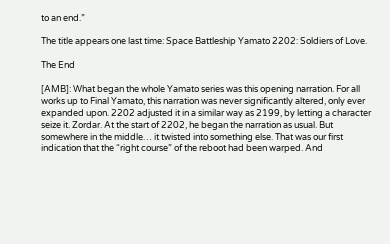to an end.”

The title appears one last time: Space Battleship Yamato 2202: Soldiers of Love.

The End

[AMB]: What began the whole Yamato series was this opening narration. For all works up to Final Yamato, this narration was never significantly altered, only ever expanded upon. 2202 adjusted it in a similar way as 2199, by letting a character seize it. Zordar. At the start of 2202, he began the narration as usual. But somewhere in the middle… it twisted into something else. That was our first indication that the “right course” of the reboot had been warped. And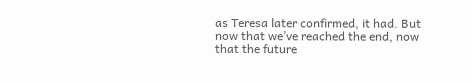as Teresa later confirmed, it had. But now that we’ve reached the end, now that the future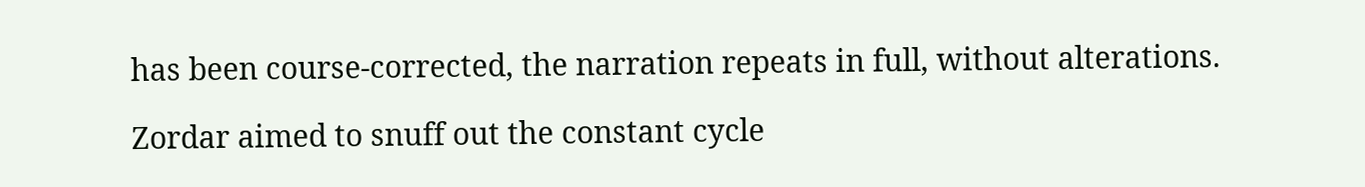has been course-corrected, the narration repeats in full, without alterations.

Zordar aimed to snuff out the constant cycle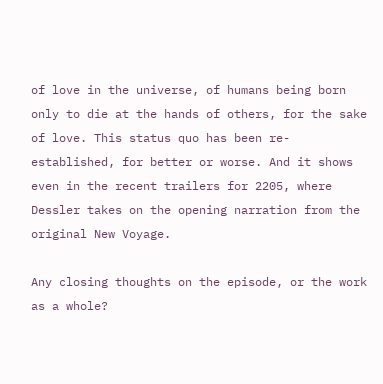of love in the universe, of humans being born only to die at the hands of others, for the sake of love. This status quo has been re-established, for better or worse. And it shows even in the recent trailers for 2205, where Dessler takes on the opening narration from the original New Voyage.

Any closing thoughts on the episode, or the work as a whole?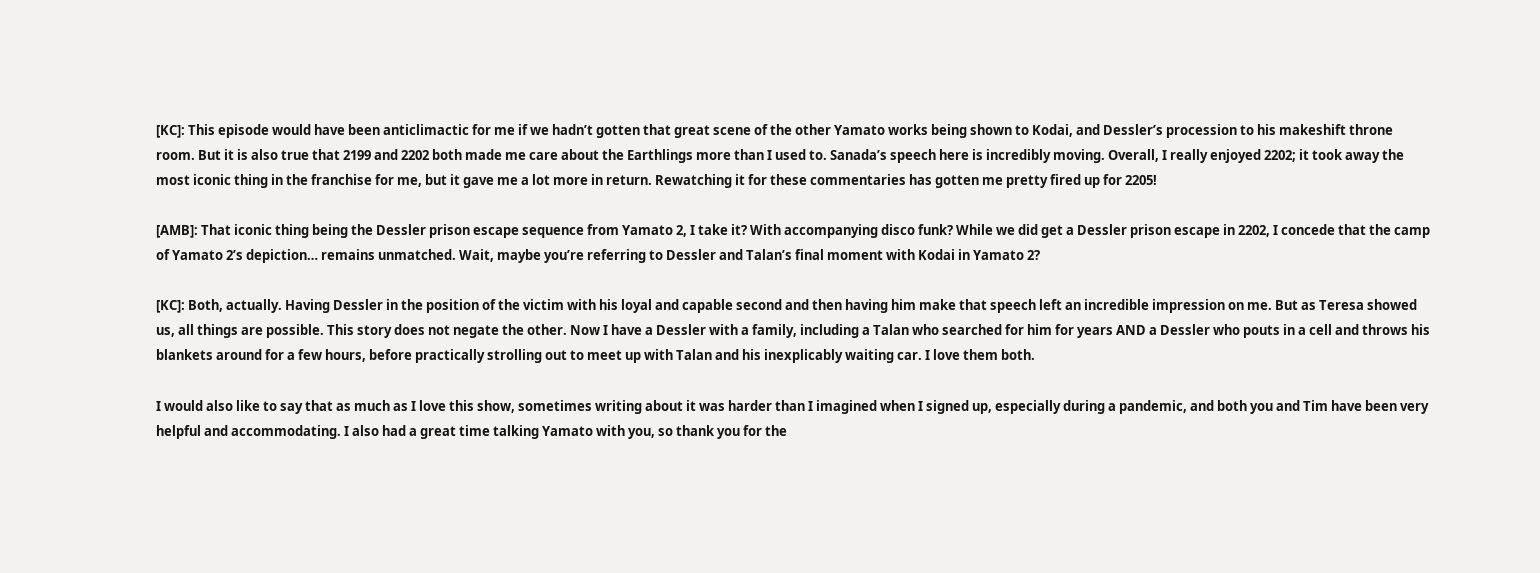[KC]: This episode would have been anticlimactic for me if we hadn’t gotten that great scene of the other Yamato works being shown to Kodai, and Dessler’s procession to his makeshift throne room. But it is also true that 2199 and 2202 both made me care about the Earthlings more than I used to. Sanada’s speech here is incredibly moving. Overall, I really enjoyed 2202; it took away the most iconic thing in the franchise for me, but it gave me a lot more in return. Rewatching it for these commentaries has gotten me pretty fired up for 2205!

[AMB]: That iconic thing being the Dessler prison escape sequence from Yamato 2, I take it? With accompanying disco funk? While we did get a Dessler prison escape in 2202, I concede that the camp of Yamato 2’s depiction… remains unmatched. Wait, maybe you’re referring to Dessler and Talan’s final moment with Kodai in Yamato 2?

[KC]: Both, actually. Having Dessler in the position of the victim with his loyal and capable second and then having him make that speech left an incredible impression on me. But as Teresa showed us, all things are possible. This story does not negate the other. Now I have a Dessler with a family, including a Talan who searched for him for years AND a Dessler who pouts in a cell and throws his blankets around for a few hours, before practically strolling out to meet up with Talan and his inexplicably waiting car. I love them both.

I would also like to say that as much as I love this show, sometimes writing about it was harder than I imagined when I signed up, especially during a pandemic, and both you and Tim have been very helpful and accommodating. I also had a great time talking Yamato with you, so thank you for the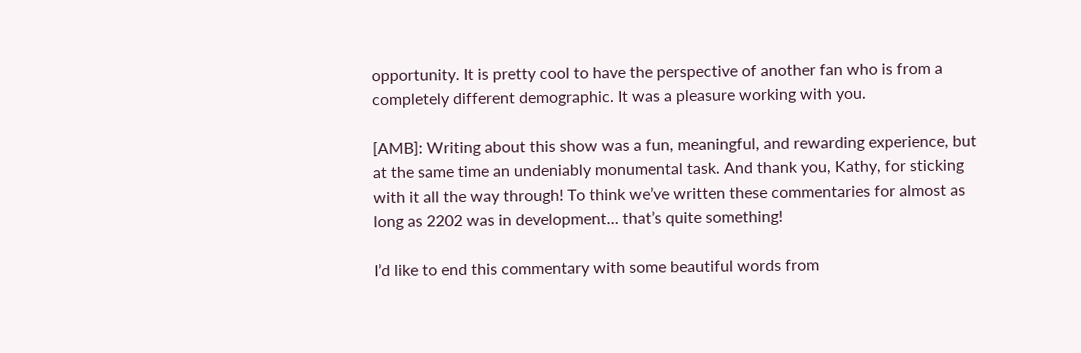opportunity. It is pretty cool to have the perspective of another fan who is from a completely different demographic. It was a pleasure working with you.

[AMB]: Writing about this show was a fun, meaningful, and rewarding experience, but at the same time an undeniably monumental task. And thank you, Kathy, for sticking with it all the way through! To think we’ve written these commentaries for almost as long as 2202 was in development… that’s quite something!

I’d like to end this commentary with some beautiful words from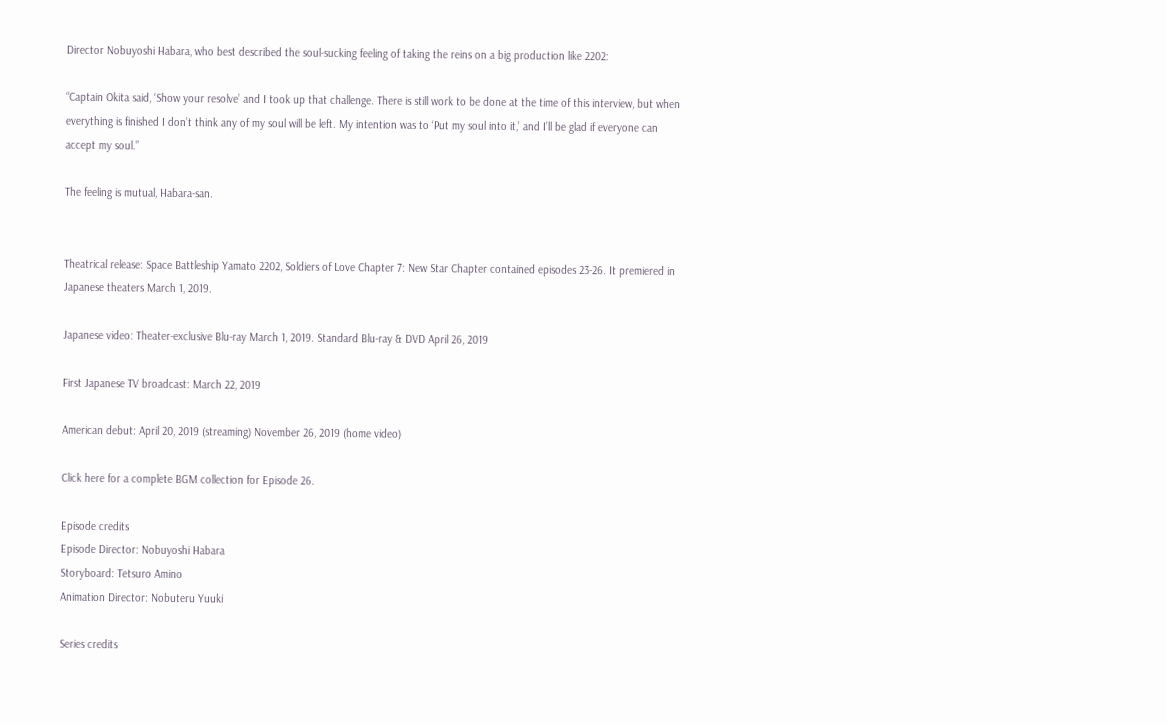Director Nobuyoshi Habara, who best described the soul-sucking feeling of taking the reins on a big production like 2202:

“Captain Okita said, ‘Show your resolve’ and I took up that challenge. There is still work to be done at the time of this interview, but when everything is finished I don’t think any of my soul will be left. My intention was to ‘Put my soul into it,’ and I’ll be glad if everyone can accept my soul.”

The feeling is mutual, Habara-san.


Theatrical release: Space Battleship Yamato 2202, Soldiers of Love Chapter 7: New Star Chapter contained episodes 23-26. It premiered in Japanese theaters March 1, 2019.

Japanese video: Theater-exclusive Blu-ray March 1, 2019. Standard Blu-ray & DVD April 26, 2019

First Japanese TV broadcast: March 22, 2019

American debut: April 20, 2019 (streaming) November 26, 2019 (home video)

Click here for a complete BGM collection for Episode 26.

Episode credits
Episode Director: Nobuyoshi Habara
Storyboard: Tetsuro Amino
Animation Director: Nobuteru Yuuki

Series credits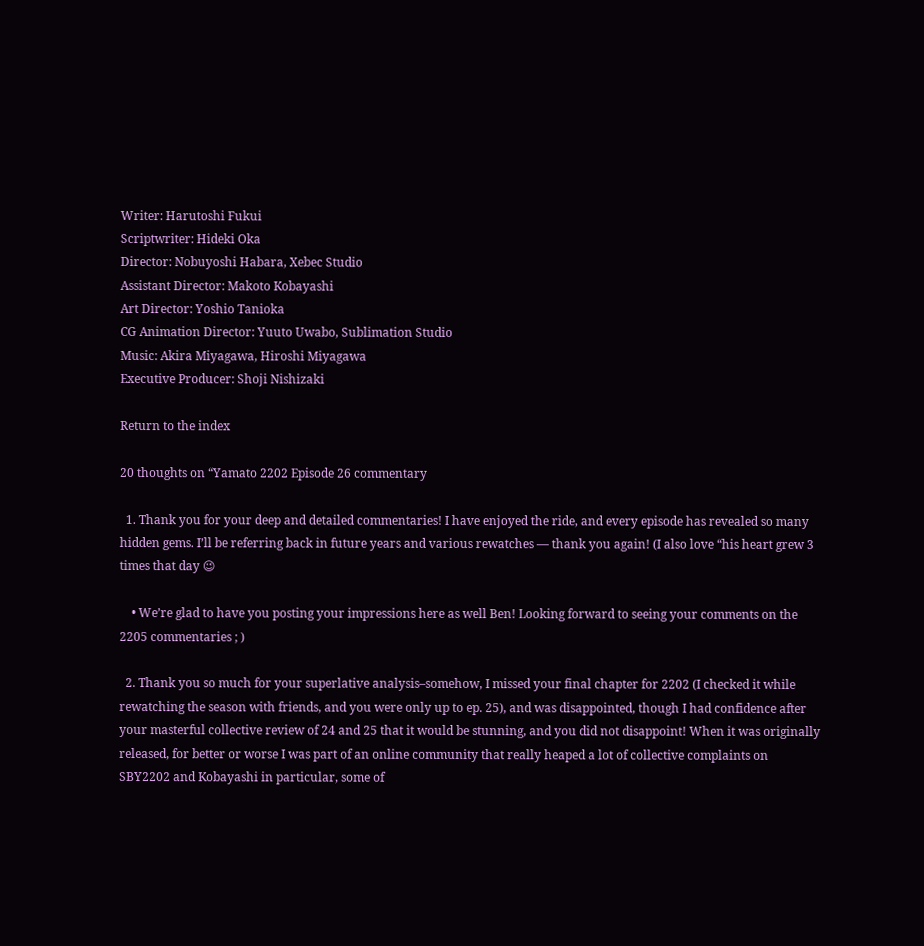Writer: Harutoshi Fukui
Scriptwriter: Hideki Oka
Director: Nobuyoshi Habara, Xebec Studio
Assistant Director: Makoto Kobayashi
Art Director: Yoshio Tanioka
CG Animation Director: Yuuto Uwabo, Sublimation Studio
Music: Akira Miyagawa, Hiroshi Miyagawa
Executive Producer: Shoji Nishizaki

Return to the index

20 thoughts on “Yamato 2202 Episode 26 commentary

  1. Thank you for your deep and detailed commentaries! I have enjoyed the ride, and every episode has revealed so many hidden gems. I’ll be referring back in future years and various rewatches — thank you again! (I also love “his heart grew 3 times that day 😉

    • We’re glad to have you posting your impressions here as well Ben! Looking forward to seeing your comments on the 2205 commentaries ; )

  2. Thank you so much for your superlative analysis–somehow, I missed your final chapter for 2202 (I checked it while rewatching the season with friends, and you were only up to ep. 25), and was disappointed, though I had confidence after your masterful collective review of 24 and 25 that it would be stunning, and you did not disappoint! When it was originally released, for better or worse I was part of an online community that really heaped a lot of collective complaints on SBY2202 and Kobayashi in particular, some of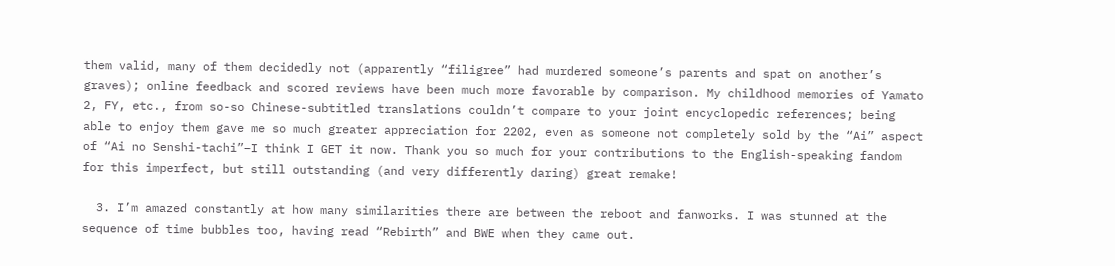them valid, many of them decidedly not (apparently “filigree” had murdered someone’s parents and spat on another’s graves); online feedback and scored reviews have been much more favorable by comparison. My childhood memories of Yamato 2, FY, etc., from so-so Chinese-subtitled translations couldn’t compare to your joint encyclopedic references; being able to enjoy them gave me so much greater appreciation for 2202, even as someone not completely sold by the “Ai” aspect of “Ai no Senshi-tachi”–I think I GET it now. Thank you so much for your contributions to the English-speaking fandom for this imperfect, but still outstanding (and very differently daring) great remake!

  3. I’m amazed constantly at how many similarities there are between the reboot and fanworks. I was stunned at the sequence of time bubbles too, having read “Rebirth” and BWE when they came out.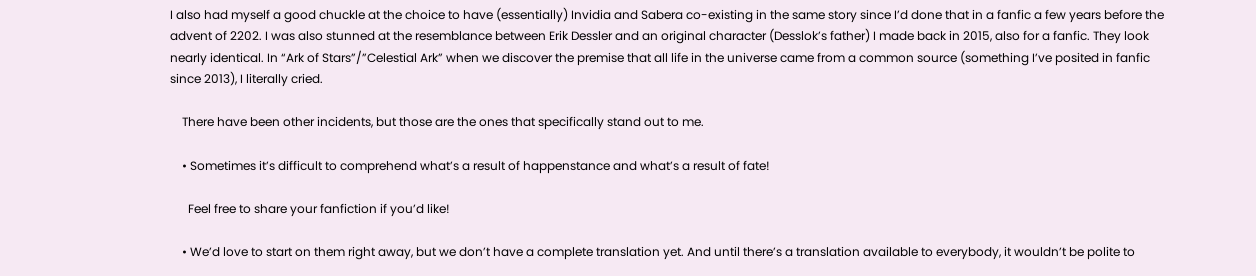I also had myself a good chuckle at the choice to have (essentially) Invidia and Sabera co-existing in the same story since I’d done that in a fanfic a few years before the advent of 2202. I was also stunned at the resemblance between Erik Dessler and an original character (Desslok’s father) I made back in 2015, also for a fanfic. They look nearly identical. In “Ark of Stars”/”Celestial Ark” when we discover the premise that all life in the universe came from a common source (something I’ve posited in fanfic since 2013), I literally cried.

    There have been other incidents, but those are the ones that specifically stand out to me.

    • Sometimes it’s difficult to comprehend what’s a result of happenstance and what’s a result of fate!

      Feel free to share your fanfiction if you’d like!

    • We’d love to start on them right away, but we don’t have a complete translation yet. And until there’s a translation available to everybody, it wouldn’t be polite to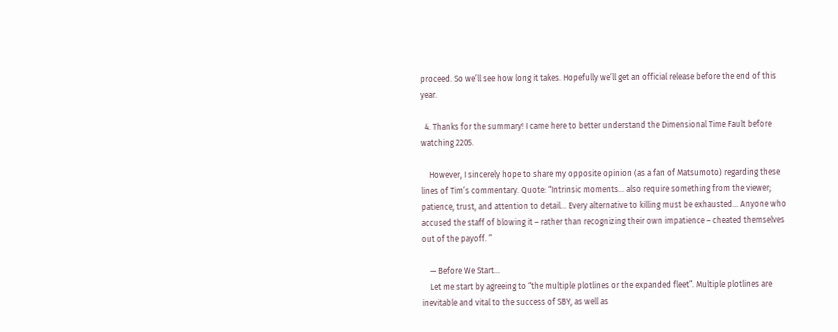proceed. So we’ll see how long it takes. Hopefully we’ll get an official release before the end of this year.

  4. Thanks for the summary! I came here to better understand the Dimensional Time Fault before watching 2205.

    However, I sincerely hope to share my opposite opinion (as a fan of Matsumoto) regarding these lines of Tim’s commentary. Quote: “Intrinsic moments… also require something from the viewer; patience, trust, and attention to detail… Every alternative to killing must be exhausted… Anyone who accused the staff of blowing it – rather than recognizing their own impatience – cheated themselves out of the payoff. ”

    — Before We Start…
    Let me start by agreeing to “the multiple plotlines or the expanded fleet”. Multiple plotlines are inevitable and vital to the success of SBY, as well as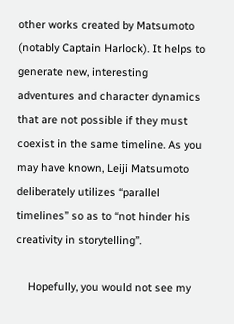other works created by Matsumoto (notably Captain Harlock). It helps to generate new, interesting adventures and character dynamics that are not possible if they must coexist in the same timeline. As you may have known, Leiji Matsumoto deliberately utilizes “parallel timelines” so as to “not hinder his creativity in storytelling”.

    Hopefully, you would not see my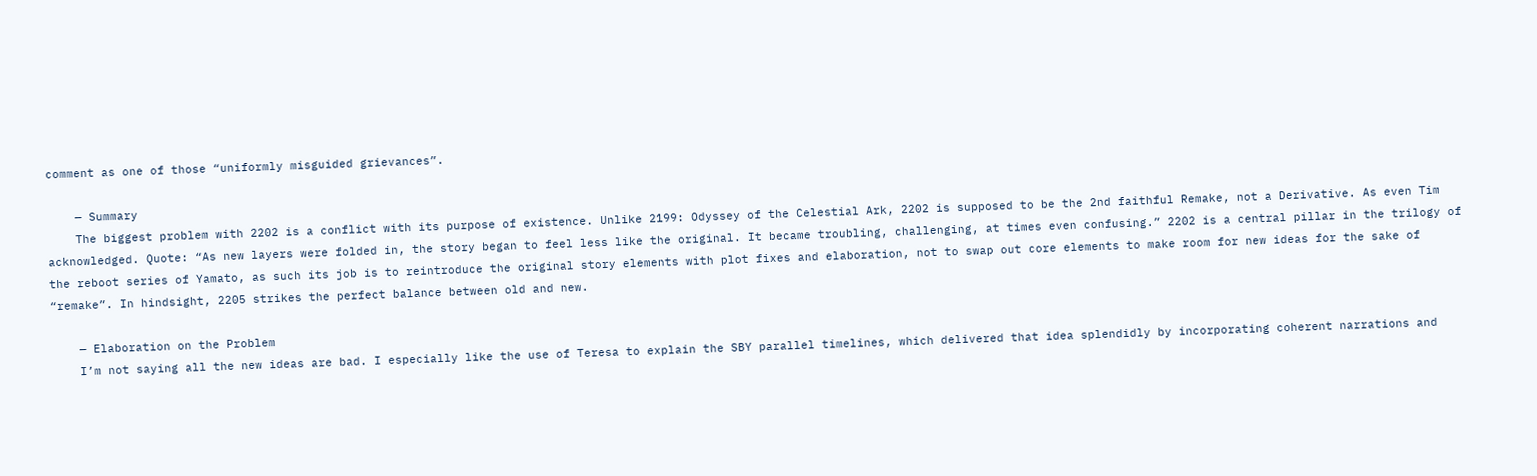comment as one of those “uniformly misguided grievances”.

    — Summary
    The biggest problem with 2202 is a conflict with its purpose of existence. Unlike 2199: Odyssey of the Celestial Ark, 2202 is supposed to be the 2nd faithful Remake, not a Derivative. As even Tim acknowledged. Quote: “As new layers were folded in, the story began to feel less like the original. It became troubling, challenging, at times even confusing.” 2202 is a central pillar in the trilogy of the reboot series of Yamato, as such its job is to reintroduce the original story elements with plot fixes and elaboration, not to swap out core elements to make room for new ideas for the sake of “remake”. In hindsight, 2205 strikes the perfect balance between old and new.

    — Elaboration on the Problem
    I’m not saying all the new ideas are bad. I especially like the use of Teresa to explain the SBY parallel timelines, which delivered that idea splendidly by incorporating coherent narrations and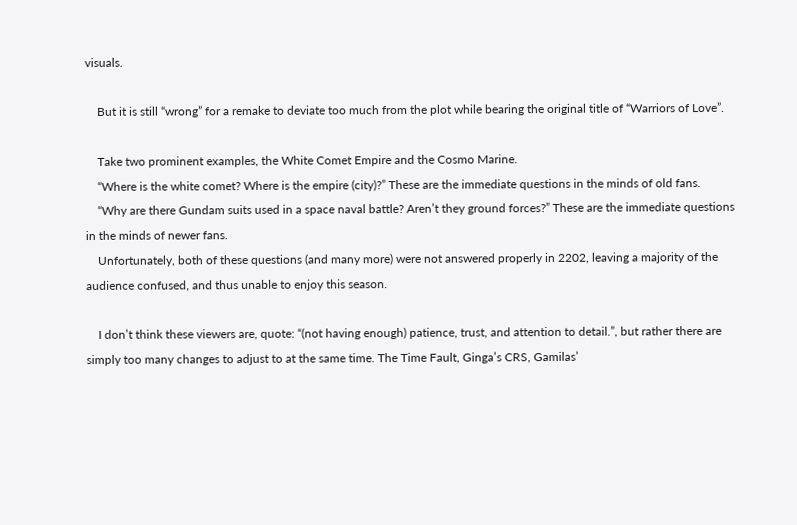visuals.

    But it is still “wrong” for a remake to deviate too much from the plot while bearing the original title of “Warriors of Love”.

    Take two prominent examples, the White Comet Empire and the Cosmo Marine.
    “Where is the white comet? Where is the empire (city)?” These are the immediate questions in the minds of old fans.
    “Why are there Gundam suits used in a space naval battle? Aren’t they ground forces?” These are the immediate questions in the minds of newer fans.
    Unfortunately, both of these questions (and many more) were not answered properly in 2202, leaving a majority of the audience confused, and thus unable to enjoy this season.

    I don’t think these viewers are, quote: “(not having enough) patience, trust, and attention to detail.”, but rather there are simply too many changes to adjust to at the same time. The Time Fault, Ginga’s CRS, Gamilas’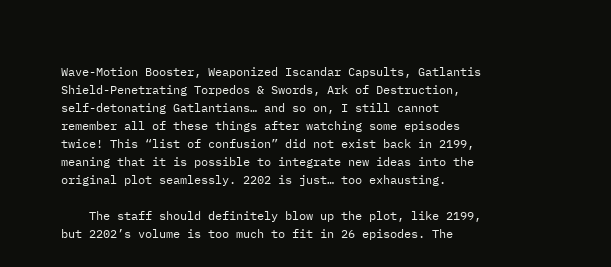Wave-Motion Booster, Weaponized Iscandar Capsults, Gatlantis Shield-Penetrating Torpedos & Swords, Ark of Destruction, self-detonating Gatlantians… and so on, I still cannot remember all of these things after watching some episodes twice! This “list of confusion” did not exist back in 2199, meaning that it is possible to integrate new ideas into the original plot seamlessly. 2202 is just… too exhausting.

    The staff should definitely blow up the plot, like 2199, but 2202’s volume is too much to fit in 26 episodes. The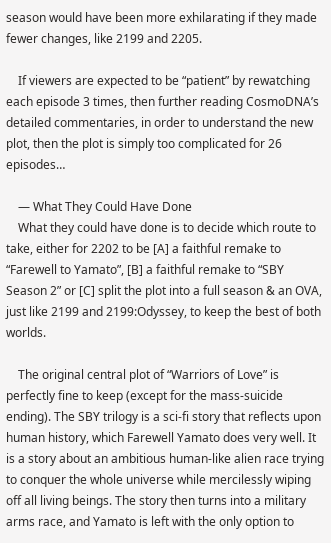season would have been more exhilarating if they made fewer changes, like 2199 and 2205.

    If viewers are expected to be “patient” by rewatching each episode 3 times, then further reading CosmoDNA’s detailed commentaries, in order to understand the new plot, then the plot is simply too complicated for 26 episodes…

    — What They Could Have Done
    What they could have done is to decide which route to take, either for 2202 to be [A] a faithful remake to “Farewell to Yamato”, [B] a faithful remake to “SBY Season 2” or [C] split the plot into a full season & an OVA, just like 2199 and 2199:Odyssey, to keep the best of both worlds.

    The original central plot of “Warriors of Love” is perfectly fine to keep (except for the mass-suicide ending). The SBY trilogy is a sci-fi story that reflects upon human history, which Farewell Yamato does very well. It is a story about an ambitious human-like alien race trying to conquer the whole universe while mercilessly wiping off all living beings. The story then turns into a military arms race, and Yamato is left with the only option to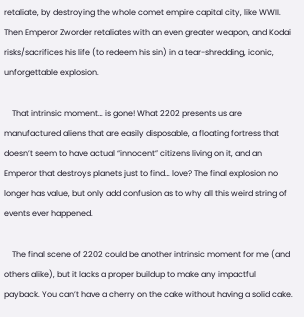retaliate, by destroying the whole comet empire capital city, like WWII. Then Emperor Zworder retaliates with an even greater weapon, and Kodai risks/sacrifices his life (to redeem his sin) in a tear-shredding, iconic, unforgettable explosion.

    That intrinsic moment… is gone! What 2202 presents us are manufactured aliens that are easily disposable, a floating fortress that doesn’t seem to have actual “innocent” citizens living on it, and an Emperor that destroys planets just to find… love? The final explosion no longer has value, but only add confusion as to why all this weird string of events ever happened.

    The final scene of 2202 could be another intrinsic moment for me (and others alike), but it lacks a proper buildup to make any impactful payback. You can’t have a cherry on the cake without having a solid cake.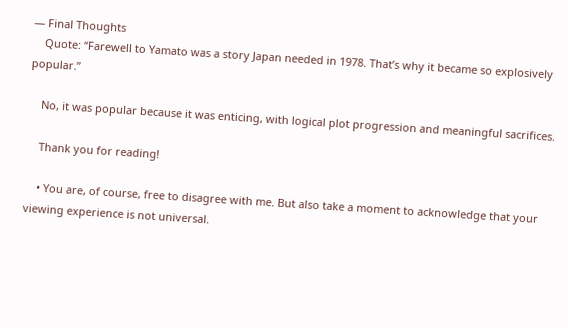— Final Thoughts
    Quote: “Farewell to Yamato was a story Japan needed in 1978. That’s why it became so explosively popular.”

    No, it was popular because it was enticing, with logical plot progression and meaningful sacrifices.

    Thank you for reading!

    • You are, of course, free to disagree with me. But also take a moment to acknowledge that your viewing experience is not universal.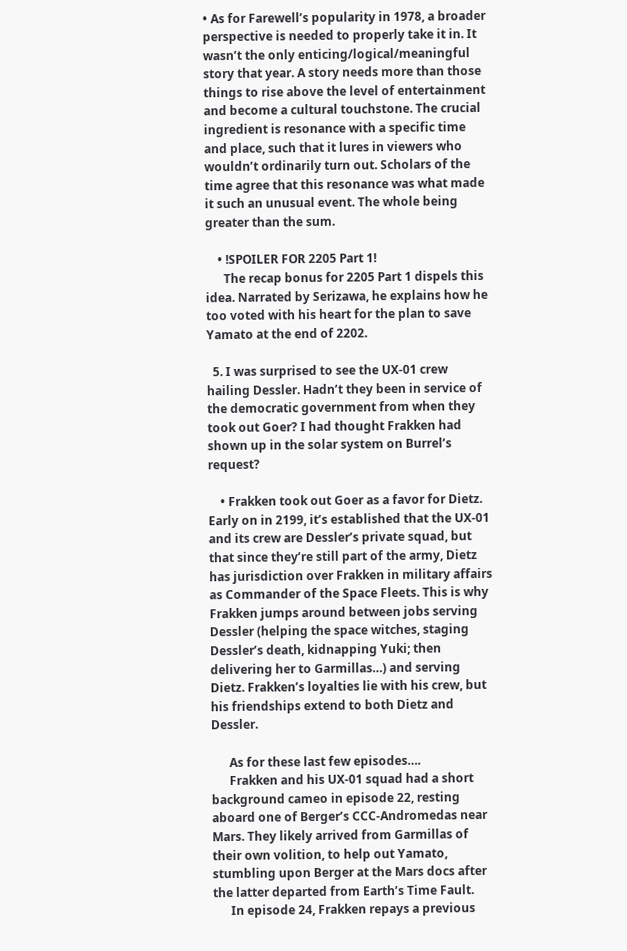• As for Farewell’s popularity in 1978, a broader perspective is needed to properly take it in. It wasn’t the only enticing/logical/meaningful story that year. A story needs more than those things to rise above the level of entertainment and become a cultural touchstone. The crucial ingredient is resonance with a specific time and place, such that it lures in viewers who wouldn’t ordinarily turn out. Scholars of the time agree that this resonance was what made it such an unusual event. The whole being greater than the sum.

    • !SPOILER FOR 2205 Part 1!
      The recap bonus for 2205 Part 1 dispels this idea. Narrated by Serizawa, he explains how he too voted with his heart for the plan to save Yamato at the end of 2202.

  5. I was surprised to see the UX-01 crew hailing Dessler. Hadn’t they been in service of the democratic government from when they took out Goer? I had thought Frakken had shown up in the solar system on Burrel’s request?

    • Frakken took out Goer as a favor for Dietz. Early on in 2199, it’s established that the UX-01 and its crew are Dessler’s private squad, but that since they’re still part of the army, Dietz has jurisdiction over Frakken in military affairs as Commander of the Space Fleets. This is why Frakken jumps around between jobs serving Dessler (helping the space witches, staging Dessler’s death, kidnapping Yuki; then delivering her to Garmillas…) and serving Dietz. Frakken’s loyalties lie with his crew, but his friendships extend to both Dietz and Dessler.

      As for these last few episodes….
      Frakken and his UX-01 squad had a short background cameo in episode 22, resting aboard one of Berger’s CCC-Andromedas near Mars. They likely arrived from Garmillas of their own volition, to help out Yamato, stumbling upon Berger at the Mars docs after the latter departed from Earth’s Time Fault.
      In episode 24, Frakken repays a previous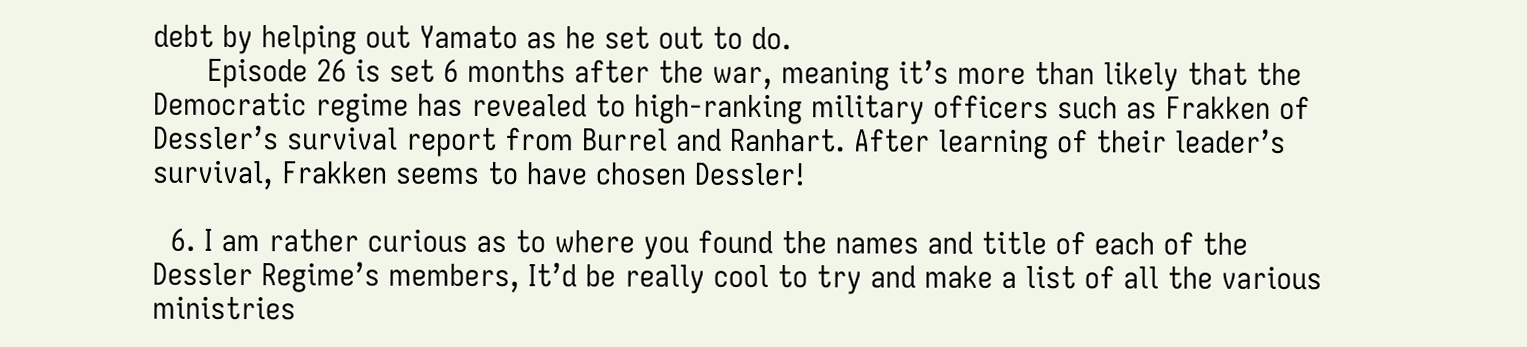debt by helping out Yamato as he set out to do.
      Episode 26 is set 6 months after the war, meaning it’s more than likely that the Democratic regime has revealed to high-ranking military officers such as Frakken of Dessler’s survival report from Burrel and Ranhart. After learning of their leader’s survival, Frakken seems to have chosen Dessler!

  6. I am rather curious as to where you found the names and title of each of the Dessler Regime’s members, It’d be really cool to try and make a list of all the various ministries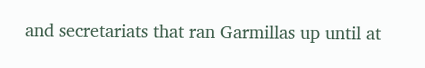and secretariats that ran Garmillas up until at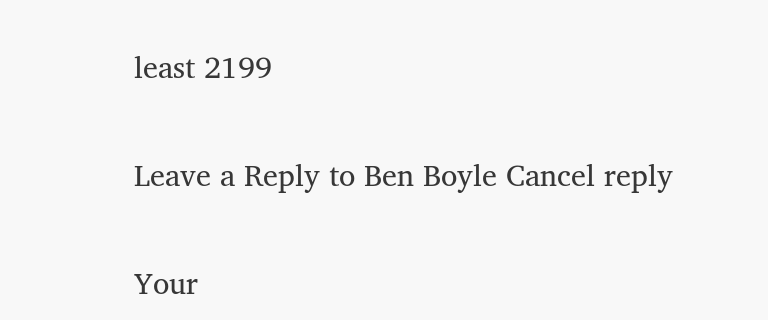least 2199

Leave a Reply to Ben Boyle Cancel reply

Your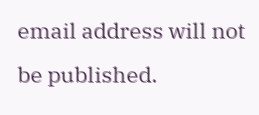email address will not be published.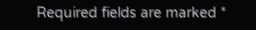Required fields are marked *